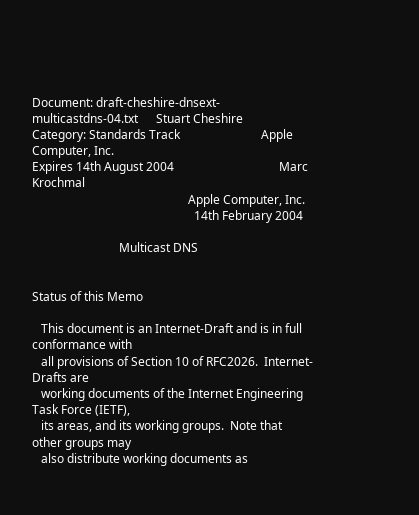Document: draft-cheshire-dnsext-multicastdns-04.txt      Stuart Cheshire
Category: Standards Track                           Apple Computer, Inc.
Expires 14th August 2004                                   Marc Krochmal
                                                    Apple Computer, Inc.
                                                      14th February 2004

                             Multicast DNS


Status of this Memo

   This document is an Internet-Draft and is in full conformance with
   all provisions of Section 10 of RFC2026.  Internet-Drafts are
   working documents of the Internet Engineering Task Force (IETF),
   its areas, and its working groups.  Note that other groups may
   also distribute working documents as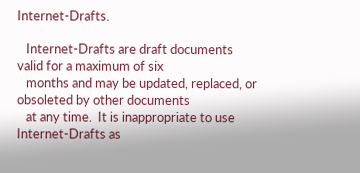Internet-Drafts.

   Internet-Drafts are draft documents valid for a maximum of six
   months and may be updated, replaced, or obsoleted by other documents
   at any time.  It is inappropriate to use Internet-Drafts as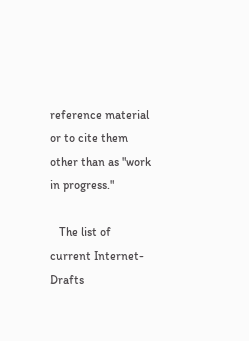reference material or to cite them other than as "work in progress."

   The list of current Internet-Drafts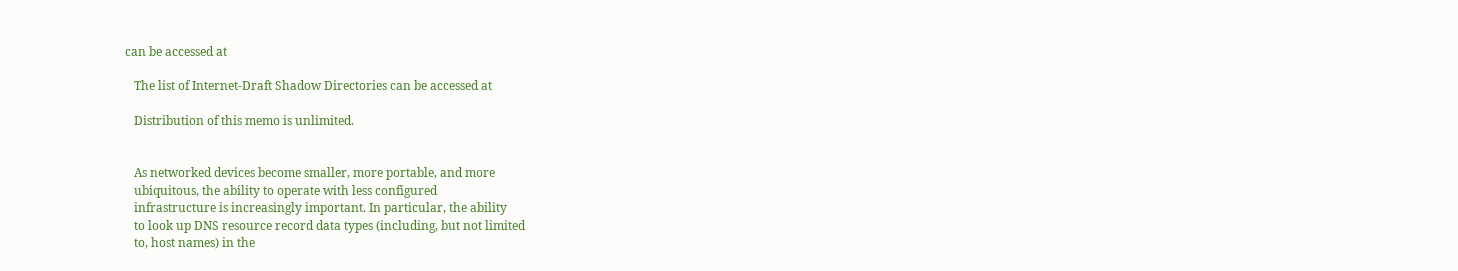can be accessed at

   The list of Internet-Draft Shadow Directories can be accessed at

   Distribution of this memo is unlimited.


   As networked devices become smaller, more portable, and more
   ubiquitous, the ability to operate with less configured
   infrastructure is increasingly important. In particular, the ability
   to look up DNS resource record data types (including, but not limited
   to, host names) in the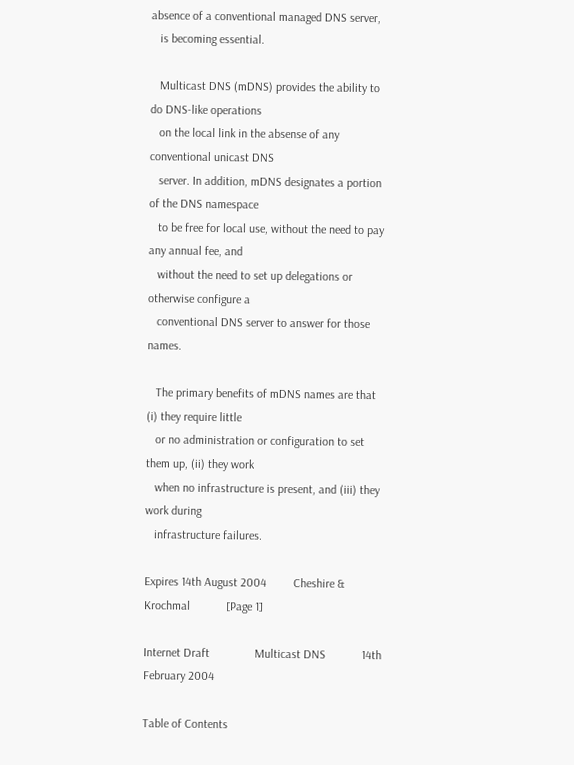absence of a conventional managed DNS server,
   is becoming essential.

   Multicast DNS (mDNS) provides the ability to do DNS-like operations
   on the local link in the absense of any conventional unicast DNS
   server. In addition, mDNS designates a portion of the DNS namespace
   to be free for local use, without the need to pay any annual fee, and
   without the need to set up delegations or otherwise configure a
   conventional DNS server to answer for those names.

   The primary benefits of mDNS names are that (i) they require little
   or no administration or configuration to set them up, (ii) they work
   when no infrastructure is present, and (iii) they work during
   infrastructure failures.

Expires 14th August 2004         Cheshire & Krochmal            [Page 1]

Internet Draft               Multicast DNS            14th February 2004

Table of Contents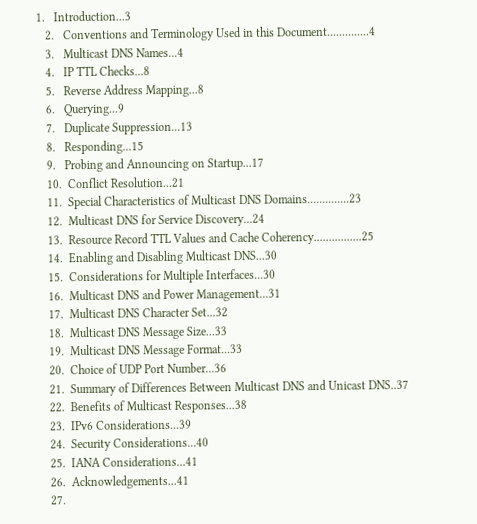1.   Introduction...3
   2.   Conventions and Terminology Used in this Document..............4
   3.   Multicast DNS Names...4
   4.   IP TTL Checks...8
   5.   Reverse Address Mapping...8
   6.   Querying...9
   7.   Duplicate Suppression...13
   8.   Responding...15
   9.   Probing and Announcing on Startup...17
   10.  Conflict Resolution...21
   11.  Special Characteristics of Multicast DNS Domains..............23
   12.  Multicast DNS for Service Discovery...24
   13.  Resource Record TTL Values and Cache Coherency................25
   14.  Enabling and Disabling Multicast DNS...30
   15.  Considerations for Multiple Interfaces...30
   16.  Multicast DNS and Power Management...31
   17.  Multicast DNS Character Set...32
   18.  Multicast DNS Message Size...33
   19.  Multicast DNS Message Format...33
   20.  Choice of UDP Port Number...36
   21.  Summary of Differences Between Multicast DNS and Unicast DNS..37
   22.  Benefits of Multicast Responses...38
   23.  IPv6 Considerations...39
   24.  Security Considerations...40
   25.  IANA Considerations...41
   26.  Acknowledgements...41
   27.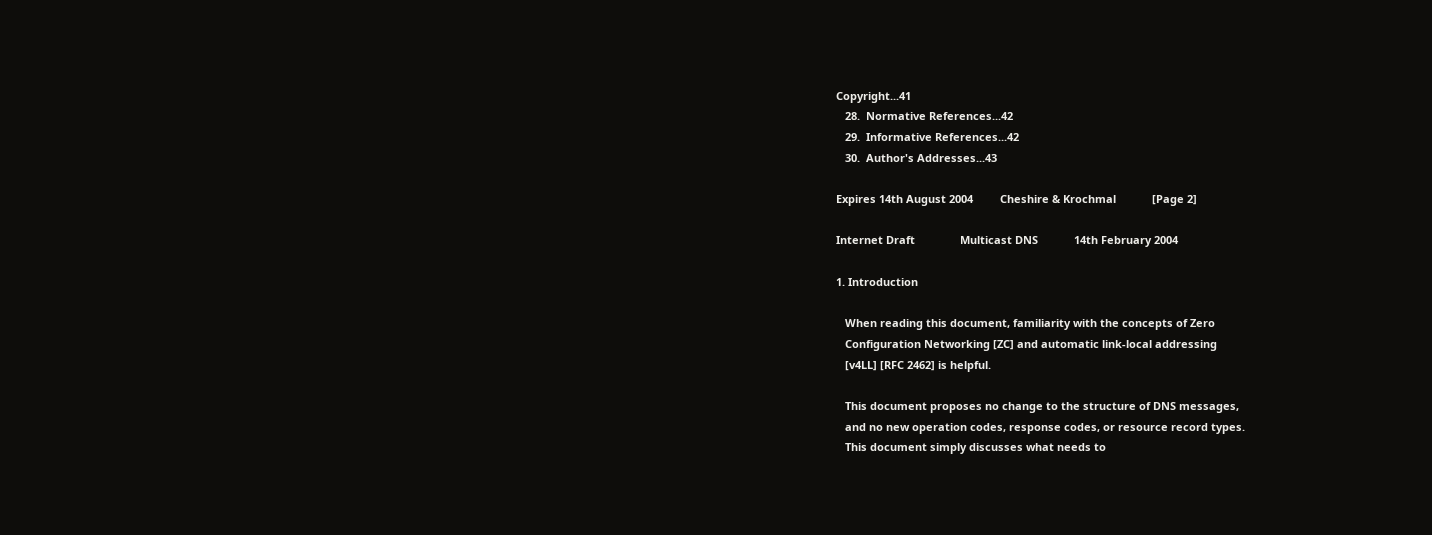Copyright...41
   28.  Normative References...42
   29.  Informative References...42
   30.  Author's Addresses...43

Expires 14th August 2004         Cheshire & Krochmal            [Page 2]

Internet Draft               Multicast DNS            14th February 2004

1. Introduction

   When reading this document, familiarity with the concepts of Zero
   Configuration Networking [ZC] and automatic link-local addressing
   [v4LL] [RFC 2462] is helpful.

   This document proposes no change to the structure of DNS messages,
   and no new operation codes, response codes, or resource record types.
   This document simply discusses what needs to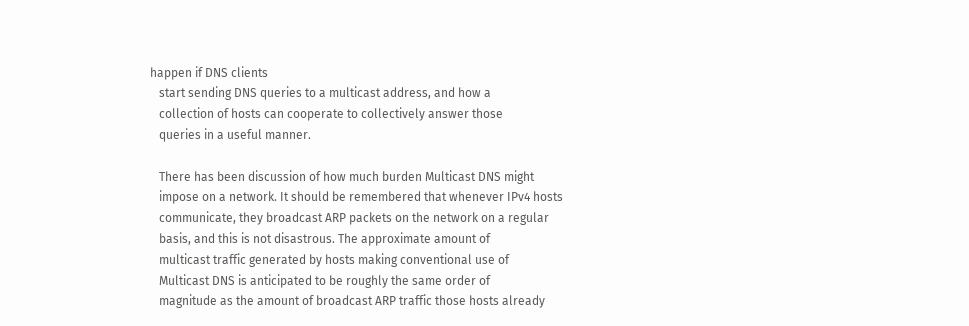happen if DNS clients
   start sending DNS queries to a multicast address, and how a
   collection of hosts can cooperate to collectively answer those
   queries in a useful manner.

   There has been discussion of how much burden Multicast DNS might
   impose on a network. It should be remembered that whenever IPv4 hosts
   communicate, they broadcast ARP packets on the network on a regular
   basis, and this is not disastrous. The approximate amount of
   multicast traffic generated by hosts making conventional use of
   Multicast DNS is anticipated to be roughly the same order of
   magnitude as the amount of broadcast ARP traffic those hosts already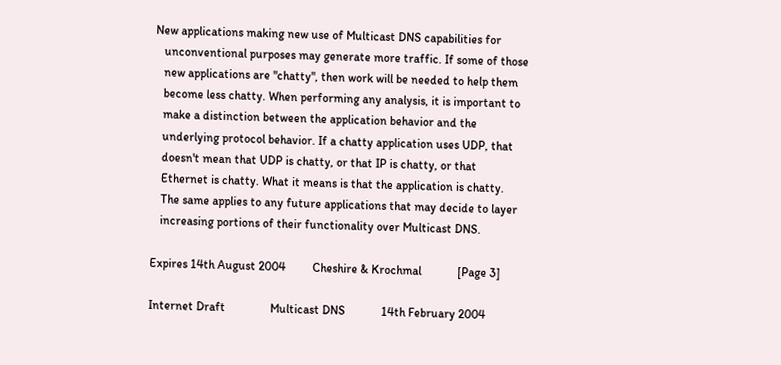New applications making new use of Multicast DNS capabilities for
   unconventional purposes may generate more traffic. If some of those
   new applications are "chatty", then work will be needed to help them
   become less chatty. When performing any analysis, it is important to
   make a distinction between the application behavior and the
   underlying protocol behavior. If a chatty application uses UDP, that
   doesn't mean that UDP is chatty, or that IP is chatty, or that
   Ethernet is chatty. What it means is that the application is chatty.
   The same applies to any future applications that may decide to layer
   increasing portions of their functionality over Multicast DNS.

Expires 14th August 2004         Cheshire & Krochmal            [Page 3]

Internet Draft               Multicast DNS            14th February 2004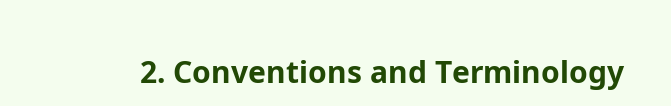2. Conventions and Terminology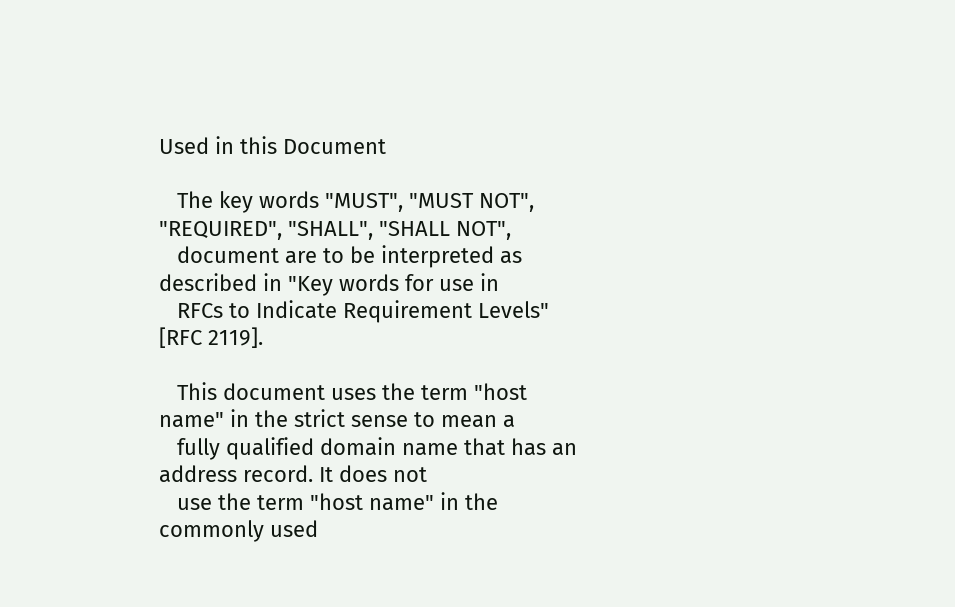Used in this Document

   The key words "MUST", "MUST NOT", "REQUIRED", "SHALL", "SHALL NOT",
   document are to be interpreted as described in "Key words for use in
   RFCs to Indicate Requirement Levels" [RFC 2119].

   This document uses the term "host name" in the strict sense to mean a
   fully qualified domain name that has an address record. It does not
   use the term "host name" in the commonly used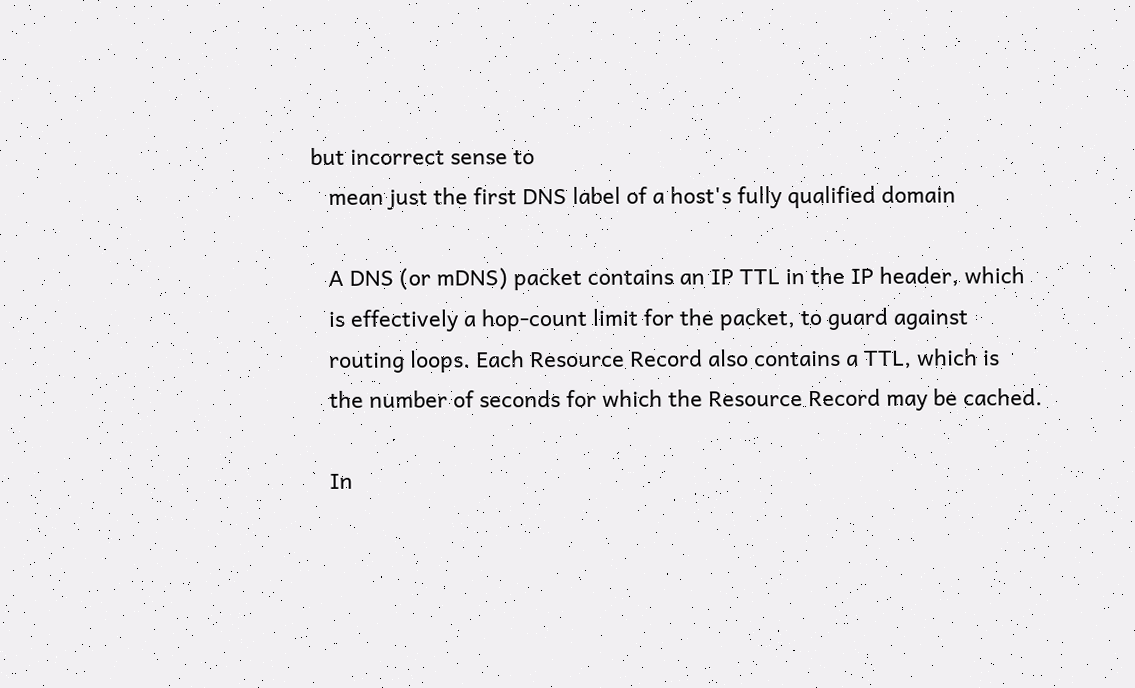but incorrect sense to
   mean just the first DNS label of a host's fully qualified domain

   A DNS (or mDNS) packet contains an IP TTL in the IP header, which
   is effectively a hop-count limit for the packet, to guard against
   routing loops. Each Resource Record also contains a TTL, which is
   the number of seconds for which the Resource Record may be cached.

   In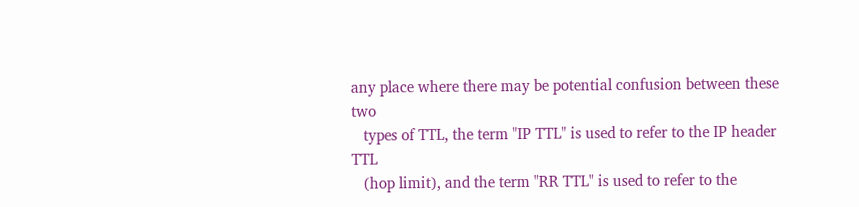any place where there may be potential confusion between these two
   types of TTL, the term "IP TTL" is used to refer to the IP header TTL
   (hop limit), and the term "RR TTL" is used to refer to the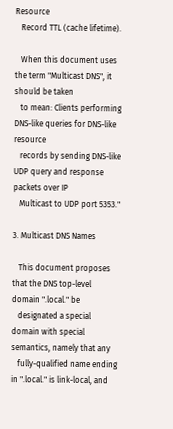Resource
   Record TTL (cache lifetime).

   When this document uses the term "Multicast DNS", it should be taken
   to mean: Clients performing DNS-like queries for DNS-like resource
   records by sending DNS-like UDP query and response packets over IP
   Multicast to UDP port 5353."

3. Multicast DNS Names

   This document proposes that the DNS top-level domain ".local." be
   designated a special domain with special semantics, namely that any
   fully-qualified name ending in ".local." is link-local, and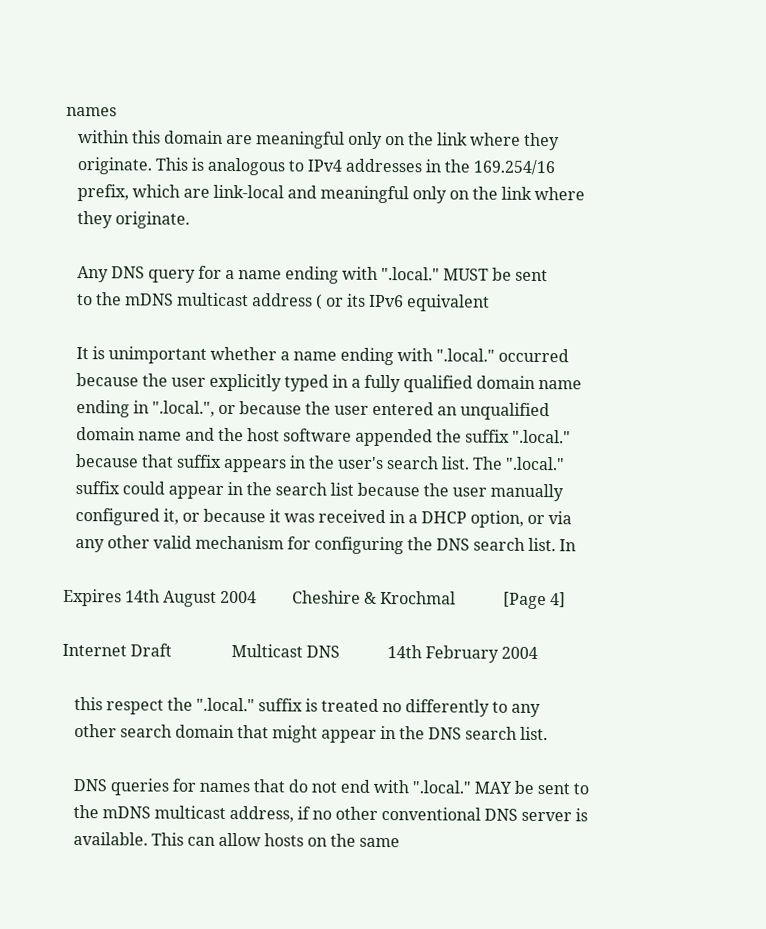names
   within this domain are meaningful only on the link where they
   originate. This is analogous to IPv4 addresses in the 169.254/16
   prefix, which are link-local and meaningful only on the link where
   they originate.

   Any DNS query for a name ending with ".local." MUST be sent
   to the mDNS multicast address ( or its IPv6 equivalent

   It is unimportant whether a name ending with ".local." occurred
   because the user explicitly typed in a fully qualified domain name
   ending in ".local.", or because the user entered an unqualified
   domain name and the host software appended the suffix ".local."
   because that suffix appears in the user's search list. The ".local."
   suffix could appear in the search list because the user manually
   configured it, or because it was received in a DHCP option, or via
   any other valid mechanism for configuring the DNS search list. In

Expires 14th August 2004         Cheshire & Krochmal            [Page 4]

Internet Draft               Multicast DNS            14th February 2004

   this respect the ".local." suffix is treated no differently to any
   other search domain that might appear in the DNS search list.

   DNS queries for names that do not end with ".local." MAY be sent to
   the mDNS multicast address, if no other conventional DNS server is
   available. This can allow hosts on the same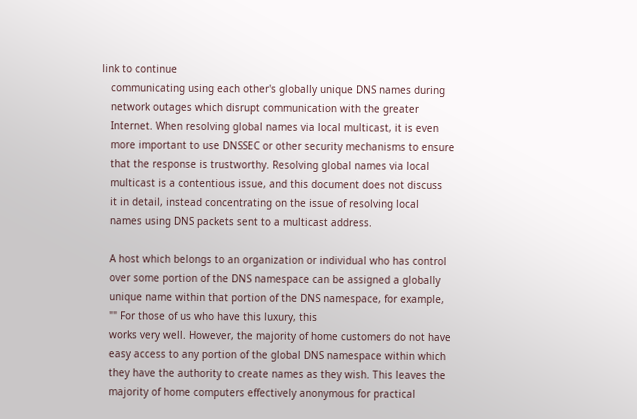link to continue
   communicating using each other's globally unique DNS names during
   network outages which disrupt communication with the greater
   Internet. When resolving global names via local multicast, it is even
   more important to use DNSSEC or other security mechanisms to ensure
   that the response is trustworthy. Resolving global names via local
   multicast is a contentious issue, and this document does not discuss
   it in detail, instead concentrating on the issue of resolving local
   names using DNS packets sent to a multicast address.

   A host which belongs to an organization or individual who has control
   over some portion of the DNS namespace can be assigned a globally
   unique name within that portion of the DNS namespace, for example,
   "" For those of us who have this luxury, this
   works very well. However, the majority of home customers do not have
   easy access to any portion of the global DNS namespace within which
   they have the authority to create names as they wish. This leaves the
   majority of home computers effectively anonymous for practical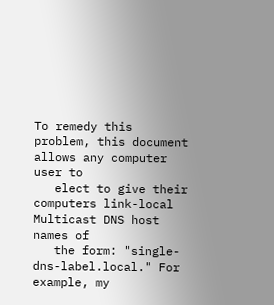To remedy this problem, this document allows any computer user to
   elect to give their computers link-local Multicast DNS host names of
   the form: "single-dns-label.local." For example, my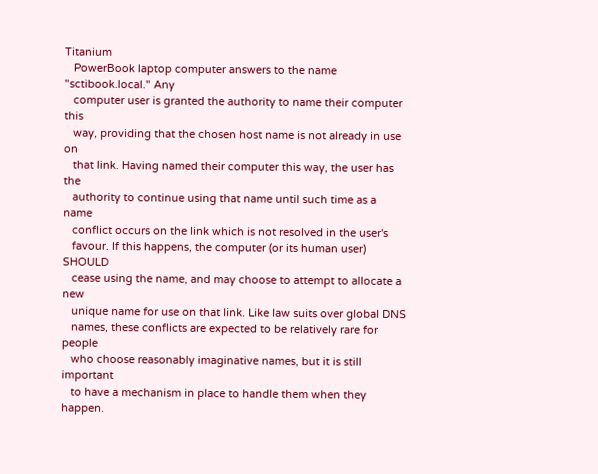Titanium
   PowerBook laptop computer answers to the name "sctibook.local." Any
   computer user is granted the authority to name their computer this
   way, providing that the chosen host name is not already in use on
   that link. Having named their computer this way, the user has the
   authority to continue using that name until such time as a name
   conflict occurs on the link which is not resolved in the user's
   favour. If this happens, the computer (or its human user) SHOULD
   cease using the name, and may choose to attempt to allocate a new
   unique name for use on that link. Like law suits over global DNS
   names, these conflicts are expected to be relatively rare for people
   who choose reasonably imaginative names, but it is still important
   to have a mechanism in place to handle them when they happen.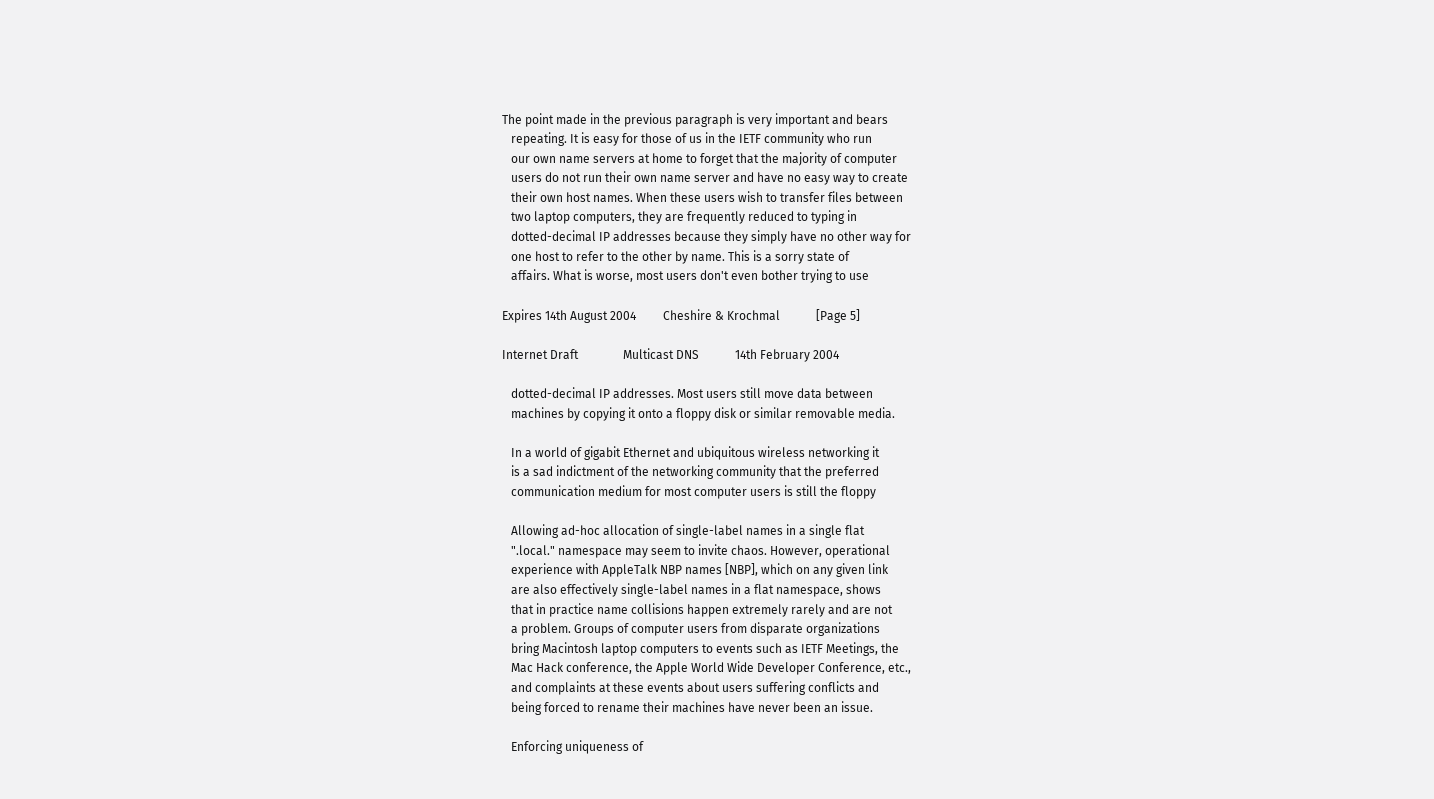The point made in the previous paragraph is very important and bears
   repeating. It is easy for those of us in the IETF community who run
   our own name servers at home to forget that the majority of computer
   users do not run their own name server and have no easy way to create
   their own host names. When these users wish to transfer files between
   two laptop computers, they are frequently reduced to typing in
   dotted-decimal IP addresses because they simply have no other way for
   one host to refer to the other by name. This is a sorry state of
   affairs. What is worse, most users don't even bother trying to use

Expires 14th August 2004         Cheshire & Krochmal            [Page 5]

Internet Draft               Multicast DNS            14th February 2004

   dotted-decimal IP addresses. Most users still move data between
   machines by copying it onto a floppy disk or similar removable media.

   In a world of gigabit Ethernet and ubiquitous wireless networking it
   is a sad indictment of the networking community that the preferred
   communication medium for most computer users is still the floppy

   Allowing ad-hoc allocation of single-label names in a single flat
   ".local." namespace may seem to invite chaos. However, operational
   experience with AppleTalk NBP names [NBP], which on any given link
   are also effectively single-label names in a flat namespace, shows
   that in practice name collisions happen extremely rarely and are not
   a problem. Groups of computer users from disparate organizations
   bring Macintosh laptop computers to events such as IETF Meetings, the
   Mac Hack conference, the Apple World Wide Developer Conference, etc.,
   and complaints at these events about users suffering conflicts and
   being forced to rename their machines have never been an issue.

   Enforcing uniqueness of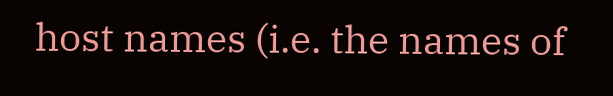host names (i.e. the names of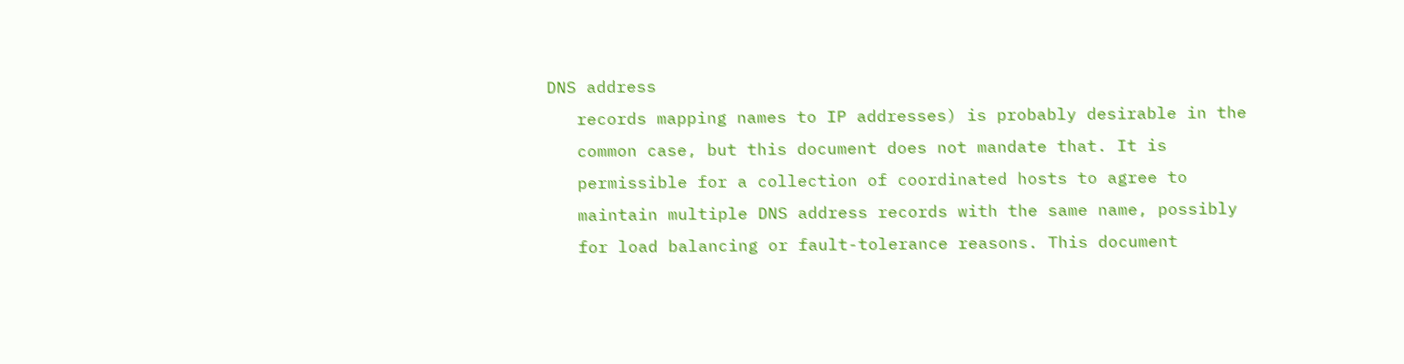DNS address
   records mapping names to IP addresses) is probably desirable in the
   common case, but this document does not mandate that. It is
   permissible for a collection of coordinated hosts to agree to
   maintain multiple DNS address records with the same name, possibly
   for load balancing or fault-tolerance reasons. This document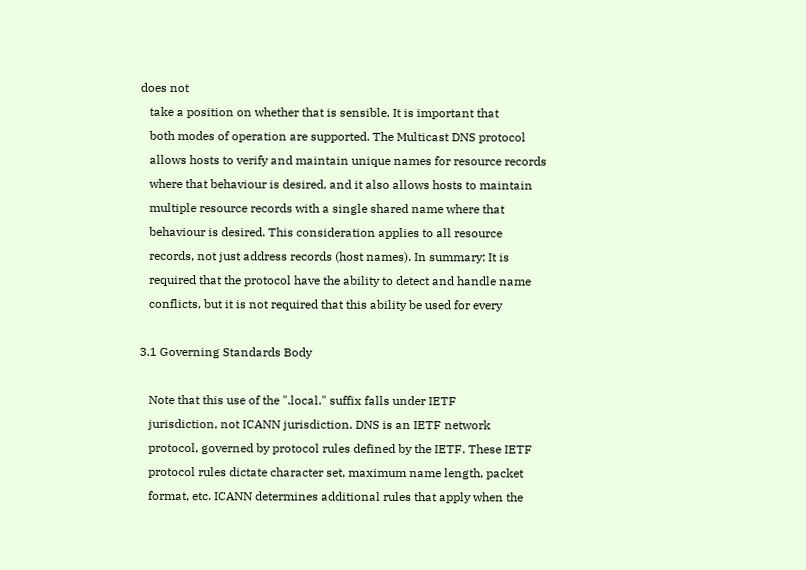does not
   take a position on whether that is sensible. It is important that
   both modes of operation are supported. The Multicast DNS protocol
   allows hosts to verify and maintain unique names for resource records
   where that behaviour is desired, and it also allows hosts to maintain
   multiple resource records with a single shared name where that
   behaviour is desired. This consideration applies to all resource
   records, not just address records (host names). In summary: It is
   required that the protocol have the ability to detect and handle name
   conflicts, but it is not required that this ability be used for every

3.1 Governing Standards Body

   Note that this use of the ".local." suffix falls under IETF
   jurisdiction, not ICANN jurisdiction. DNS is an IETF network
   protocol, governed by protocol rules defined by the IETF. These IETF
   protocol rules dictate character set, maximum name length, packet
   format, etc. ICANN determines additional rules that apply when the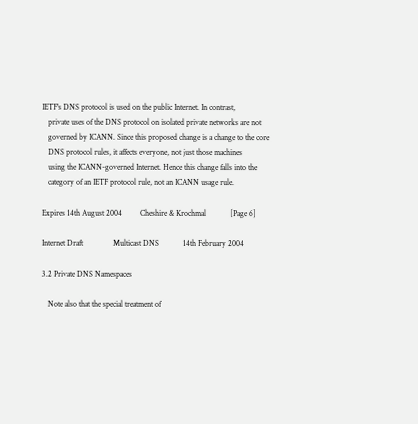IETF's DNS protocol is used on the public Internet. In contrast,
   private uses of the DNS protocol on isolated private networks are not
   governed by ICANN. Since this proposed change is a change to the core
   DNS protocol rules, it affects everyone, not just those machines
   using the ICANN-governed Internet. Hence this change falls into the
   category of an IETF protocol rule, not an ICANN usage rule.

Expires 14th August 2004         Cheshire & Krochmal            [Page 6]

Internet Draft               Multicast DNS            14th February 2004

3.2 Private DNS Namespaces

   Note also that the special treatment of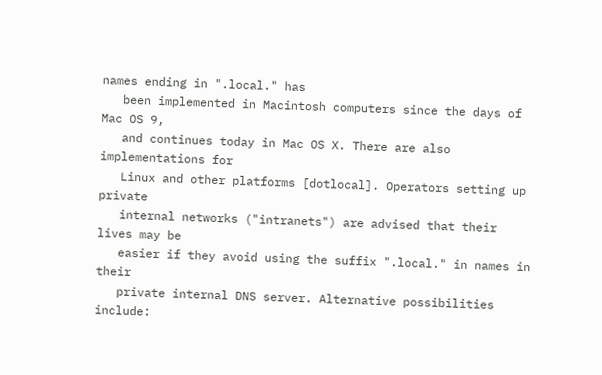names ending in ".local." has
   been implemented in Macintosh computers since the days of Mac OS 9,
   and continues today in Mac OS X. There are also implementations for
   Linux and other platforms [dotlocal]. Operators setting up private
   internal networks ("intranets") are advised that their lives may be
   easier if they avoid using the suffix ".local." in names in their
   private internal DNS server. Alternative possibilities include: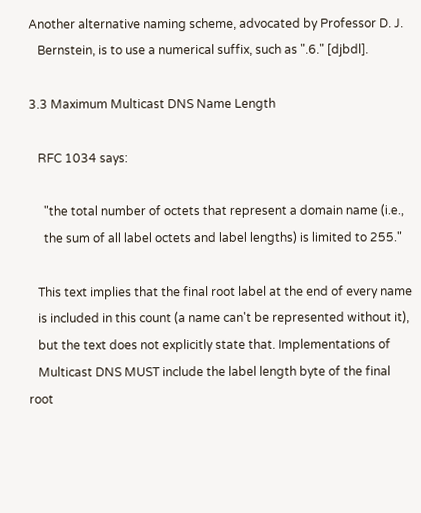Another alternative naming scheme, advocated by Professor D. J.
   Bernstein, is to use a numerical suffix, such as ".6." [djbdl].

3.3 Maximum Multicast DNS Name Length

   RFC 1034 says:

     "the total number of octets that represent a domain name (i.e.,
     the sum of all label octets and label lengths) is limited to 255."

   This text implies that the final root label at the end of every name
   is included in this count (a name can't be represented without it),
   but the text does not explicitly state that. Implementations of
   Multicast DNS MUST include the label length byte of the final root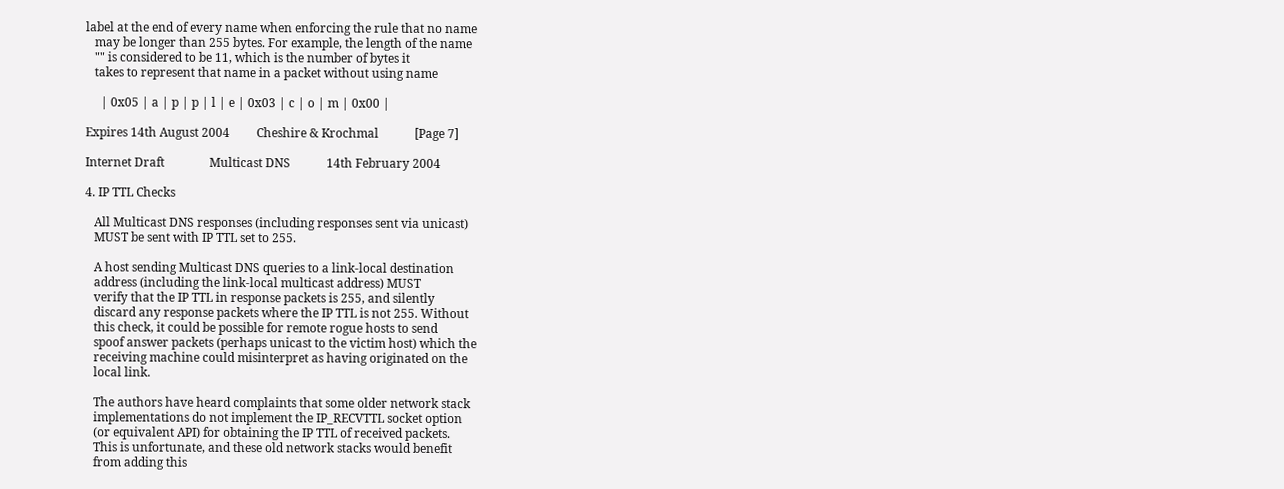label at the end of every name when enforcing the rule that no name
   may be longer than 255 bytes. For example, the length of the name
   "" is considered to be 11, which is the number of bytes it
   takes to represent that name in a packet without using name

     | 0x05 | a | p | p | l | e | 0x03 | c | o | m | 0x00 |

Expires 14th August 2004         Cheshire & Krochmal            [Page 7]

Internet Draft               Multicast DNS            14th February 2004

4. IP TTL Checks

   All Multicast DNS responses (including responses sent via unicast)
   MUST be sent with IP TTL set to 255.

   A host sending Multicast DNS queries to a link-local destination
   address (including the link-local multicast address) MUST
   verify that the IP TTL in response packets is 255, and silently
   discard any response packets where the IP TTL is not 255. Without
   this check, it could be possible for remote rogue hosts to send
   spoof answer packets (perhaps unicast to the victim host) which the
   receiving machine could misinterpret as having originated on the
   local link.

   The authors have heard complaints that some older network stack
   implementations do not implement the IP_RECVTTL socket option
   (or equivalent API) for obtaining the IP TTL of received packets.
   This is unfortunate, and these old network stacks would benefit
   from adding this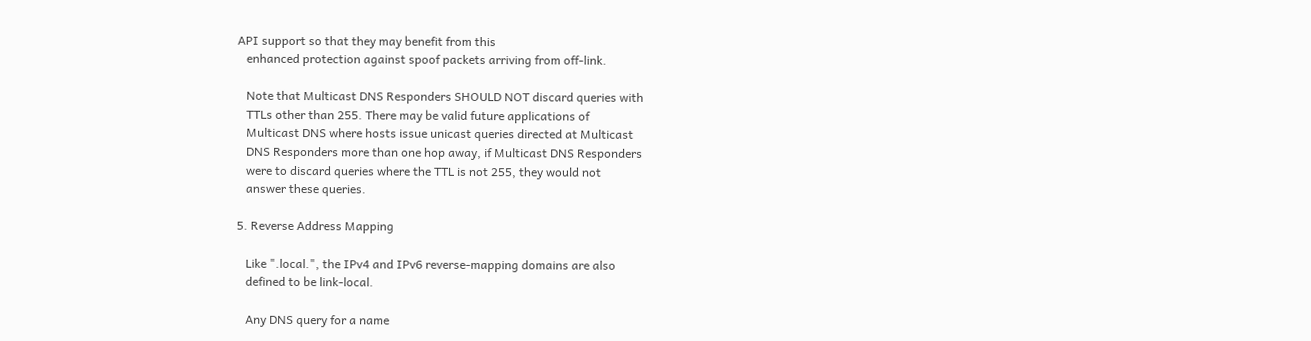API support so that they may benefit from this
   enhanced protection against spoof packets arriving from off-link.

   Note that Multicast DNS Responders SHOULD NOT discard queries with
   TTLs other than 255. There may be valid future applications of
   Multicast DNS where hosts issue unicast queries directed at Multicast
   DNS Responders more than one hop away, if Multicast DNS Responders
   were to discard queries where the TTL is not 255, they would not
   answer these queries.

5. Reverse Address Mapping

   Like ".local.", the IPv4 and IPv6 reverse-mapping domains are also
   defined to be link-local.

   Any DNS query for a name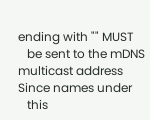ending with "" MUST
   be sent to the mDNS multicast address Since names under
   this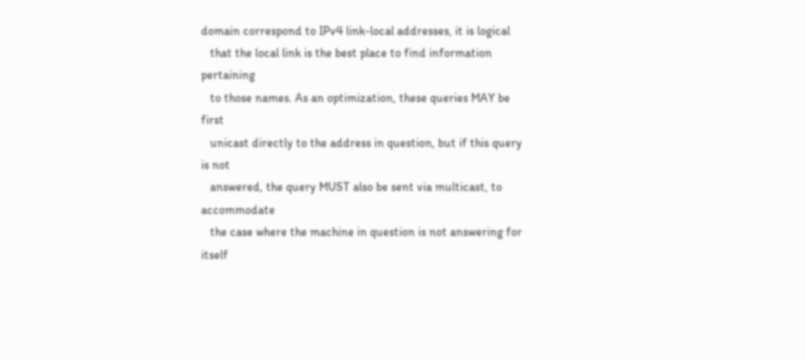domain correspond to IPv4 link-local addresses, it is logical
   that the local link is the best place to find information pertaining
   to those names. As an optimization, these queries MAY be first
   unicast directly to the address in question, but if this query is not
   answered, the query MUST also be sent via multicast, to accommodate
   the case where the machine in question is not answering for itself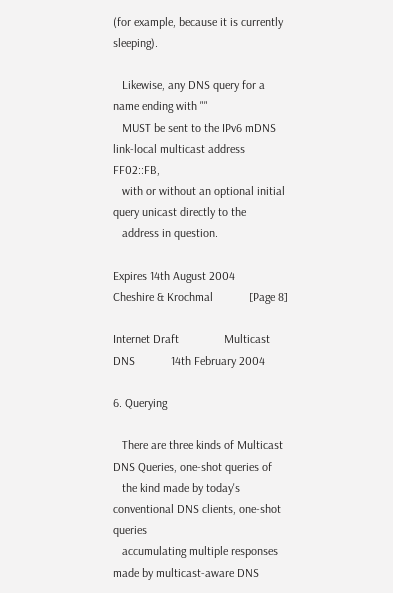(for example, because it is currently sleeping).

   Likewise, any DNS query for a name ending with ""
   MUST be sent to the IPv6 mDNS link-local multicast address FF02::FB,
   with or without an optional initial query unicast directly to the
   address in question.

Expires 14th August 2004         Cheshire & Krochmal            [Page 8]

Internet Draft               Multicast DNS            14th February 2004

6. Querying

   There are three kinds of Multicast DNS Queries, one-shot queries of
   the kind made by today's conventional DNS clients, one-shot queries
   accumulating multiple responses made by multicast-aware DNS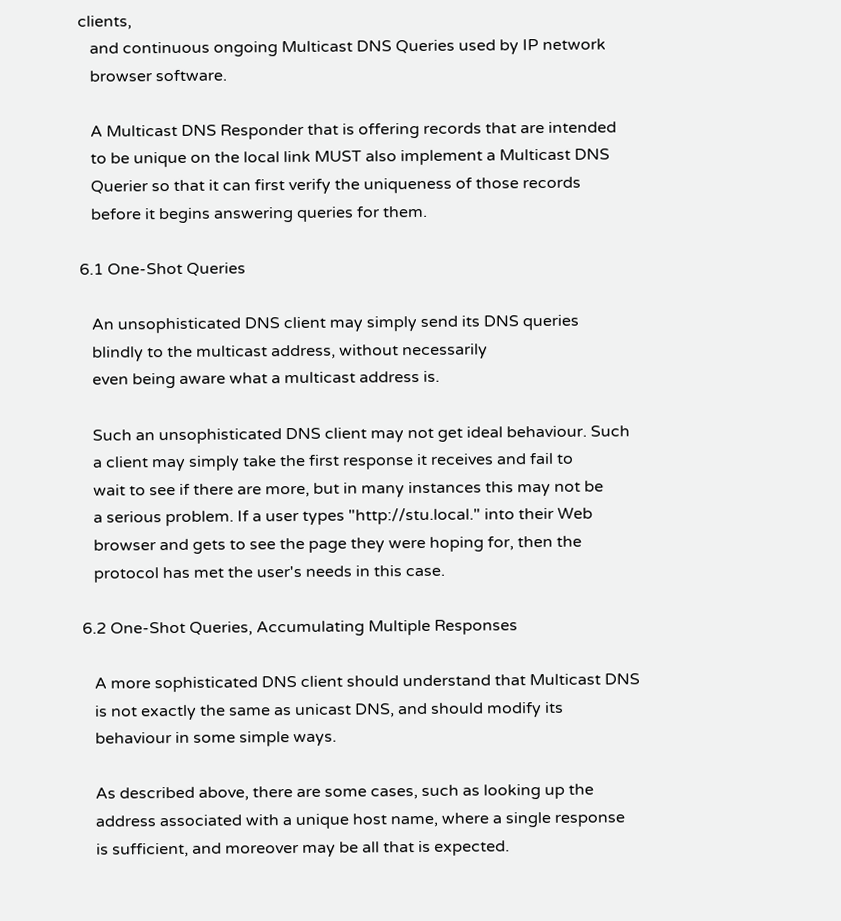clients,
   and continuous ongoing Multicast DNS Queries used by IP network
   browser software.

   A Multicast DNS Responder that is offering records that are intended
   to be unique on the local link MUST also implement a Multicast DNS
   Querier so that it can first verify the uniqueness of those records
   before it begins answering queries for them.

6.1 One-Shot Queries

   An unsophisticated DNS client may simply send its DNS queries
   blindly to the multicast address, without necessarily
   even being aware what a multicast address is.

   Such an unsophisticated DNS client may not get ideal behaviour. Such
   a client may simply take the first response it receives and fail to
   wait to see if there are more, but in many instances this may not be
   a serious problem. If a user types "http://stu.local." into their Web
   browser and gets to see the page they were hoping for, then the
   protocol has met the user's needs in this case.

6.2 One-Shot Queries, Accumulating Multiple Responses

   A more sophisticated DNS client should understand that Multicast DNS
   is not exactly the same as unicast DNS, and should modify its
   behaviour in some simple ways.

   As described above, there are some cases, such as looking up the
   address associated with a unique host name, where a single response
   is sufficient, and moreover may be all that is expected.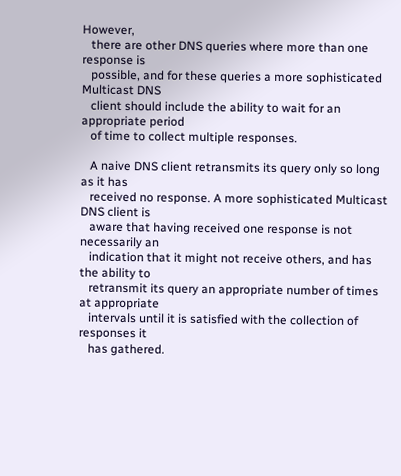However,
   there are other DNS queries where more than one response is
   possible, and for these queries a more sophisticated Multicast DNS
   client should include the ability to wait for an appropriate period
   of time to collect multiple responses.

   A naive DNS client retransmits its query only so long as it has
   received no response. A more sophisticated Multicast DNS client is
   aware that having received one response is not necessarily an
   indication that it might not receive others, and has the ability to
   retransmit its query an appropriate number of times at appropriate
   intervals until it is satisfied with the collection of responses it
   has gathered.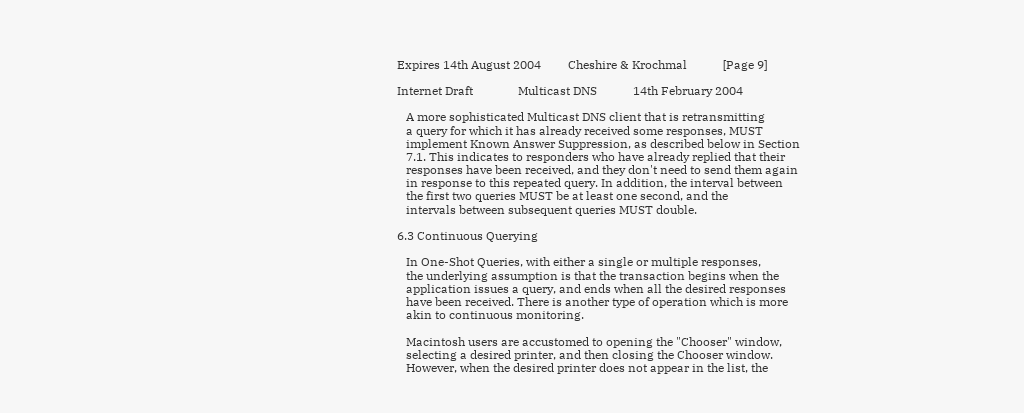Expires 14th August 2004         Cheshire & Krochmal            [Page 9]

Internet Draft               Multicast DNS            14th February 2004

   A more sophisticated Multicast DNS client that is retransmitting
   a query for which it has already received some responses, MUST
   implement Known Answer Suppression, as described below in Section
   7.1. This indicates to responders who have already replied that their
   responses have been received, and they don't need to send them again
   in response to this repeated query. In addition, the interval between
   the first two queries MUST be at least one second, and the
   intervals between subsequent queries MUST double.

6.3 Continuous Querying

   In One-Shot Queries, with either a single or multiple responses,
   the underlying assumption is that the transaction begins when the
   application issues a query, and ends when all the desired responses
   have been received. There is another type of operation which is more
   akin to continuous monitoring.

   Macintosh users are accustomed to opening the "Chooser" window,
   selecting a desired printer, and then closing the Chooser window.
   However, when the desired printer does not appear in the list, the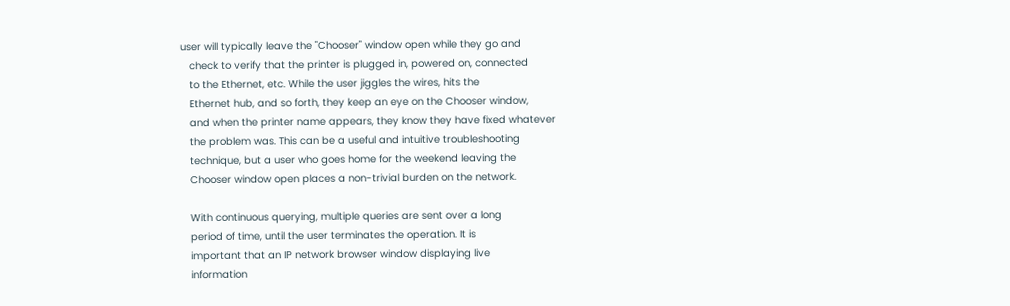user will typically leave the "Chooser" window open while they go and
   check to verify that the printer is plugged in, powered on, connected
   to the Ethernet, etc. While the user jiggles the wires, hits the
   Ethernet hub, and so forth, they keep an eye on the Chooser window,
   and when the printer name appears, they know they have fixed whatever
   the problem was. This can be a useful and intuitive troubleshooting
   technique, but a user who goes home for the weekend leaving the
   Chooser window open places a non-trivial burden on the network.

   With continuous querying, multiple queries are sent over a long
   period of time, until the user terminates the operation. It is
   important that an IP network browser window displaying live
   information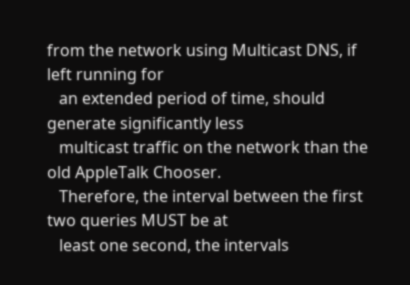from the network using Multicast DNS, if left running for
   an extended period of time, should generate significantly less
   multicast traffic on the network than the old AppleTalk Chooser.
   Therefore, the interval between the first two queries MUST be at
   least one second, the intervals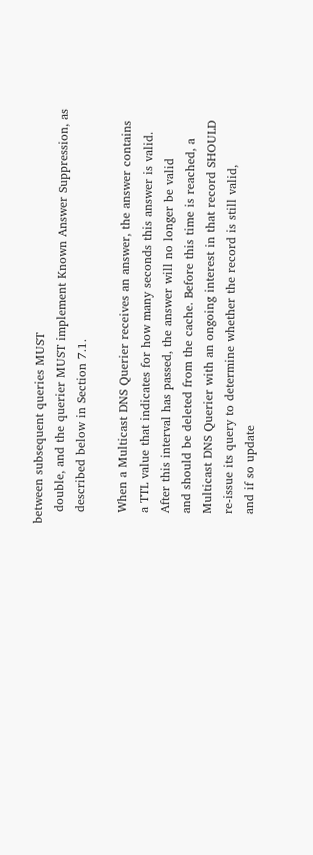between subsequent queries MUST
   double, and the querier MUST implement Known Answer Suppression, as
   described below in Section 7.1.

   When a Multicast DNS Querier receives an answer, the answer contains
   a TTL value that indicates for how many seconds this answer is valid.
   After this interval has passed, the answer will no longer be valid
   and should be deleted from the cache. Before this time is reached, a
   Multicast DNS Querier with an ongoing interest in that record SHOULD
   re-issue its query to determine whether the record is still valid,
   and if so update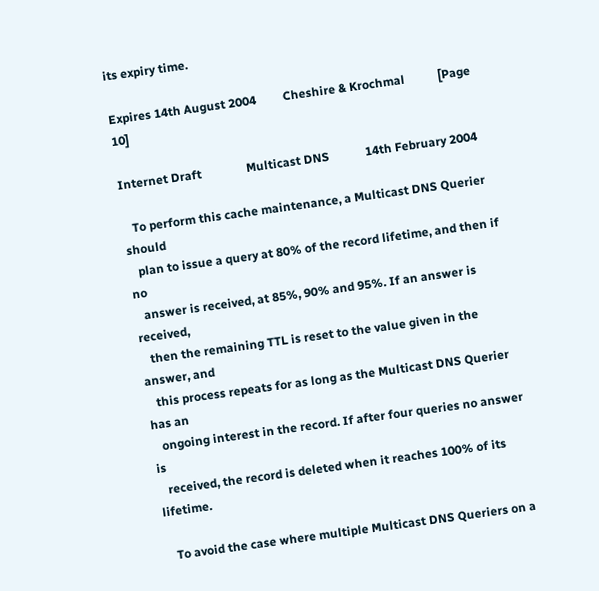its expiry time.

Expires 14th August 2004         Cheshire & Krochmal           [Page 10]

Internet Draft               Multicast DNS            14th February 2004

   To perform this cache maintenance, a Multicast DNS Querier should
   plan to issue a query at 80% of the record lifetime, and then if no
   answer is received, at 85%, 90% and 95%. If an answer is received,
   then the remaining TTL is reset to the value given in the answer, and
   this process repeats for as long as the Multicast DNS Querier has an
   ongoing interest in the record. If after four queries no answer is
   received, the record is deleted when it reaches 100% of its lifetime.

   To avoid the case where multiple Multicast DNS Queriers on a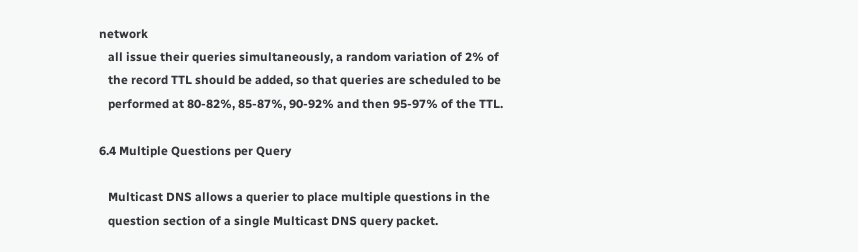network
   all issue their queries simultaneously, a random variation of 2% of
   the record TTL should be added, so that queries are scheduled to be
   performed at 80-82%, 85-87%, 90-92% and then 95-97% of the TTL.

6.4 Multiple Questions per Query

   Multicast DNS allows a querier to place multiple questions in the
   question section of a single Multicast DNS query packet.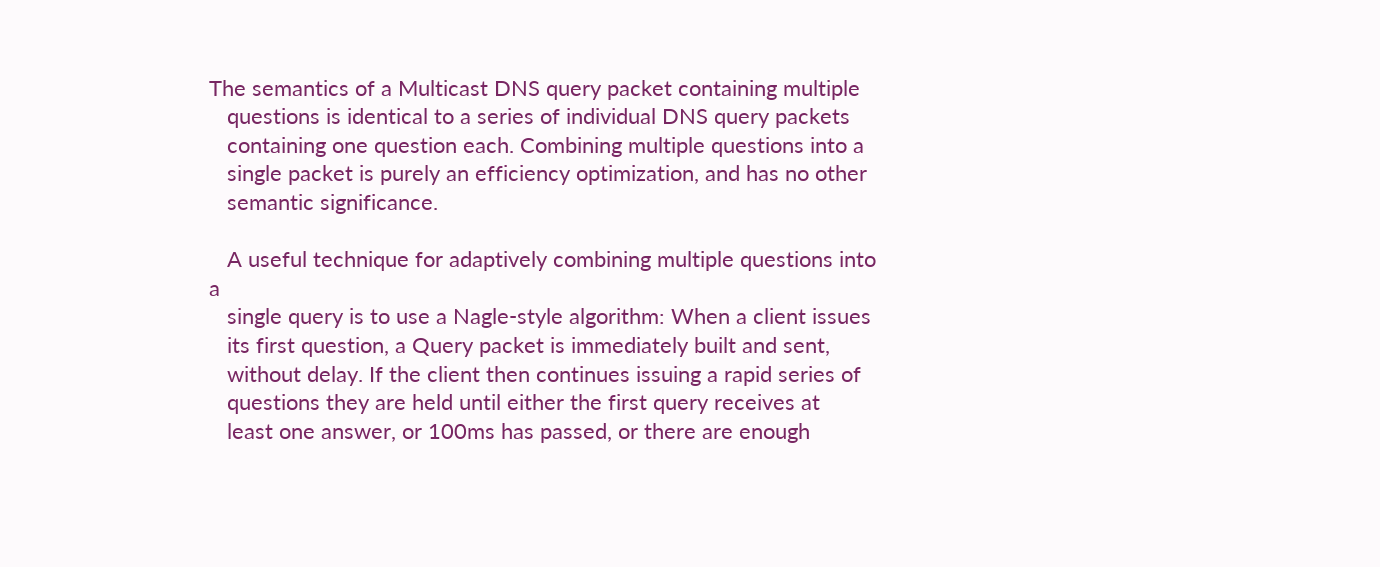The semantics of a Multicast DNS query packet containing multiple
   questions is identical to a series of individual DNS query packets
   containing one question each. Combining multiple questions into a
   single packet is purely an efficiency optimization, and has no other
   semantic significance.

   A useful technique for adaptively combining multiple questions into a
   single query is to use a Nagle-style algorithm: When a client issues
   its first question, a Query packet is immediately built and sent,
   without delay. If the client then continues issuing a rapid series of
   questions they are held until either the first query receives at
   least one answer, or 100ms has passed, or there are enough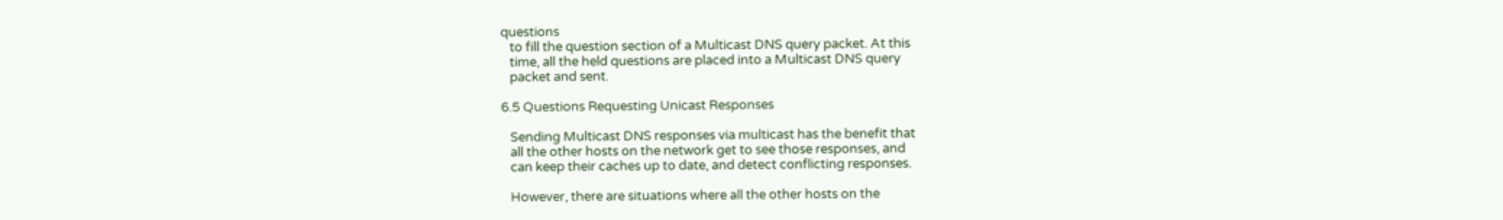questions
   to fill the question section of a Multicast DNS query packet. At this
   time, all the held questions are placed into a Multicast DNS query
   packet and sent.

6.5 Questions Requesting Unicast Responses

   Sending Multicast DNS responses via multicast has the benefit that
   all the other hosts on the network get to see those responses, and
   can keep their caches up to date, and detect conflicting responses.

   However, there are situations where all the other hosts on the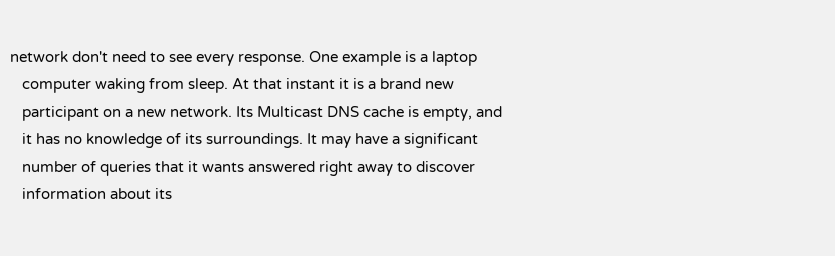network don't need to see every response. One example is a laptop
   computer waking from sleep. At that instant it is a brand new
   participant on a new network. Its Multicast DNS cache is empty, and
   it has no knowledge of its surroundings. It may have a significant
   number of queries that it wants answered right away to discover
   information about its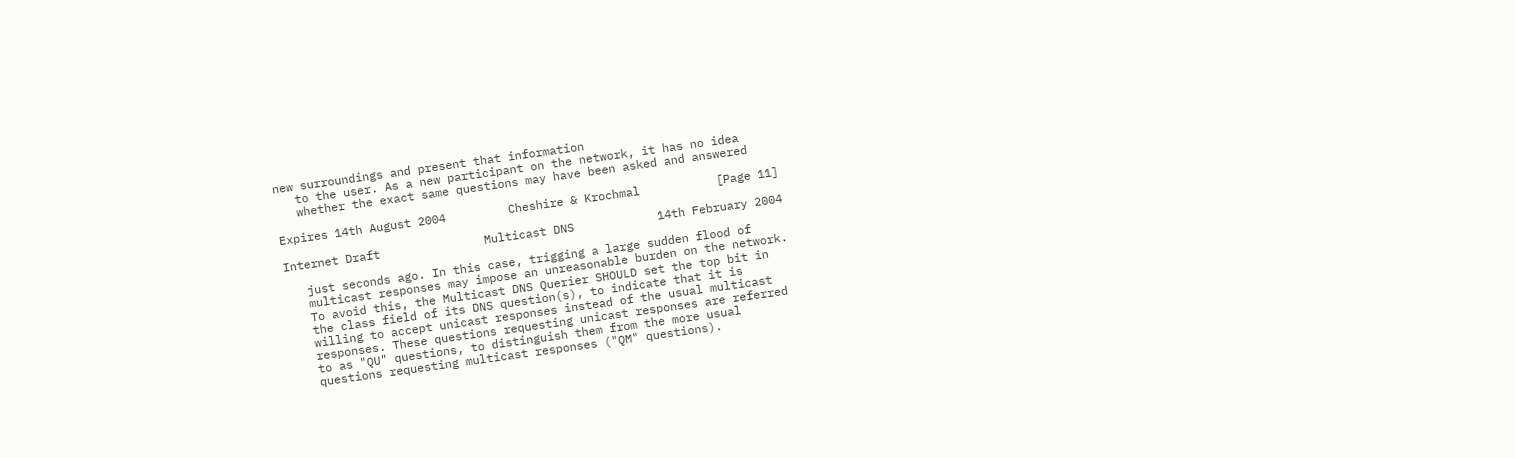new surroundings and present that information
   to the user. As a new participant on the network, it has no idea
   whether the exact same questions may have been asked and answered

Expires 14th August 2004         Cheshire & Krochmal           [Page 11]

Internet Draft               Multicast DNS            14th February 2004

   just seconds ago. In this case, trigging a large sudden flood of
   multicast responses may impose an unreasonable burden on the network.
   To avoid this, the Multicast DNS Querier SHOULD set the top bit in
   the class field of its DNS question(s), to indicate that it is
   willing to accept unicast responses instead of the usual multicast
   responses. These questions requesting unicast responses are referred
   to as "QU" questions, to distinguish them from the more usual
   questions requesting multicast responses ("QM" questions).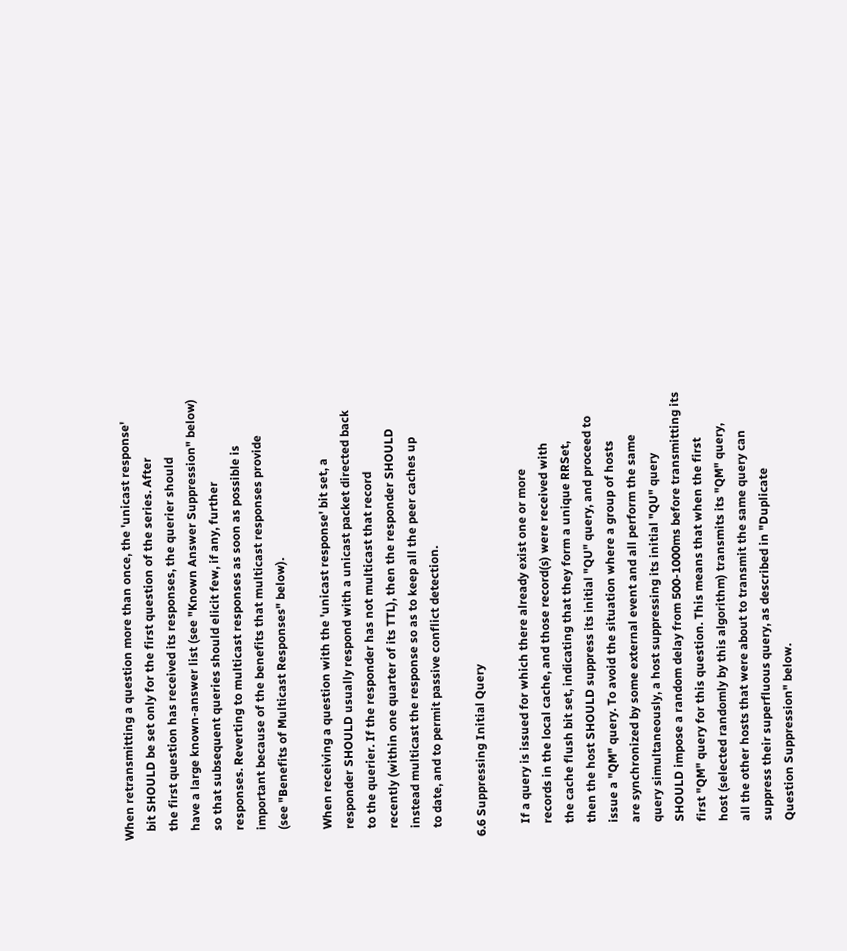When retransmitting a question more than once, the 'unicast response'
   bit SHOULD be set only for the first question of the series. After
   the first question has received its responses, the querier should
   have a large known-answer list (see "Known Answer Suppression" below)
   so that subsequent queries should elicit few, if any, further
   responses. Reverting to multicast responses as soon as possible is
   important because of the benefits that multicast responses provide
   (see "Benefits of Multicast Responses" below).

   When receiving a question with the 'unicast response' bit set, a
   responder SHOULD usually respond with a unicast packet directed back
   to the querier. If the responder has not multicast that record
   recently (within one quarter of its TTL), then the responder SHOULD
   instead multicast the response so as to keep all the peer caches up
   to date, and to permit passive conflict detection.

6.6 Suppressing Initial Query

    If a query is issued for which there already exist one or more
    records in the local cache, and those record(s) were received with
    the cache flush bit set, indicating that they form a unique RRSet,
    then the host SHOULD suppress its initial "QU" query, and proceed to
    issue a "QM" query. To avoid the situation where a group of hosts
    are synchronized by some external event and all perform the same
    query simultaneously, a host suppressing its initial "QU" query
    SHOULD impose a random delay from 500-1000ms before transmitting its
    first "QM" query for this question. This means that when the first
    host (selected randomly by this algorithm) transmits its "QM" query,
    all the other hosts that were about to transmit the same query can
    suppress their superfluous query, as described in "Duplicate
    Question Suppression" below.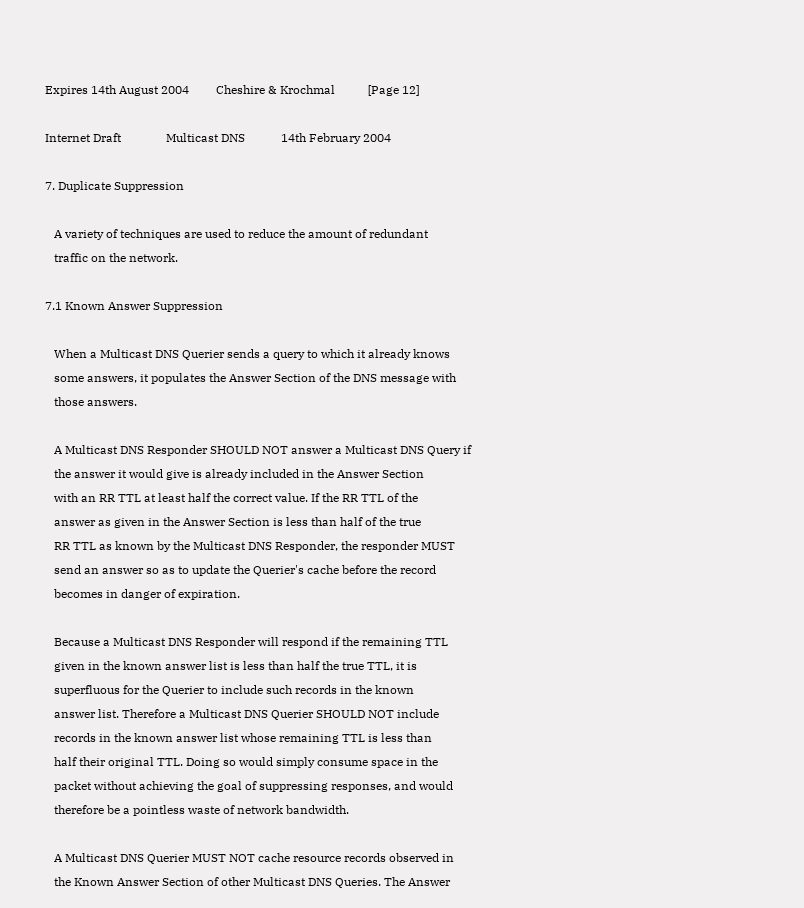Expires 14th August 2004         Cheshire & Krochmal           [Page 12]

Internet Draft               Multicast DNS            14th February 2004

7. Duplicate Suppression

   A variety of techniques are used to reduce the amount of redundant
   traffic on the network.

7.1 Known Answer Suppression

   When a Multicast DNS Querier sends a query to which it already knows
   some answers, it populates the Answer Section of the DNS message with
   those answers.

   A Multicast DNS Responder SHOULD NOT answer a Multicast DNS Query if
   the answer it would give is already included in the Answer Section
   with an RR TTL at least half the correct value. If the RR TTL of the
   answer as given in the Answer Section is less than half of the true
   RR TTL as known by the Multicast DNS Responder, the responder MUST
   send an answer so as to update the Querier's cache before the record
   becomes in danger of expiration.

   Because a Multicast DNS Responder will respond if the remaining TTL
   given in the known answer list is less than half the true TTL, it is
   superfluous for the Querier to include such records in the known
   answer list. Therefore a Multicast DNS Querier SHOULD NOT include
   records in the known answer list whose remaining TTL is less than
   half their original TTL. Doing so would simply consume space in the
   packet without achieving the goal of suppressing responses, and would
   therefore be a pointless waste of network bandwidth.

   A Multicast DNS Querier MUST NOT cache resource records observed in
   the Known Answer Section of other Multicast DNS Queries. The Answer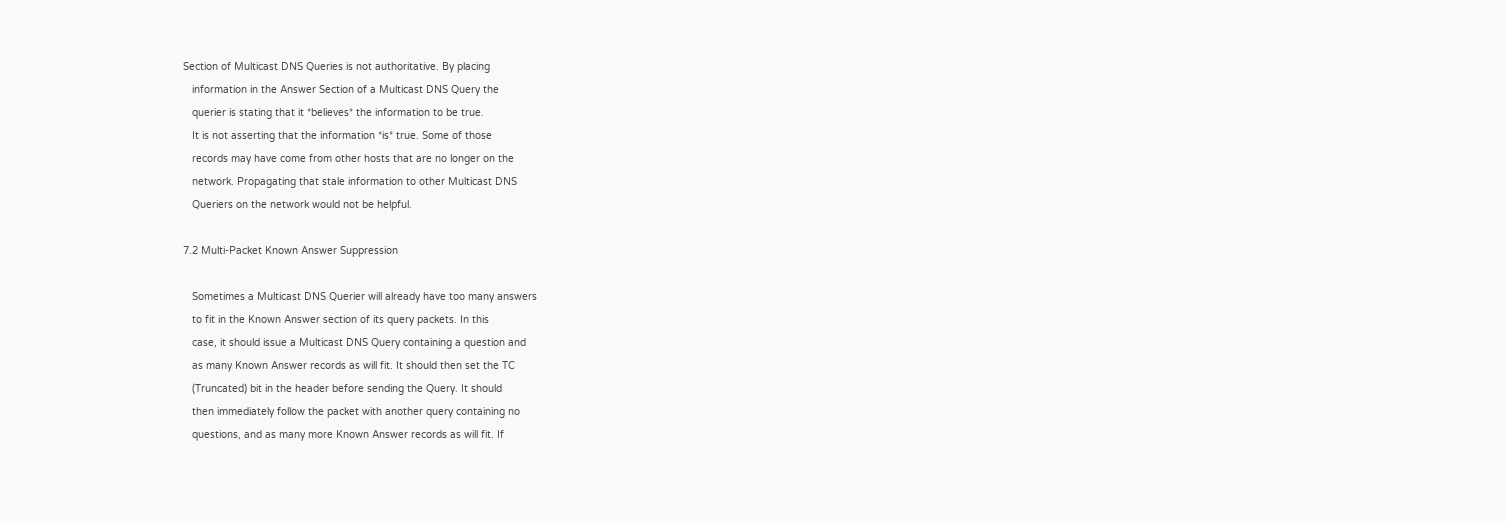Section of Multicast DNS Queries is not authoritative. By placing
   information in the Answer Section of a Multicast DNS Query the
   querier is stating that it *believes* the information to be true.
   It is not asserting that the information *is* true. Some of those
   records may have come from other hosts that are no longer on the
   network. Propagating that stale information to other Multicast DNS
   Queriers on the network would not be helpful.

7.2 Multi-Packet Known Answer Suppression

   Sometimes a Multicast DNS Querier will already have too many answers
   to fit in the Known Answer section of its query packets. In this
   case, it should issue a Multicast DNS Query containing a question and
   as many Known Answer records as will fit. It should then set the TC
   (Truncated) bit in the header before sending the Query. It should
   then immediately follow the packet with another query containing no
   questions, and as many more Known Answer records as will fit. If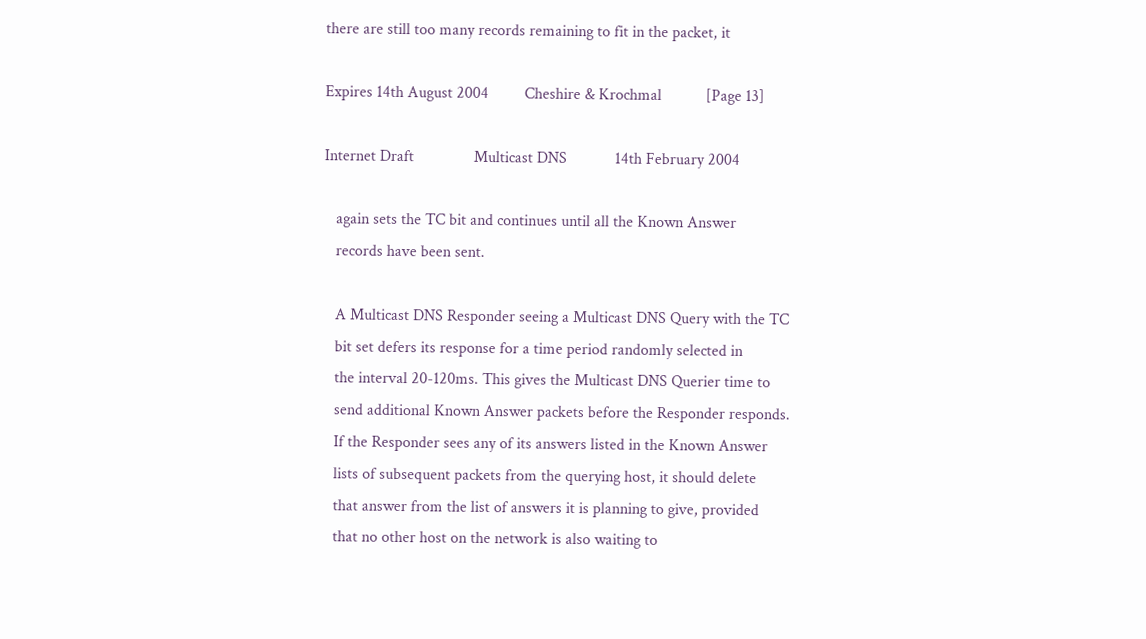there are still too many records remaining to fit in the packet, it

Expires 14th August 2004         Cheshire & Krochmal           [Page 13]

Internet Draft               Multicast DNS            14th February 2004

   again sets the TC bit and continues until all the Known Answer
   records have been sent.

   A Multicast DNS Responder seeing a Multicast DNS Query with the TC
   bit set defers its response for a time period randomly selected in
   the interval 20-120ms. This gives the Multicast DNS Querier time to
   send additional Known Answer packets before the Responder responds.
   If the Responder sees any of its answers listed in the Known Answer
   lists of subsequent packets from the querying host, it should delete
   that answer from the list of answers it is planning to give, provided
   that no other host on the network is also waiting to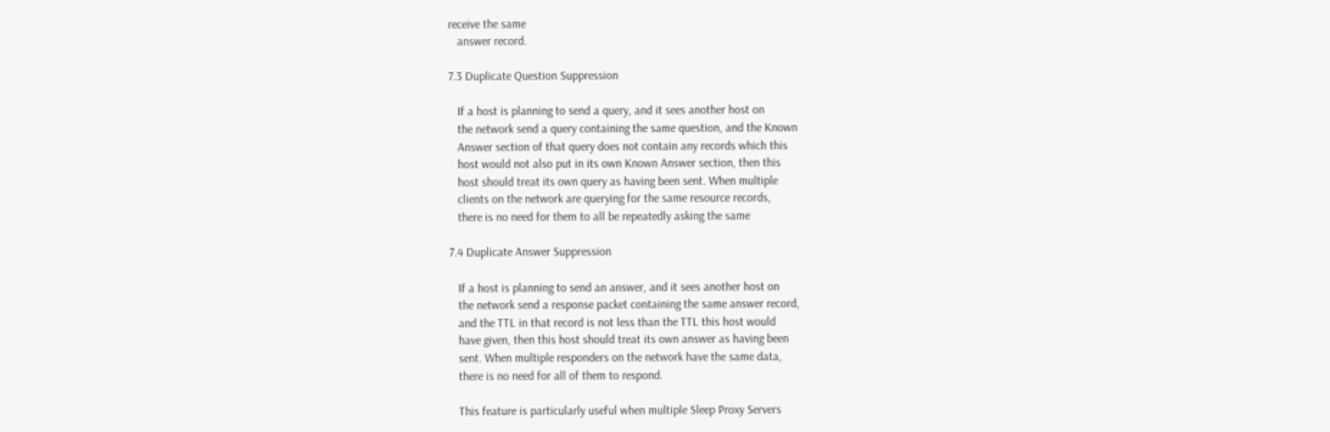receive the same
   answer record.

7.3 Duplicate Question Suppression

   If a host is planning to send a query, and it sees another host on
   the network send a query containing the same question, and the Known
   Answer section of that query does not contain any records which this
   host would not also put in its own Known Answer section, then this
   host should treat its own query as having been sent. When multiple
   clients on the network are querying for the same resource records,
   there is no need for them to all be repeatedly asking the same

7.4 Duplicate Answer Suppression

   If a host is planning to send an answer, and it sees another host on
   the network send a response packet containing the same answer record,
   and the TTL in that record is not less than the TTL this host would
   have given, then this host should treat its own answer as having been
   sent. When multiple responders on the network have the same data,
   there is no need for all of them to respond.

   This feature is particularly useful when multiple Sleep Proxy Servers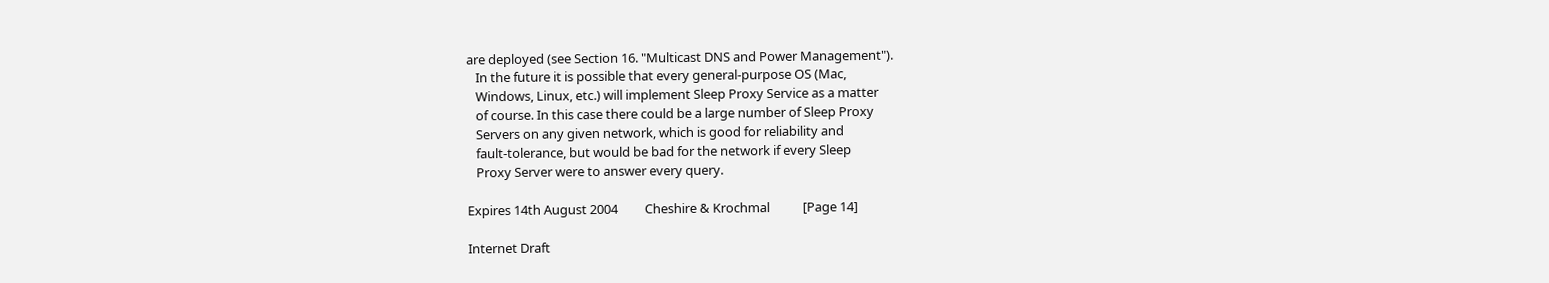are deployed (see Section 16. "Multicast DNS and Power Management").
   In the future it is possible that every general-purpose OS (Mac,
   Windows, Linux, etc.) will implement Sleep Proxy Service as a matter
   of course. In this case there could be a large number of Sleep Proxy
   Servers on any given network, which is good for reliability and
   fault-tolerance, but would be bad for the network if every Sleep
   Proxy Server were to answer every query.

Expires 14th August 2004         Cheshire & Krochmal           [Page 14]

Internet Draft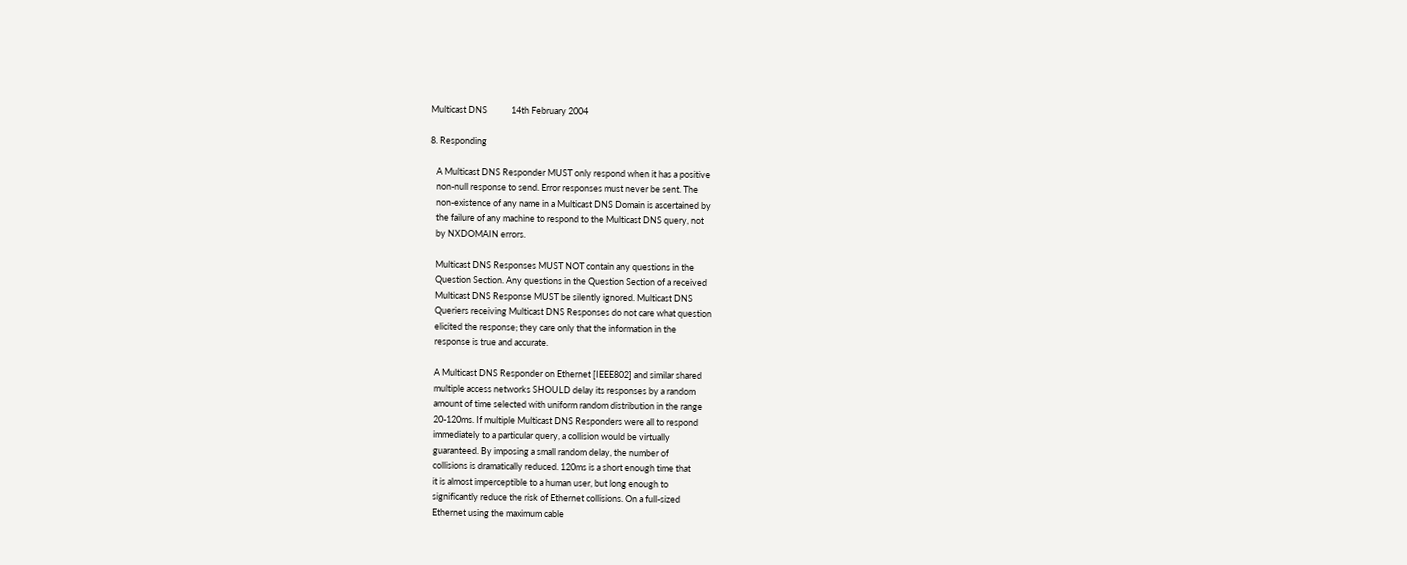Multicast DNS            14th February 2004

8. Responding

   A Multicast DNS Responder MUST only respond when it has a positive
   non-null response to send. Error responses must never be sent. The
   non-existence of any name in a Multicast DNS Domain is ascertained by
   the failure of any machine to respond to the Multicast DNS query, not
   by NXDOMAIN errors.

   Multicast DNS Responses MUST NOT contain any questions in the
   Question Section. Any questions in the Question Section of a received
   Multicast DNS Response MUST be silently ignored. Multicast DNS
   Queriers receiving Multicast DNS Responses do not care what question
   elicited the response; they care only that the information in the
   response is true and accurate.

   A Multicast DNS Responder on Ethernet [IEEE802] and similar shared
   multiple access networks SHOULD delay its responses by a random
   amount of time selected with uniform random distribution in the range
   20-120ms. If multiple Multicast DNS Responders were all to respond
   immediately to a particular query, a collision would be virtually
   guaranteed. By imposing a small random delay, the number of
   collisions is dramatically reduced. 120ms is a short enough time that
   it is almost imperceptible to a human user, but long enough to
   significantly reduce the risk of Ethernet collisions. On a full-sized
   Ethernet using the maximum cable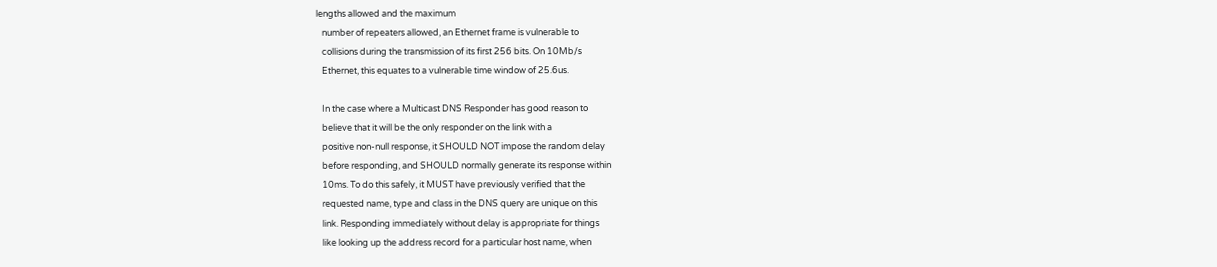lengths allowed and the maximum
   number of repeaters allowed, an Ethernet frame is vulnerable to
   collisions during the transmission of its first 256 bits. On 10Mb/s
   Ethernet, this equates to a vulnerable time window of 25.6us.

   In the case where a Multicast DNS Responder has good reason to
   believe that it will be the only responder on the link with a
   positive non-null response, it SHOULD NOT impose the random delay
   before responding, and SHOULD normally generate its response within
   10ms. To do this safely, it MUST have previously verified that the
   requested name, type and class in the DNS query are unique on this
   link. Responding immediately without delay is appropriate for things
   like looking up the address record for a particular host name, when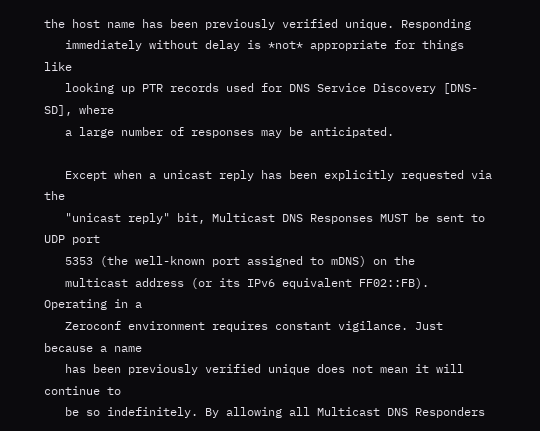the host name has been previously verified unique. Responding
   immediately without delay is *not* appropriate for things like
   looking up PTR records used for DNS Service Discovery [DNS-SD], where
   a large number of responses may be anticipated.

   Except when a unicast reply has been explicitly requested via the
   "unicast reply" bit, Multicast DNS Responses MUST be sent to UDP port
   5353 (the well-known port assigned to mDNS) on the
   multicast address (or its IPv6 equivalent FF02::FB). Operating in a
   Zeroconf environment requires constant vigilance. Just because a name
   has been previously verified unique does not mean it will continue to
   be so indefinitely. By allowing all Multicast DNS Responders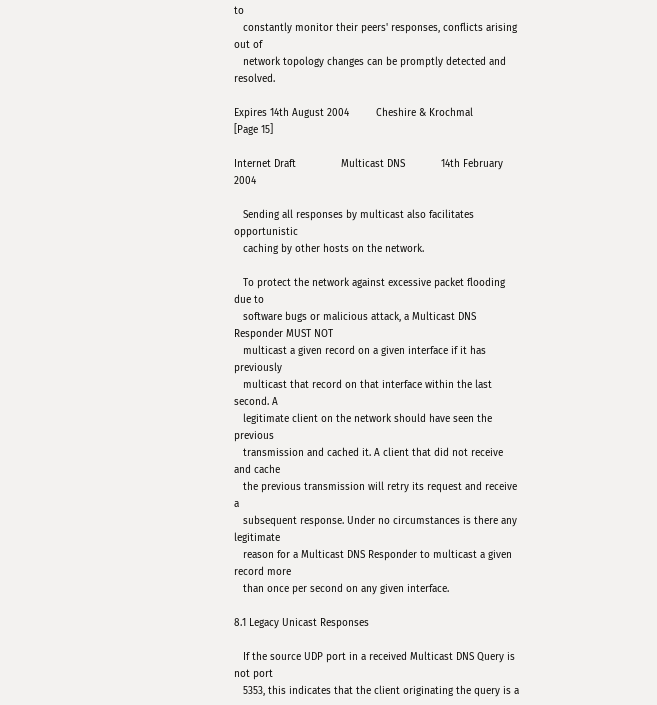to
   constantly monitor their peers' responses, conflicts arising out of
   network topology changes can be promptly detected and resolved.

Expires 14th August 2004         Cheshire & Krochmal           [Page 15]

Internet Draft               Multicast DNS            14th February 2004

   Sending all responses by multicast also facilitates opportunistic
   caching by other hosts on the network.

   To protect the network against excessive packet flooding due to
   software bugs or malicious attack, a Multicast DNS Responder MUST NOT
   multicast a given record on a given interface if it has previously
   multicast that record on that interface within the last second. A
   legitimate client on the network should have seen the previous
   transmission and cached it. A client that did not receive and cache
   the previous transmission will retry its request and receive a
   subsequent response. Under no circumstances is there any legitimate
   reason for a Multicast DNS Responder to multicast a given record more
   than once per second on any given interface.

8.1 Legacy Unicast Responses

   If the source UDP port in a received Multicast DNS Query is not port
   5353, this indicates that the client originating the query is a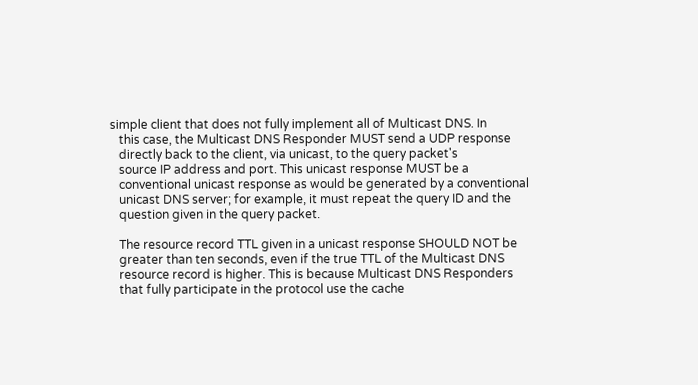simple client that does not fully implement all of Multicast DNS. In
   this case, the Multicast DNS Responder MUST send a UDP response
   directly back to the client, via unicast, to the query packet's
   source IP address and port. This unicast response MUST be a
   conventional unicast response as would be generated by a conventional
   unicast DNS server; for example, it must repeat the query ID and the
   question given in the query packet.

   The resource record TTL given in a unicast response SHOULD NOT be
   greater than ten seconds, even if the true TTL of the Multicast DNS
   resource record is higher. This is because Multicast DNS Responders
   that fully participate in the protocol use the cache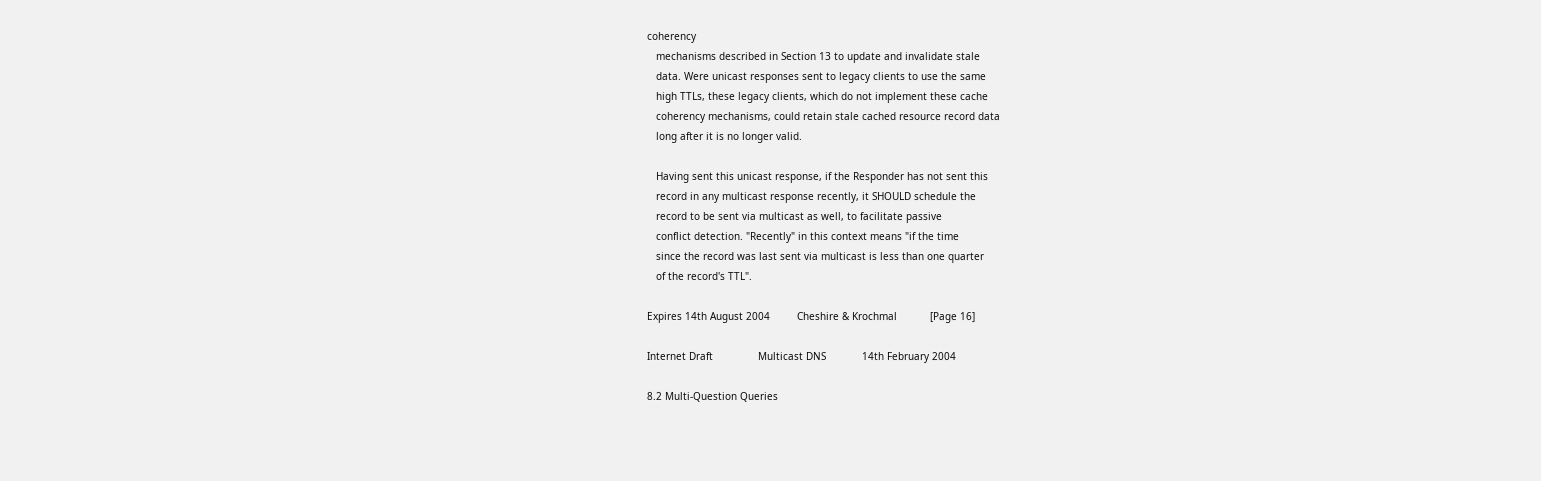coherency
   mechanisms described in Section 13 to update and invalidate stale
   data. Were unicast responses sent to legacy clients to use the same
   high TTLs, these legacy clients, which do not implement these cache
   coherency mechanisms, could retain stale cached resource record data
   long after it is no longer valid.

   Having sent this unicast response, if the Responder has not sent this
   record in any multicast response recently, it SHOULD schedule the
   record to be sent via multicast as well, to facilitate passive
   conflict detection. "Recently" in this context means "if the time
   since the record was last sent via multicast is less than one quarter
   of the record's TTL".

Expires 14th August 2004         Cheshire & Krochmal           [Page 16]

Internet Draft               Multicast DNS            14th February 2004

8.2 Multi-Question Queries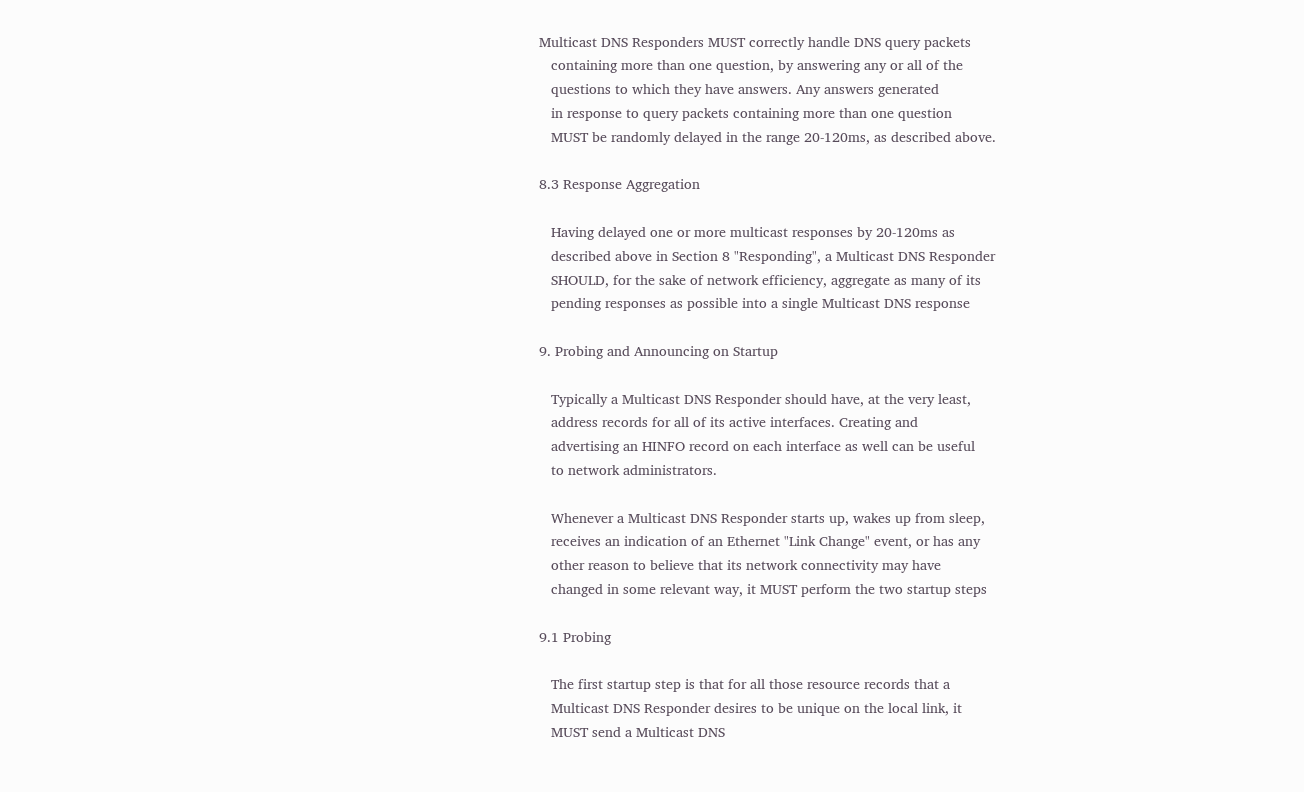Multicast DNS Responders MUST correctly handle DNS query packets
   containing more than one question, by answering any or all of the
   questions to which they have answers. Any answers generated
   in response to query packets containing more than one question
   MUST be randomly delayed in the range 20-120ms, as described above.

8.3 Response Aggregation

   Having delayed one or more multicast responses by 20-120ms as
   described above in Section 8 "Responding", a Multicast DNS Responder
   SHOULD, for the sake of network efficiency, aggregate as many of its
   pending responses as possible into a single Multicast DNS response

9. Probing and Announcing on Startup

   Typically a Multicast DNS Responder should have, at the very least,
   address records for all of its active interfaces. Creating and
   advertising an HINFO record on each interface as well can be useful
   to network administrators.

   Whenever a Multicast DNS Responder starts up, wakes up from sleep,
   receives an indication of an Ethernet "Link Change" event, or has any
   other reason to believe that its network connectivity may have
   changed in some relevant way, it MUST perform the two startup steps

9.1 Probing

   The first startup step is that for all those resource records that a
   Multicast DNS Responder desires to be unique on the local link, it
   MUST send a Multicast DNS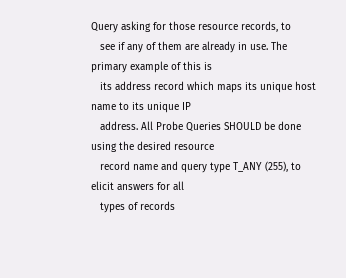Query asking for those resource records, to
   see if any of them are already in use. The primary example of this is
   its address record which maps its unique host name to its unique IP
   address. All Probe Queries SHOULD be done using the desired resource
   record name and query type T_ANY (255), to elicit answers for all
   types of records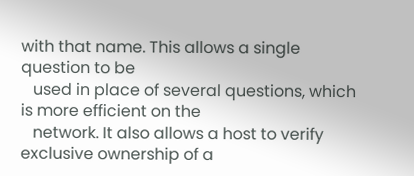with that name. This allows a single question to be
   used in place of several questions, which is more efficient on the
   network. It also allows a host to verify exclusive ownership of a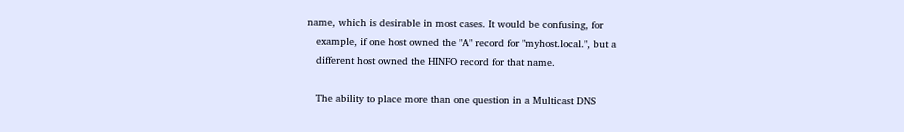name, which is desirable in most cases. It would be confusing, for
   example, if one host owned the "A" record for "myhost.local.", but a
   different host owned the HINFO record for that name.

   The ability to place more than one question in a Multicast DNS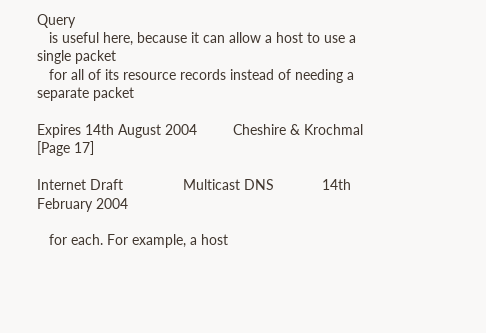Query
   is useful here, because it can allow a host to use a single packet
   for all of its resource records instead of needing a separate packet

Expires 14th August 2004         Cheshire & Krochmal           [Page 17]

Internet Draft               Multicast DNS            14th February 2004

   for each. For example, a host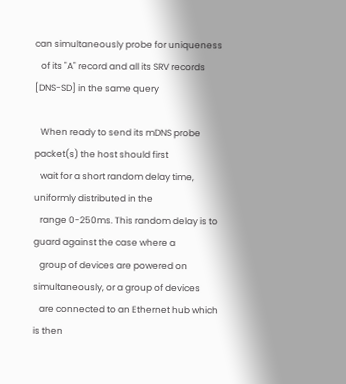can simultaneously probe for uniqueness
   of its "A" record and all its SRV records [DNS-SD] in the same query

   When ready to send its mDNS probe packet(s) the host should first
   wait for a short random delay time, uniformly distributed in the
   range 0-250ms. This random delay is to guard against the case where a
   group of devices are powered on simultaneously, or a group of devices
   are connected to an Ethernet hub which is then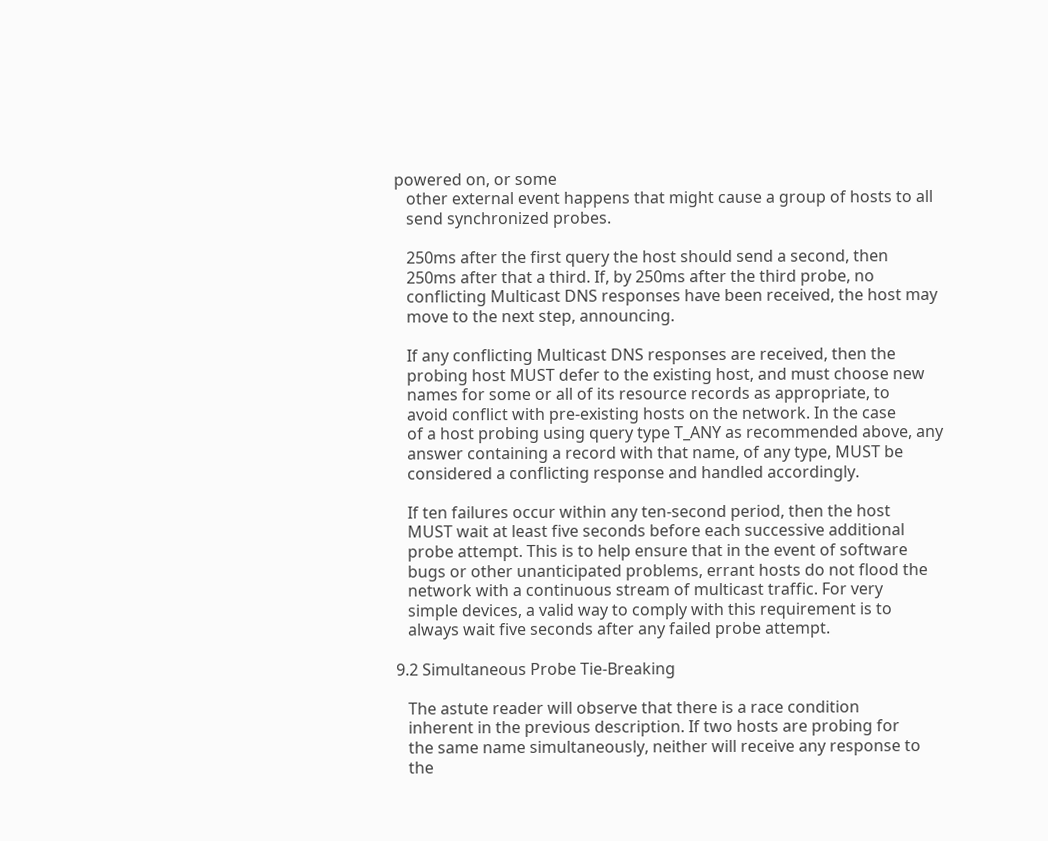powered on, or some
   other external event happens that might cause a group of hosts to all
   send synchronized probes.

   250ms after the first query the host should send a second, then
   250ms after that a third. If, by 250ms after the third probe, no
   conflicting Multicast DNS responses have been received, the host may
   move to the next step, announcing.

   If any conflicting Multicast DNS responses are received, then the
   probing host MUST defer to the existing host, and must choose new
   names for some or all of its resource records as appropriate, to
   avoid conflict with pre-existing hosts on the network. In the case
   of a host probing using query type T_ANY as recommended above, any
   answer containing a record with that name, of any type, MUST be
   considered a conflicting response and handled accordingly.

   If ten failures occur within any ten-second period, then the host
   MUST wait at least five seconds before each successive additional
   probe attempt. This is to help ensure that in the event of software
   bugs or other unanticipated problems, errant hosts do not flood the
   network with a continuous stream of multicast traffic. For very
   simple devices, a valid way to comply with this requirement is to
   always wait five seconds after any failed probe attempt.

9.2 Simultaneous Probe Tie-Breaking

   The astute reader will observe that there is a race condition
   inherent in the previous description. If two hosts are probing for
   the same name simultaneously, neither will receive any response to
   the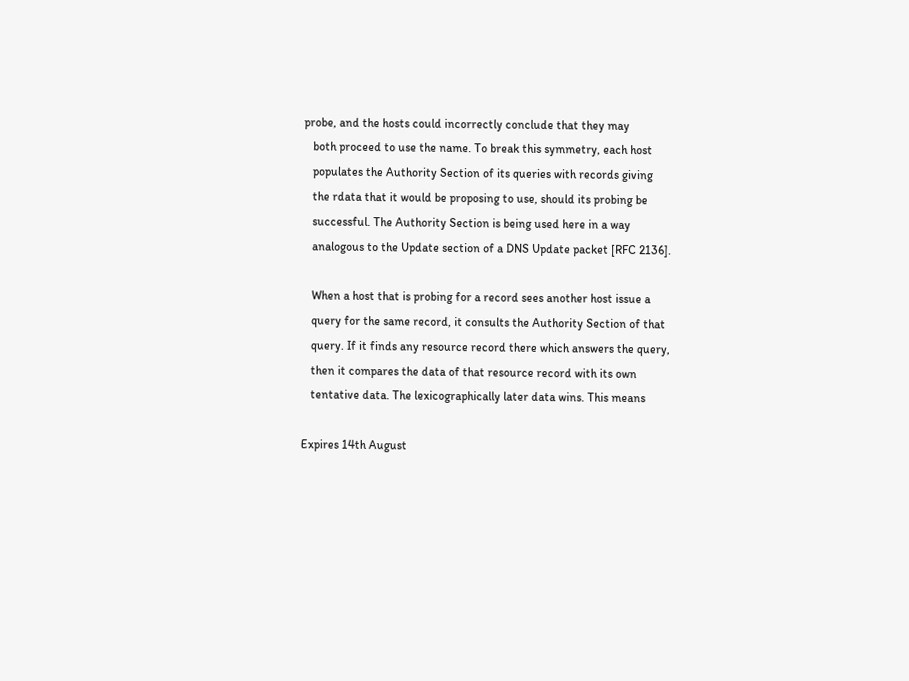probe, and the hosts could incorrectly conclude that they may
   both proceed to use the name. To break this symmetry, each host
   populates the Authority Section of its queries with records giving
   the rdata that it would be proposing to use, should its probing be
   successful. The Authority Section is being used here in a way
   analogous to the Update section of a DNS Update packet [RFC 2136].

   When a host that is probing for a record sees another host issue a
   query for the same record, it consults the Authority Section of that
   query. If it finds any resource record there which answers the query,
   then it compares the data of that resource record with its own
   tentative data. The lexicographically later data wins. This means

Expires 14th August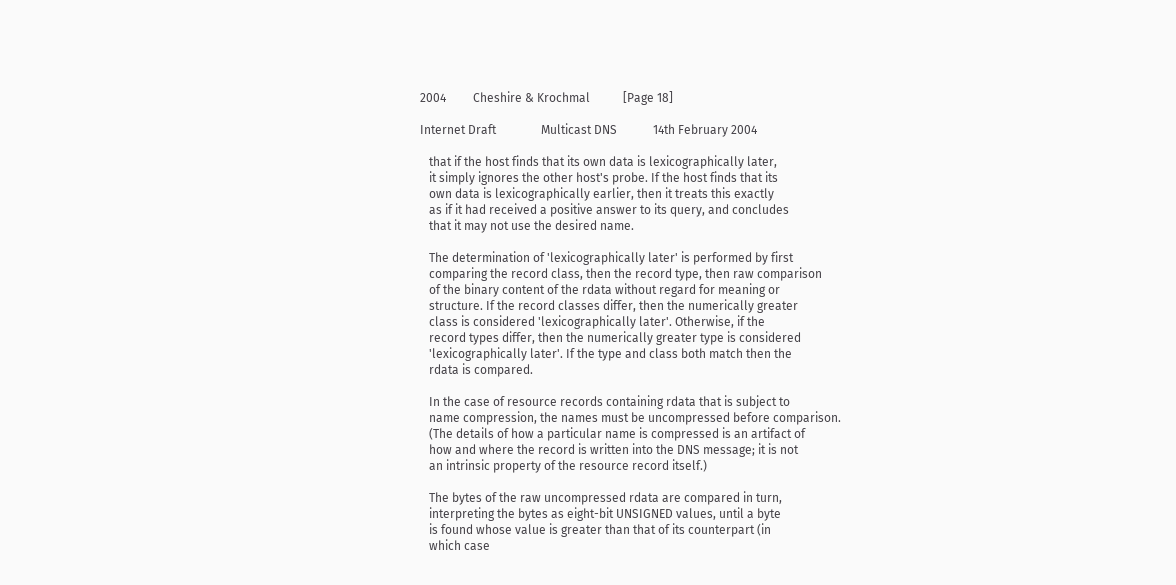2004         Cheshire & Krochmal           [Page 18]

Internet Draft               Multicast DNS            14th February 2004

   that if the host finds that its own data is lexicographically later,
   it simply ignores the other host's probe. If the host finds that its
   own data is lexicographically earlier, then it treats this exactly
   as if it had received a positive answer to its query, and concludes
   that it may not use the desired name.

   The determination of 'lexicographically later' is performed by first
   comparing the record class, then the record type, then raw comparison
   of the binary content of the rdata without regard for meaning or
   structure. If the record classes differ, then the numerically greater
   class is considered 'lexicographically later'. Otherwise, if the
   record types differ, then the numerically greater type is considered
   'lexicographically later'. If the type and class both match then the
   rdata is compared.

   In the case of resource records containing rdata that is subject to
   name compression, the names must be uncompressed before comparison.
   (The details of how a particular name is compressed is an artifact of
   how and where the record is written into the DNS message; it is not
   an intrinsic property of the resource record itself.)

   The bytes of the raw uncompressed rdata are compared in turn,
   interpreting the bytes as eight-bit UNSIGNED values, until a byte
   is found whose value is greater than that of its counterpart (in
   which case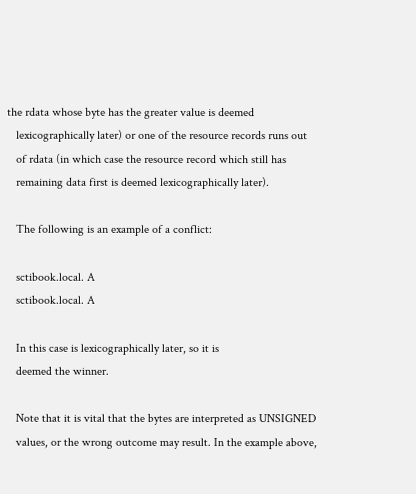the rdata whose byte has the greater value is deemed
   lexicographically later) or one of the resource records runs out
   of rdata (in which case the resource record which still has
   remaining data first is deemed lexicographically later).

   The following is an example of a conflict:

   sctibook.local. A
   sctibook.local. A

   In this case is lexicographically later, so it is
   deemed the winner.

   Note that it is vital that the bytes are interpreted as UNSIGNED
   values, or the wrong outcome may result. In the example above,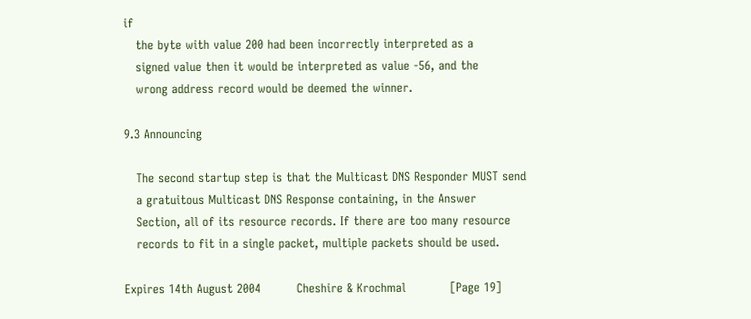if
   the byte with value 200 had been incorrectly interpreted as a
   signed value then it would be interpreted as value -56, and the
   wrong address record would be deemed the winner.

9.3 Announcing

   The second startup step is that the Multicast DNS Responder MUST send
   a gratuitous Multicast DNS Response containing, in the Answer
   Section, all of its resource records. If there are too many resource
   records to fit in a single packet, multiple packets should be used.

Expires 14th August 2004         Cheshire & Krochmal           [Page 19]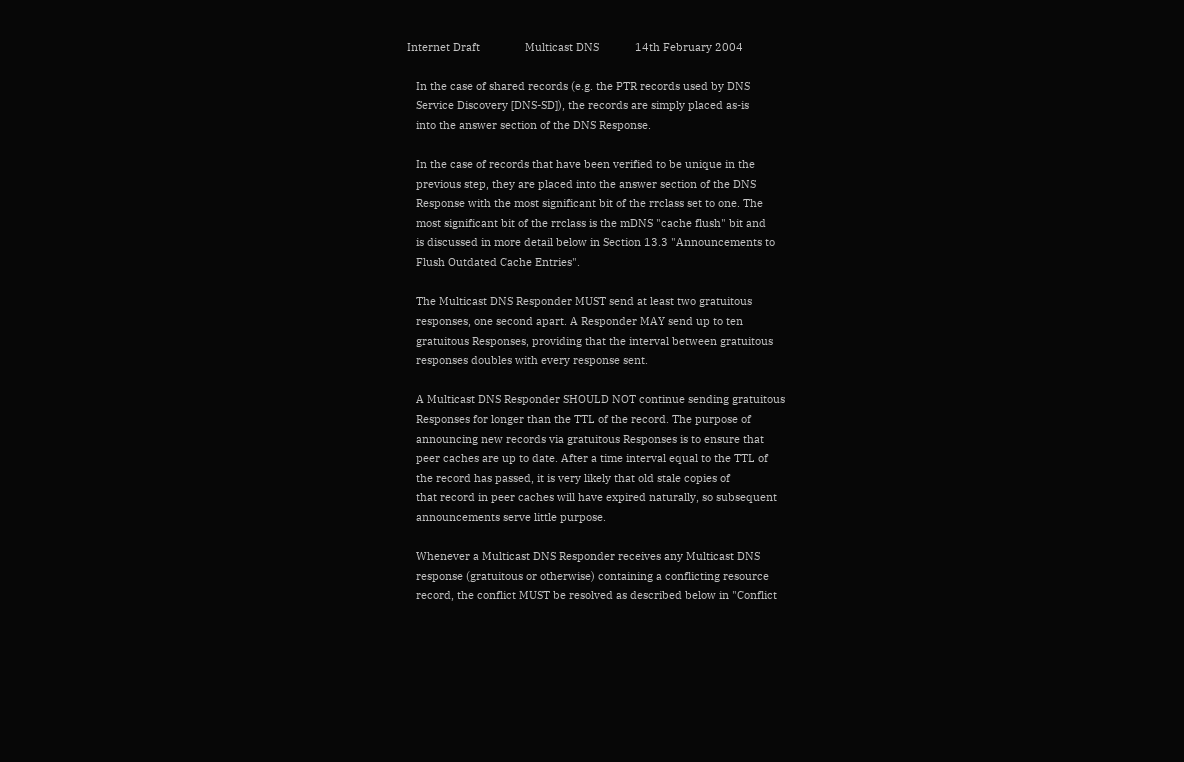Internet Draft               Multicast DNS            14th February 2004

   In the case of shared records (e.g. the PTR records used by DNS
   Service Discovery [DNS-SD]), the records are simply placed as-is
   into the answer section of the DNS Response.

   In the case of records that have been verified to be unique in the
   previous step, they are placed into the answer section of the DNS
   Response with the most significant bit of the rrclass set to one. The
   most significant bit of the rrclass is the mDNS "cache flush" bit and
   is discussed in more detail below in Section 13.3 "Announcements to
   Flush Outdated Cache Entries".

   The Multicast DNS Responder MUST send at least two gratuitous
   responses, one second apart. A Responder MAY send up to ten
   gratuitous Responses, providing that the interval between gratuitous
   responses doubles with every response sent.

   A Multicast DNS Responder SHOULD NOT continue sending gratuitous
   Responses for longer than the TTL of the record. The purpose of
   announcing new records via gratuitous Responses is to ensure that
   peer caches are up to date. After a time interval equal to the TTL of
   the record has passed, it is very likely that old stale copies of
   that record in peer caches will have expired naturally, so subsequent
   announcements serve little purpose.

   Whenever a Multicast DNS Responder receives any Multicast DNS
   response (gratuitous or otherwise) containing a conflicting resource
   record, the conflict MUST be resolved as described below in "Conflict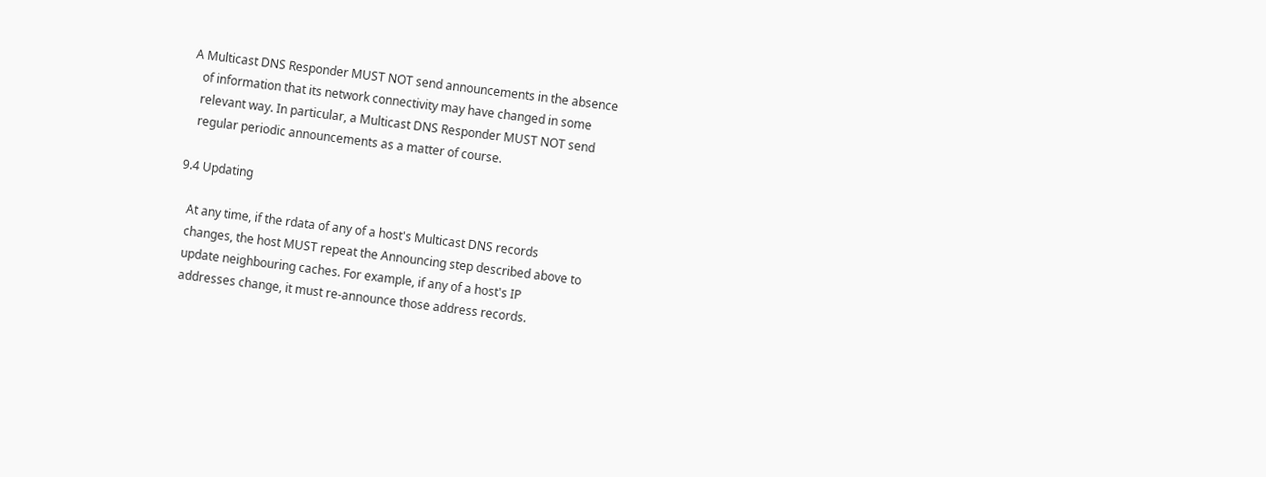A Multicast DNS Responder MUST NOT send announcements in the absence
   of information that its network connectivity may have changed in some
   relevant way. In particular, a Multicast DNS Responder MUST NOT send
   regular periodic announcements as a matter of course.

9.4 Updating

   At any time, if the rdata of any of a host's Multicast DNS records
   changes, the host MUST repeat the Announcing step described above to
   update neighbouring caches. For example, if any of a host's IP
   addresses change, it must re-announce those address records.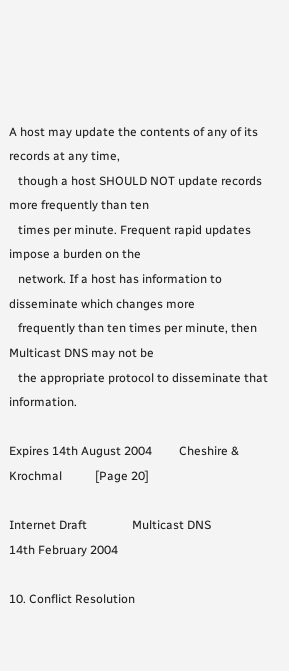A host may update the contents of any of its records at any time,
   though a host SHOULD NOT update records more frequently than ten
   times per minute. Frequent rapid updates impose a burden on the
   network. If a host has information to disseminate which changes more
   frequently than ten times per minute, then Multicast DNS may not be
   the appropriate protocol to disseminate that information.

Expires 14th August 2004         Cheshire & Krochmal           [Page 20]

Internet Draft               Multicast DNS            14th February 2004

10. Conflict Resolution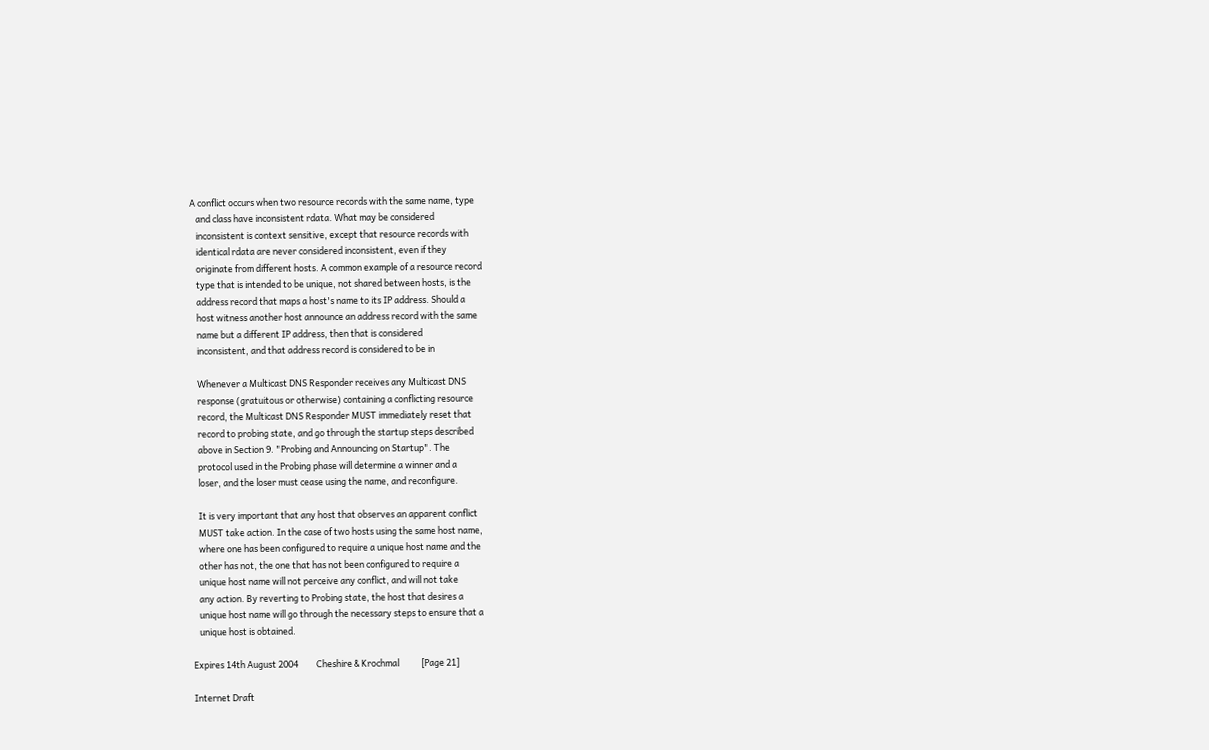A conflict occurs when two resource records with the same name, type
   and class have inconsistent rdata. What may be considered
   inconsistent is context sensitive, except that resource records with
   identical rdata are never considered inconsistent, even if they
   originate from different hosts. A common example of a resource record
   type that is intended to be unique, not shared between hosts, is the
   address record that maps a host's name to its IP address. Should a
   host witness another host announce an address record with the same
   name but a different IP address, then that is considered
   inconsistent, and that address record is considered to be in

   Whenever a Multicast DNS Responder receives any Multicast DNS
   response (gratuitous or otherwise) containing a conflicting resource
   record, the Multicast DNS Responder MUST immediately reset that
   record to probing state, and go through the startup steps described
   above in Section 9. "Probing and Announcing on Startup". The
   protocol used in the Probing phase will determine a winner and a
   loser, and the loser must cease using the name, and reconfigure.

   It is very important that any host that observes an apparent conflict
   MUST take action. In the case of two hosts using the same host name,
   where one has been configured to require a unique host name and the
   other has not, the one that has not been configured to require a
   unique host name will not perceive any conflict, and will not take
   any action. By reverting to Probing state, the host that desires a
   unique host name will go through the necessary steps to ensure that a
   unique host is obtained.

Expires 14th August 2004         Cheshire & Krochmal           [Page 21]

Internet Draft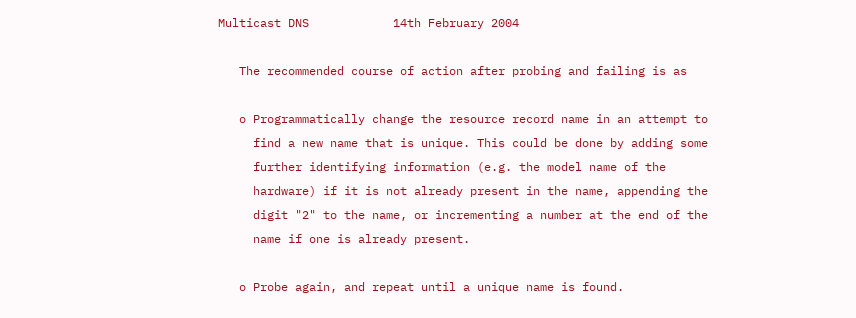Multicast DNS            14th February 2004

   The recommended course of action after probing and failing is as

   o Programmatically change the resource record name in an attempt to
     find a new name that is unique. This could be done by adding some
     further identifying information (e.g. the model name of the
     hardware) if it is not already present in the name, appending the
     digit "2" to the name, or incrementing a number at the end of the
     name if one is already present.

   o Probe again, and repeat until a unique name is found.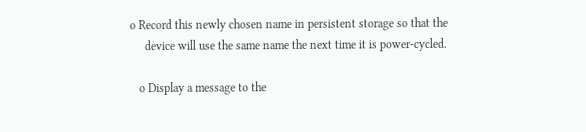o Record this newly chosen name in persistent storage so that the
     device will use the same name the next time it is power-cycled.

   o Display a message to the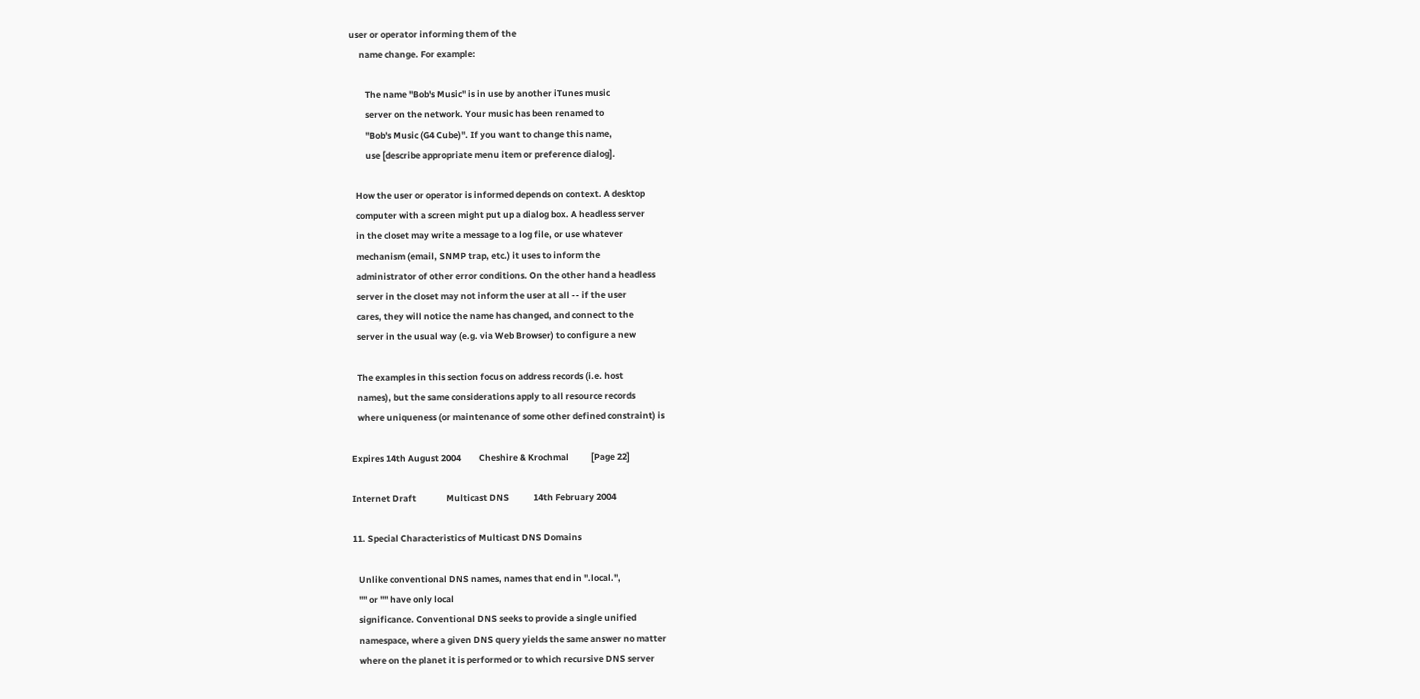user or operator informing them of the
     name change. For example:

        The name "Bob's Music" is in use by another iTunes music
        server on the network. Your music has been renamed to
        "Bob's Music (G4 Cube)". If you want to change this name,
        use [describe appropriate menu item or preference dialog].

   How the user or operator is informed depends on context. A desktop
   computer with a screen might put up a dialog box. A headless server
   in the closet may write a message to a log file, or use whatever
   mechanism (email, SNMP trap, etc.) it uses to inform the
   administrator of other error conditions. On the other hand a headless
   server in the closet may not inform the user at all -- if the user
   cares, they will notice the name has changed, and connect to the
   server in the usual way (e.g. via Web Browser) to configure a new

   The examples in this section focus on address records (i.e. host
   names), but the same considerations apply to all resource records
   where uniqueness (or maintenance of some other defined constraint) is

Expires 14th August 2004         Cheshire & Krochmal           [Page 22]

Internet Draft               Multicast DNS            14th February 2004

11. Special Characteristics of Multicast DNS Domains

   Unlike conventional DNS names, names that end in ".local.",
   "" or "" have only local
   significance. Conventional DNS seeks to provide a single unified
   namespace, where a given DNS query yields the same answer no matter
   where on the planet it is performed or to which recursive DNS server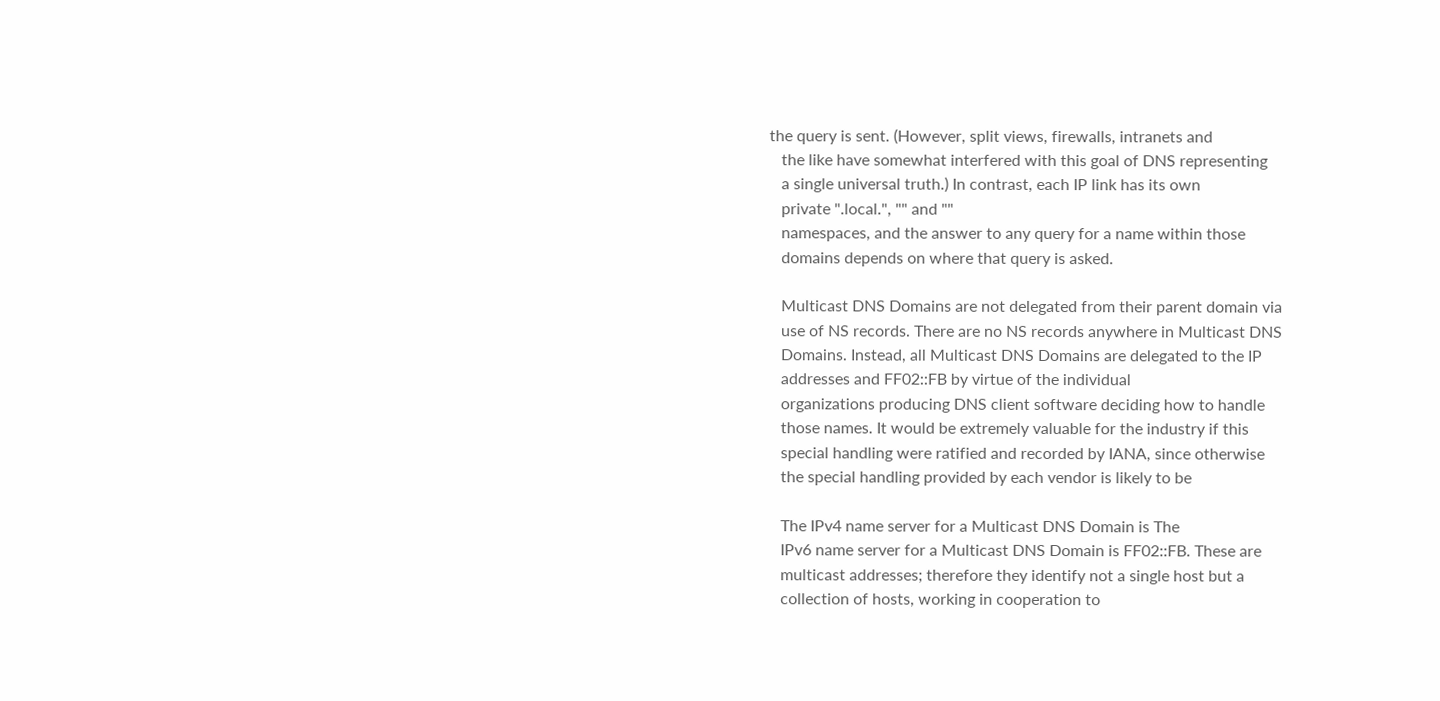the query is sent. (However, split views, firewalls, intranets and
   the like have somewhat interfered with this goal of DNS representing
   a single universal truth.) In contrast, each IP link has its own
   private ".local.", "" and ""
   namespaces, and the answer to any query for a name within those
   domains depends on where that query is asked.

   Multicast DNS Domains are not delegated from their parent domain via
   use of NS records. There are no NS records anywhere in Multicast DNS
   Domains. Instead, all Multicast DNS Domains are delegated to the IP
   addresses and FF02::FB by virtue of the individual
   organizations producing DNS client software deciding how to handle
   those names. It would be extremely valuable for the industry if this
   special handling were ratified and recorded by IANA, since otherwise
   the special handling provided by each vendor is likely to be

   The IPv4 name server for a Multicast DNS Domain is The
   IPv6 name server for a Multicast DNS Domain is FF02::FB. These are
   multicast addresses; therefore they identify not a single host but a
   collection of hosts, working in cooperation to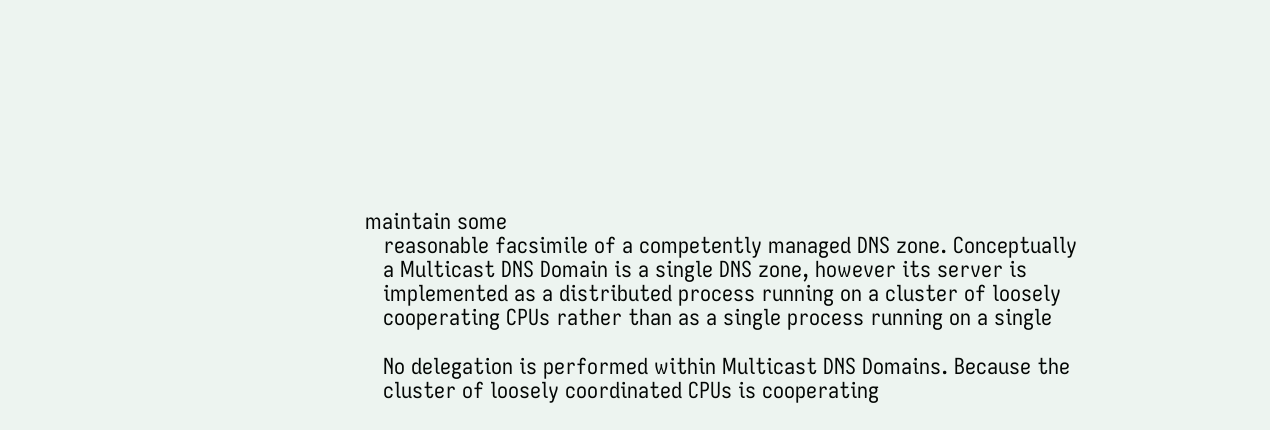maintain some
   reasonable facsimile of a competently managed DNS zone. Conceptually
   a Multicast DNS Domain is a single DNS zone, however its server is
   implemented as a distributed process running on a cluster of loosely
   cooperating CPUs rather than as a single process running on a single

   No delegation is performed within Multicast DNS Domains. Because the
   cluster of loosely coordinated CPUs is cooperating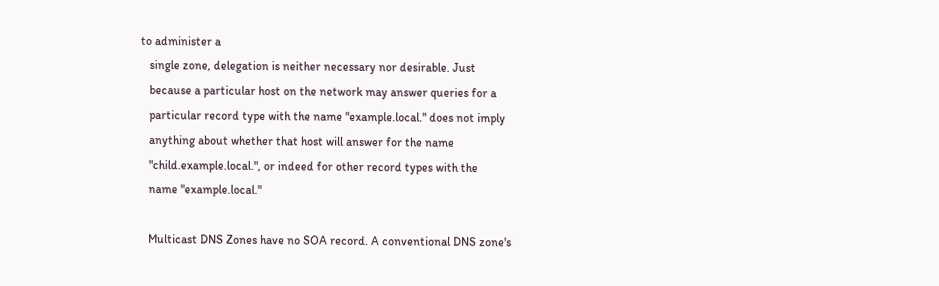to administer a
   single zone, delegation is neither necessary nor desirable. Just
   because a particular host on the network may answer queries for a
   particular record type with the name "example.local." does not imply
   anything about whether that host will answer for the name
   "child.example.local.", or indeed for other record types with the
   name "example.local."

   Multicast DNS Zones have no SOA record. A conventional DNS zone's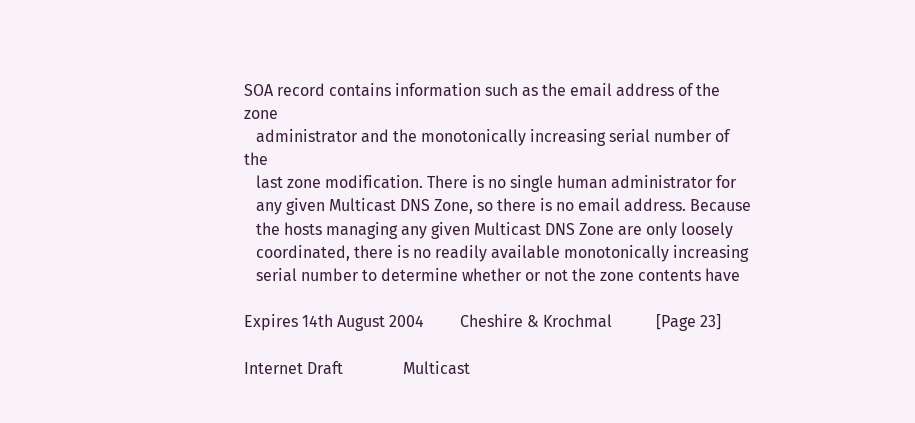SOA record contains information such as the email address of the zone
   administrator and the monotonically increasing serial number of the
   last zone modification. There is no single human administrator for
   any given Multicast DNS Zone, so there is no email address. Because
   the hosts managing any given Multicast DNS Zone are only loosely
   coordinated, there is no readily available monotonically increasing
   serial number to determine whether or not the zone contents have

Expires 14th August 2004         Cheshire & Krochmal           [Page 23]

Internet Draft               Multicast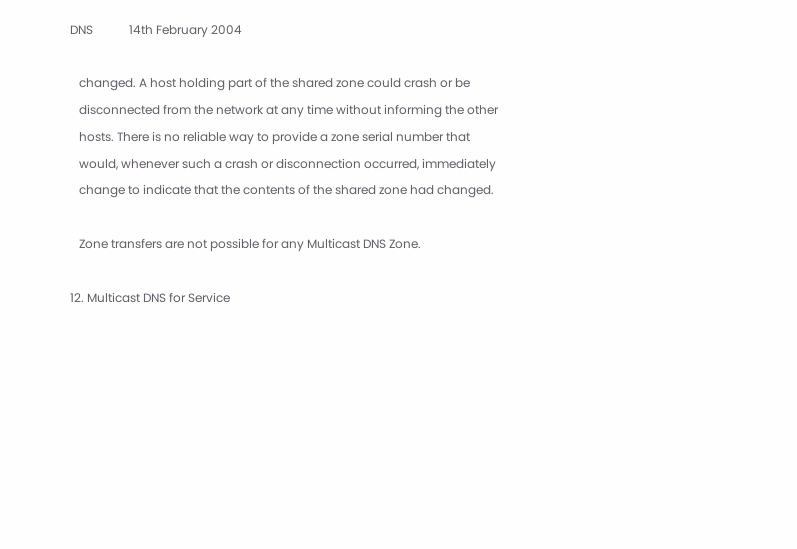DNS            14th February 2004

   changed. A host holding part of the shared zone could crash or be
   disconnected from the network at any time without informing the other
   hosts. There is no reliable way to provide a zone serial number that
   would, whenever such a crash or disconnection occurred, immediately
   change to indicate that the contents of the shared zone had changed.

   Zone transfers are not possible for any Multicast DNS Zone.

12. Multicast DNS for Service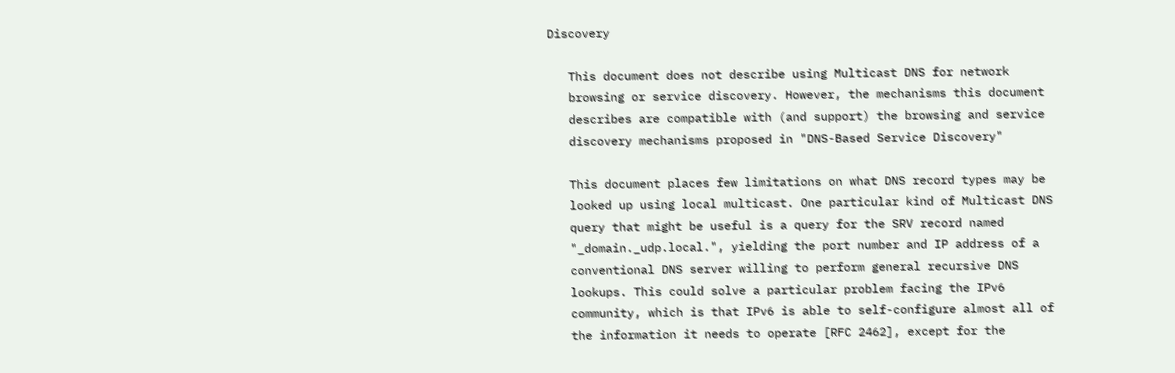Discovery

   This document does not describe using Multicast DNS for network
   browsing or service discovery. However, the mechanisms this document
   describes are compatible with (and support) the browsing and service
   discovery mechanisms proposed in "DNS-Based Service Discovery"

   This document places few limitations on what DNS record types may be
   looked up using local multicast. One particular kind of Multicast DNS
   query that might be useful is a query for the SRV record named
   "_domain._udp.local.", yielding the port number and IP address of a
   conventional DNS server willing to perform general recursive DNS
   lookups. This could solve a particular problem facing the IPv6
   community, which is that IPv6 is able to self-configure almost all of
   the information it needs to operate [RFC 2462], except for the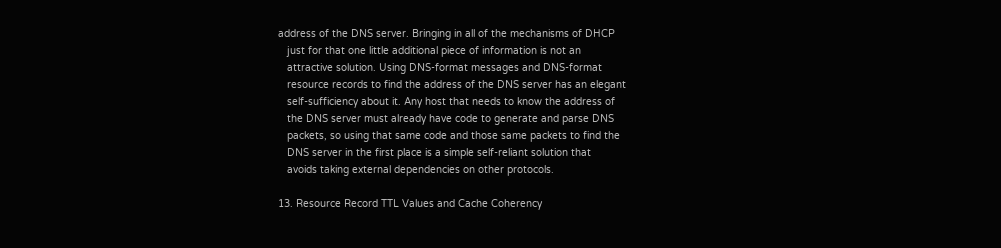address of the DNS server. Bringing in all of the mechanisms of DHCP
   just for that one little additional piece of information is not an
   attractive solution. Using DNS-format messages and DNS-format
   resource records to find the address of the DNS server has an elegant
   self-sufficiency about it. Any host that needs to know the address of
   the DNS server must already have code to generate and parse DNS
   packets, so using that same code and those same packets to find the
   DNS server in the first place is a simple self-reliant solution that
   avoids taking external dependencies on other protocols.

13. Resource Record TTL Values and Cache Coherency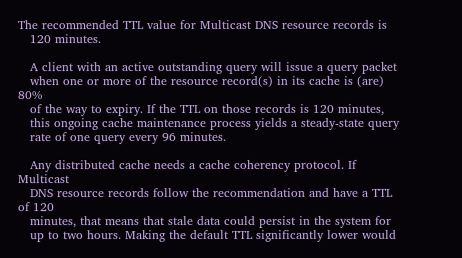The recommended TTL value for Multicast DNS resource records is
   120 minutes.

   A client with an active outstanding query will issue a query packet
   when one or more of the resource record(s) in its cache is (are) 80%
   of the way to expiry. If the TTL on those records is 120 minutes,
   this ongoing cache maintenance process yields a steady-state query
   rate of one query every 96 minutes.

   Any distributed cache needs a cache coherency protocol. If Multicast
   DNS resource records follow the recommendation and have a TTL of 120
   minutes, that means that stale data could persist in the system for
   up to two hours. Making the default TTL significantly lower would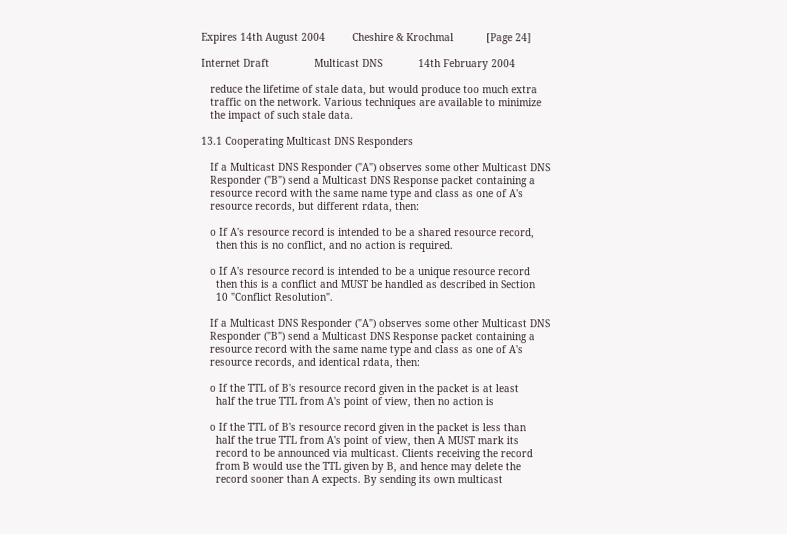Expires 14th August 2004         Cheshire & Krochmal           [Page 24]

Internet Draft               Multicast DNS            14th February 2004

   reduce the lifetime of stale data, but would produce too much extra
   traffic on the network. Various techniques are available to minimize
   the impact of such stale data.

13.1 Cooperating Multicast DNS Responders

   If a Multicast DNS Responder ("A") observes some other Multicast DNS
   Responder ("B") send a Multicast DNS Response packet containing a
   resource record with the same name type and class as one of A's
   resource records, but different rdata, then:

   o If A's resource record is intended to be a shared resource record,
     then this is no conflict, and no action is required.

   o If A's resource record is intended to be a unique resource record
     then this is a conflict and MUST be handled as described in Section
     10 "Conflict Resolution".

   If a Multicast DNS Responder ("A") observes some other Multicast DNS
   Responder ("B") send a Multicast DNS Response packet containing a
   resource record with the same name type and class as one of A's
   resource records, and identical rdata, then:

   o If the TTL of B's resource record given in the packet is at least
     half the true TTL from A's point of view, then no action is

   o If the TTL of B's resource record given in the packet is less than
     half the true TTL from A's point of view, then A MUST mark its
     record to be announced via multicast. Clients receiving the record
     from B would use the TTL given by B, and hence may delete the
     record sooner than A expects. By sending its own multicast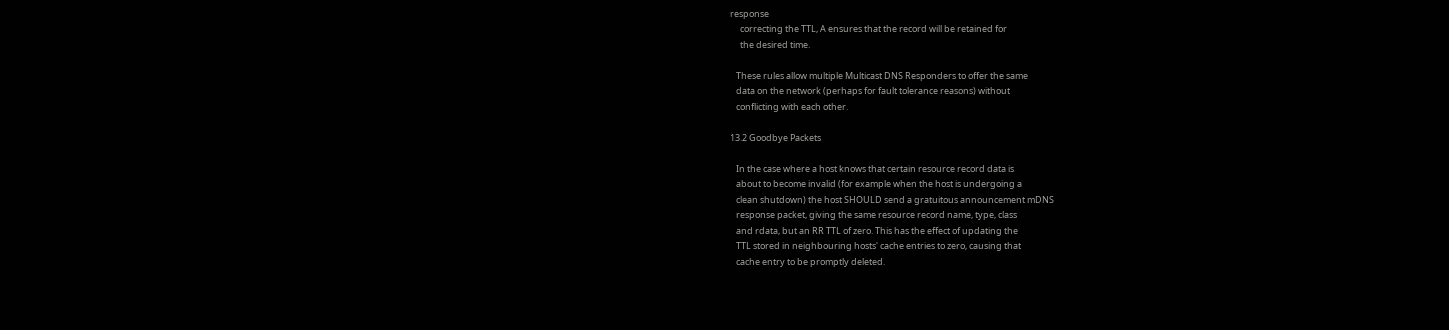response
     correcting the TTL, A ensures that the record will be retained for
     the desired time.

   These rules allow multiple Multicast DNS Responders to offer the same
   data on the network (perhaps for fault tolerance reasons) without
   conflicting with each other.

13.2 Goodbye Packets

   In the case where a host knows that certain resource record data is
   about to become invalid (for example when the host is undergoing a
   clean shutdown) the host SHOULD send a gratuitous announcement mDNS
   response packet, giving the same resource record name, type, class
   and rdata, but an RR TTL of zero. This has the effect of updating the
   TTL stored in neighbouring hosts' cache entries to zero, causing that
   cache entry to be promptly deleted.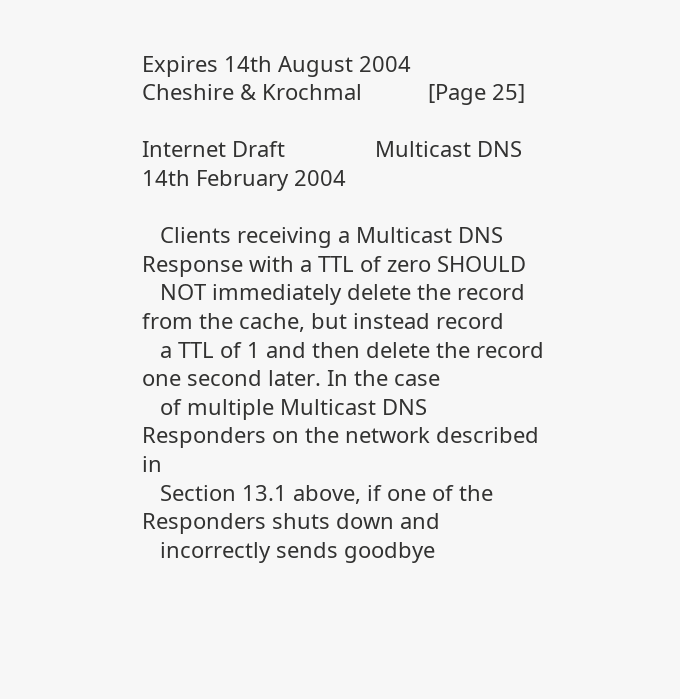Expires 14th August 2004         Cheshire & Krochmal           [Page 25]

Internet Draft               Multicast DNS            14th February 2004

   Clients receiving a Multicast DNS Response with a TTL of zero SHOULD
   NOT immediately delete the record from the cache, but instead record
   a TTL of 1 and then delete the record one second later. In the case
   of multiple Multicast DNS Responders on the network described in
   Section 13.1 above, if one of the Responders shuts down and
   incorrectly sends goodbye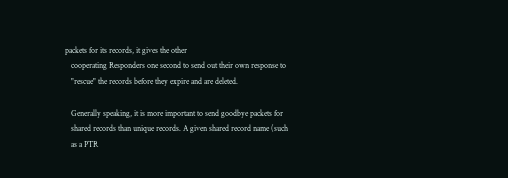packets for its records, it gives the other
   cooperating Responders one second to send out their own response to
   "rescue" the records before they expire and are deleted.

   Generally speaking, it is more important to send goodbye packets for
   shared records than unique records. A given shared record name (such
   as a PTR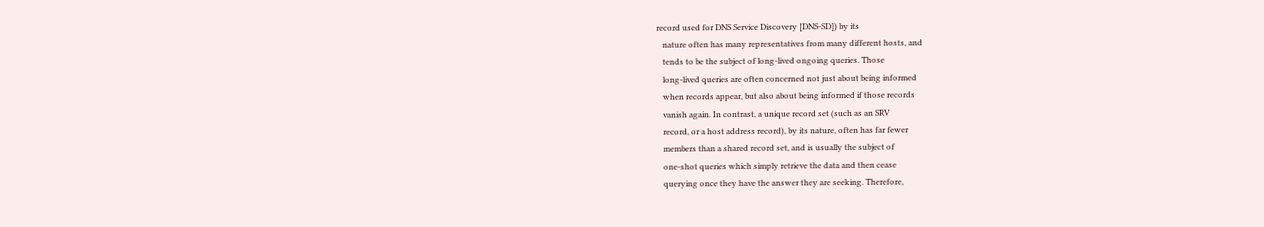record used for DNS Service Discovery [DNS-SD]) by its
   nature often has many representatives from many different hosts, and
   tends to be the subject of long-lived ongoing queries. Those
   long-lived queries are often concerned not just about being informed
   when records appear, but also about being informed if those records
   vanish again. In contrast, a unique record set (such as an SRV
   record, or a host address record), by its nature, often has far fewer
   members than a shared record set, and is usually the subject of
   one-shot queries which simply retrieve the data and then cease
   querying once they have the answer they are seeking. Therefore,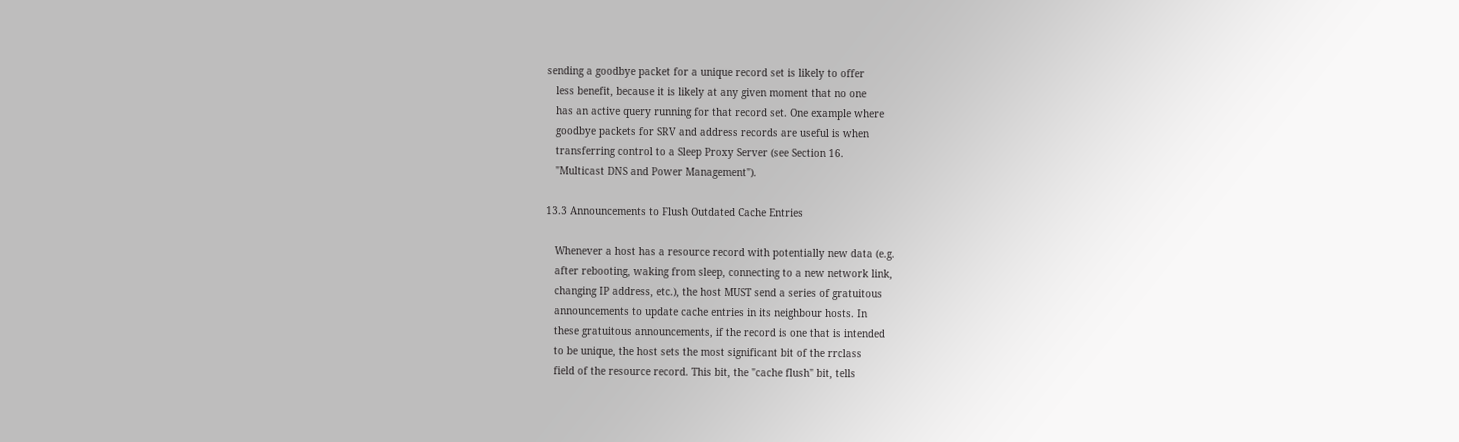sending a goodbye packet for a unique record set is likely to offer
   less benefit, because it is likely at any given moment that no one
   has an active query running for that record set. One example where
   goodbye packets for SRV and address records are useful is when
   transferring control to a Sleep Proxy Server (see Section 16.
   "Multicast DNS and Power Management").

13.3 Announcements to Flush Outdated Cache Entries

   Whenever a host has a resource record with potentially new data (e.g.
   after rebooting, waking from sleep, connecting to a new network link,
   changing IP address, etc.), the host MUST send a series of gratuitous
   announcements to update cache entries in its neighbour hosts. In
   these gratuitous announcements, if the record is one that is intended
   to be unique, the host sets the most significant bit of the rrclass
   field of the resource record. This bit, the "cache flush" bit, tells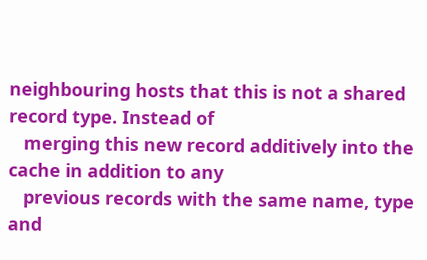neighbouring hosts that this is not a shared record type. Instead of
   merging this new record additively into the cache in addition to any
   previous records with the same name, type and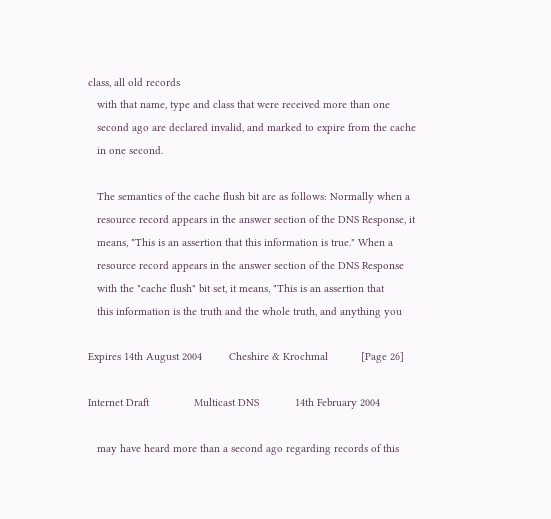class, all old records
   with that name, type and class that were received more than one
   second ago are declared invalid, and marked to expire from the cache
   in one second.

   The semantics of the cache flush bit are as follows: Normally when a
   resource record appears in the answer section of the DNS Response, it
   means, "This is an assertion that this information is true." When a
   resource record appears in the answer section of the DNS Response
   with the "cache flush" bit set, it means, "This is an assertion that
   this information is the truth and the whole truth, and anything you

Expires 14th August 2004         Cheshire & Krochmal           [Page 26]

Internet Draft               Multicast DNS            14th February 2004

   may have heard more than a second ago regarding records of this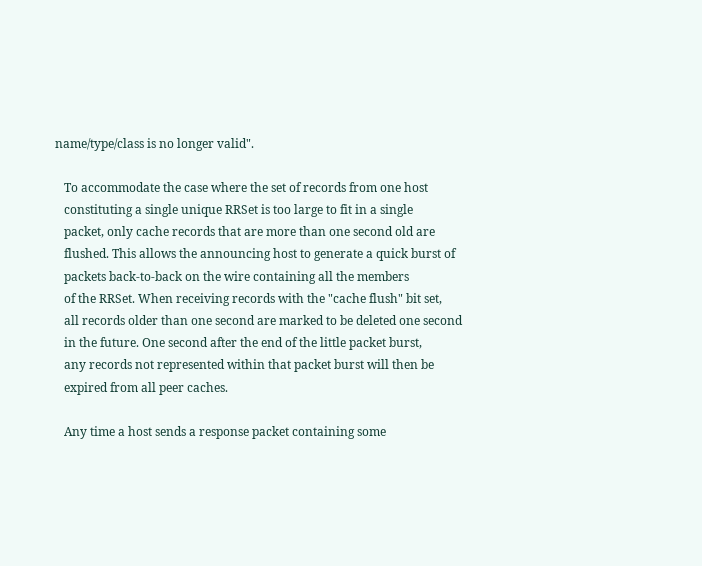name/type/class is no longer valid".

   To accommodate the case where the set of records from one host
   constituting a single unique RRSet is too large to fit in a single
   packet, only cache records that are more than one second old are
   flushed. This allows the announcing host to generate a quick burst of
   packets back-to-back on the wire containing all the members
   of the RRSet. When receiving records with the "cache flush" bit set,
   all records older than one second are marked to be deleted one second
   in the future. One second after the end of the little packet burst,
   any records not represented within that packet burst will then be
   expired from all peer caches.

   Any time a host sends a response packet containing some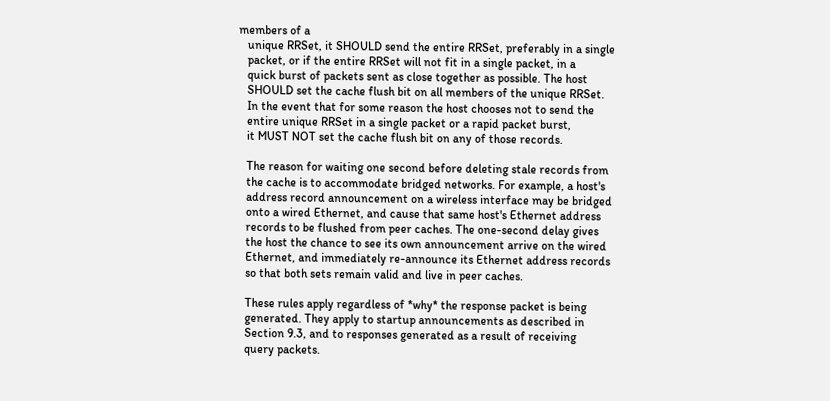members of a
   unique RRSet, it SHOULD send the entire RRSet, preferably in a single
   packet, or if the entire RRSet will not fit in a single packet, in a
   quick burst of packets sent as close together as possible. The host
   SHOULD set the cache flush bit on all members of the unique RRSet.
   In the event that for some reason the host chooses not to send the
   entire unique RRSet in a single packet or a rapid packet burst,
   it MUST NOT set the cache flush bit on any of those records.

   The reason for waiting one second before deleting stale records from
   the cache is to accommodate bridged networks. For example, a host's
   address record announcement on a wireless interface may be bridged
   onto a wired Ethernet, and cause that same host's Ethernet address
   records to be flushed from peer caches. The one-second delay gives
   the host the chance to see its own announcement arrive on the wired
   Ethernet, and immediately re-announce its Ethernet address records
   so that both sets remain valid and live in peer caches.

   These rules apply regardless of *why* the response packet is being
   generated. They apply to startup announcements as described in
   Section 9.3, and to responses generated as a result of receiving
   query packets.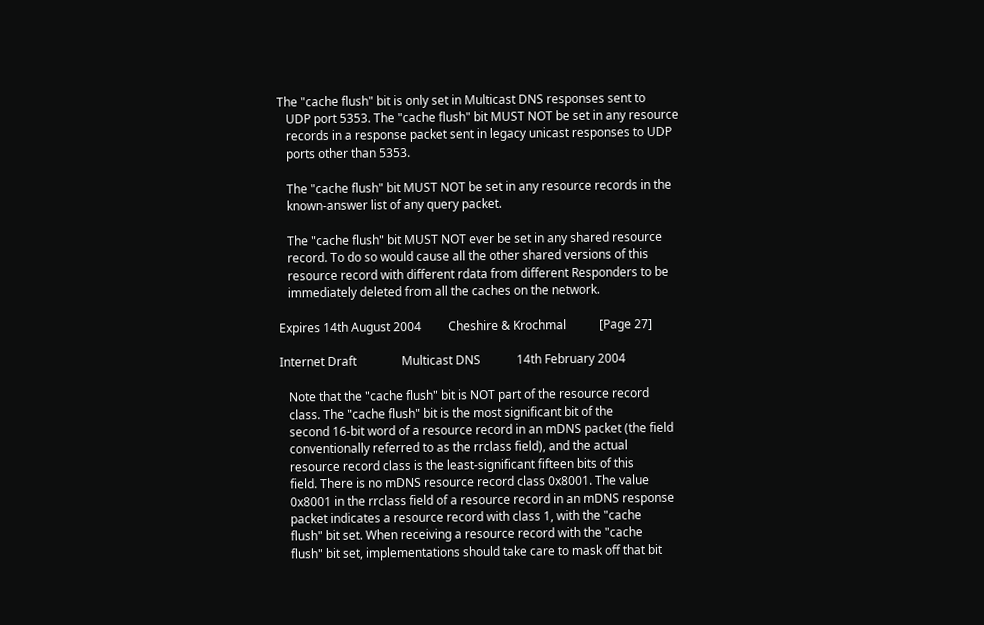The "cache flush" bit is only set in Multicast DNS responses sent to
   UDP port 5353. The "cache flush" bit MUST NOT be set in any resource
   records in a response packet sent in legacy unicast responses to UDP
   ports other than 5353.

   The "cache flush" bit MUST NOT be set in any resource records in the
   known-answer list of any query packet.

   The "cache flush" bit MUST NOT ever be set in any shared resource
   record. To do so would cause all the other shared versions of this
   resource record with different rdata from different Responders to be
   immediately deleted from all the caches on the network.

Expires 14th August 2004         Cheshire & Krochmal           [Page 27]

Internet Draft               Multicast DNS            14th February 2004

   Note that the "cache flush" bit is NOT part of the resource record
   class. The "cache flush" bit is the most significant bit of the
   second 16-bit word of a resource record in an mDNS packet (the field
   conventionally referred to as the rrclass field), and the actual
   resource record class is the least-significant fifteen bits of this
   field. There is no mDNS resource record class 0x8001. The value
   0x8001 in the rrclass field of a resource record in an mDNS response
   packet indicates a resource record with class 1, with the "cache
   flush" bit set. When receiving a resource record with the "cache
   flush" bit set, implementations should take care to mask off that bit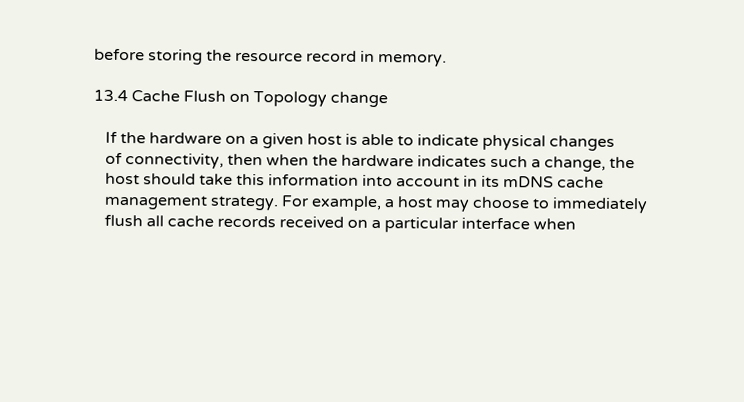before storing the resource record in memory.

13.4 Cache Flush on Topology change

   If the hardware on a given host is able to indicate physical changes
   of connectivity, then when the hardware indicates such a change, the
   host should take this information into account in its mDNS cache
   management strategy. For example, a host may choose to immediately
   flush all cache records received on a particular interface when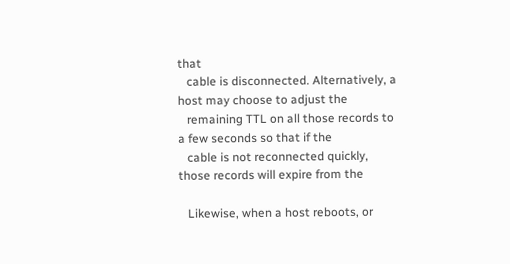that
   cable is disconnected. Alternatively, a host may choose to adjust the
   remaining TTL on all those records to a few seconds so that if the
   cable is not reconnected quickly, those records will expire from the

   Likewise, when a host reboots, or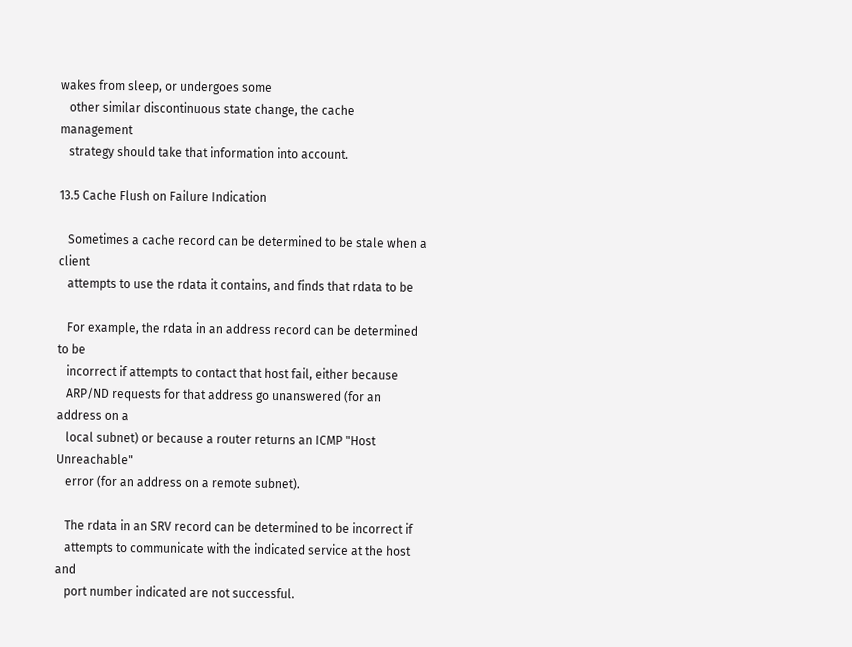wakes from sleep, or undergoes some
   other similar discontinuous state change, the cache management
   strategy should take that information into account.

13.5 Cache Flush on Failure Indication

   Sometimes a cache record can be determined to be stale when a client
   attempts to use the rdata it contains, and finds that rdata to be

   For example, the rdata in an address record can be determined to be
   incorrect if attempts to contact that host fail, either because
   ARP/ND requests for that address go unanswered (for an address on a
   local subnet) or because a router returns an ICMP "Host Unreachable"
   error (for an address on a remote subnet).

   The rdata in an SRV record can be determined to be incorrect if
   attempts to communicate with the indicated service at the host and
   port number indicated are not successful.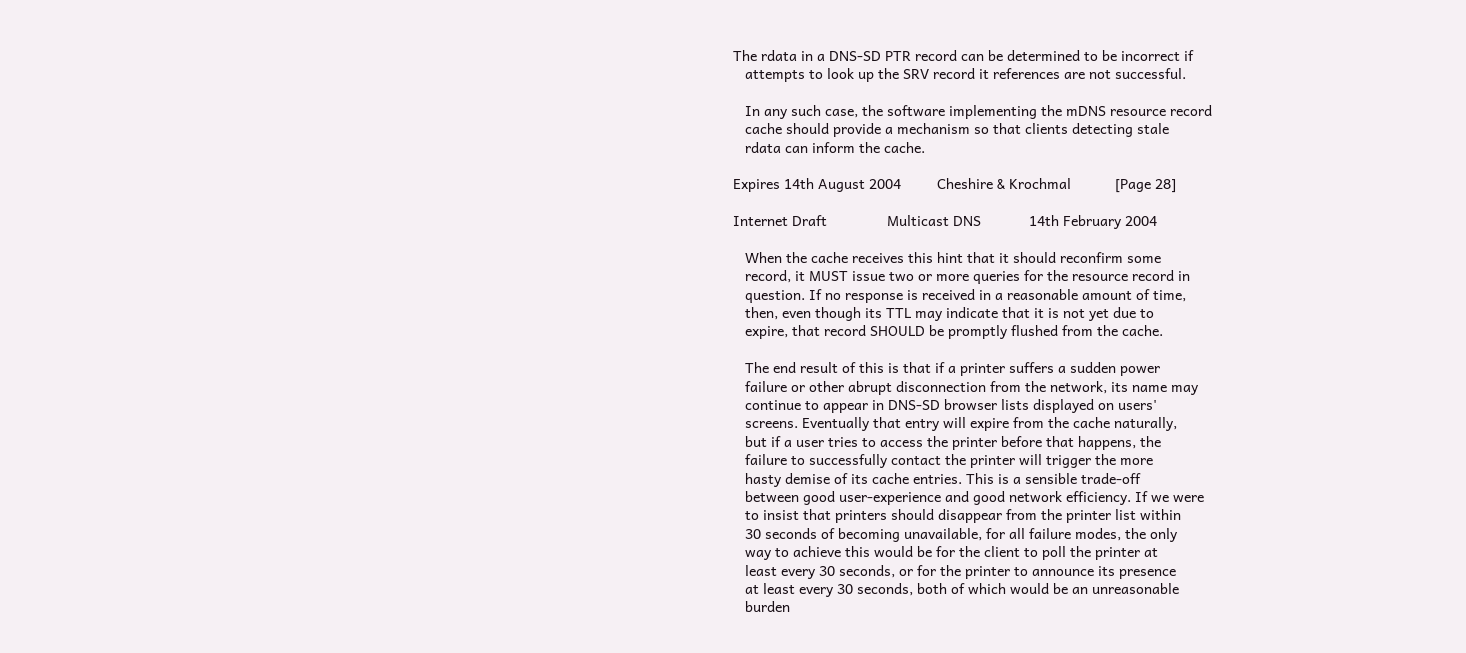The rdata in a DNS-SD PTR record can be determined to be incorrect if
   attempts to look up the SRV record it references are not successful.

   In any such case, the software implementing the mDNS resource record
   cache should provide a mechanism so that clients detecting stale
   rdata can inform the cache.

Expires 14th August 2004         Cheshire & Krochmal           [Page 28]

Internet Draft               Multicast DNS            14th February 2004

   When the cache receives this hint that it should reconfirm some
   record, it MUST issue two or more queries for the resource record in
   question. If no response is received in a reasonable amount of time,
   then, even though its TTL may indicate that it is not yet due to
   expire, that record SHOULD be promptly flushed from the cache.

   The end result of this is that if a printer suffers a sudden power
   failure or other abrupt disconnection from the network, its name may
   continue to appear in DNS-SD browser lists displayed on users'
   screens. Eventually that entry will expire from the cache naturally,
   but if a user tries to access the printer before that happens, the
   failure to successfully contact the printer will trigger the more
   hasty demise of its cache entries. This is a sensible trade-off
   between good user-experience and good network efficiency. If we were
   to insist that printers should disappear from the printer list within
   30 seconds of becoming unavailable, for all failure modes, the only
   way to achieve this would be for the client to poll the printer at
   least every 30 seconds, or for the printer to announce its presence
   at least every 30 seconds, both of which would be an unreasonable
   burden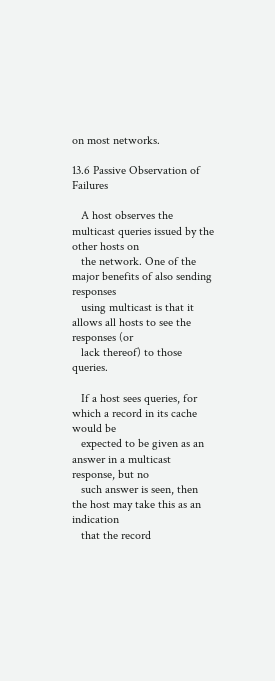on most networks.

13.6 Passive Observation of Failures

   A host observes the multicast queries issued by the other hosts on
   the network. One of the major benefits of also sending responses
   using multicast is that it allows all hosts to see the responses (or
   lack thereof) to those queries.

   If a host sees queries, for which a record in its cache would be
   expected to be given as an answer in a multicast response, but no
   such answer is seen, then the host may take this as an indication
   that the record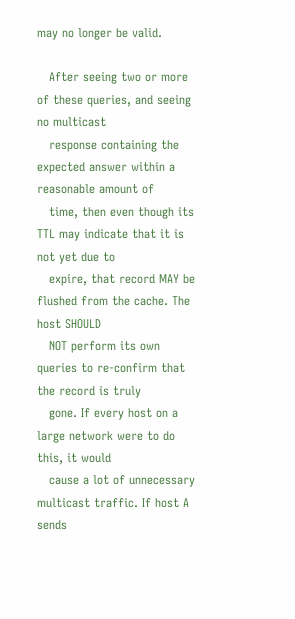may no longer be valid.

   After seeing two or more of these queries, and seeing no multicast
   response containing the expected answer within a reasonable amount of
   time, then even though its TTL may indicate that it is not yet due to
   expire, that record MAY be flushed from the cache. The host SHOULD
   NOT perform its own queries to re-confirm that the record is truly
   gone. If every host on a large network were to do this, it would
   cause a lot of unnecessary multicast traffic. If host A sends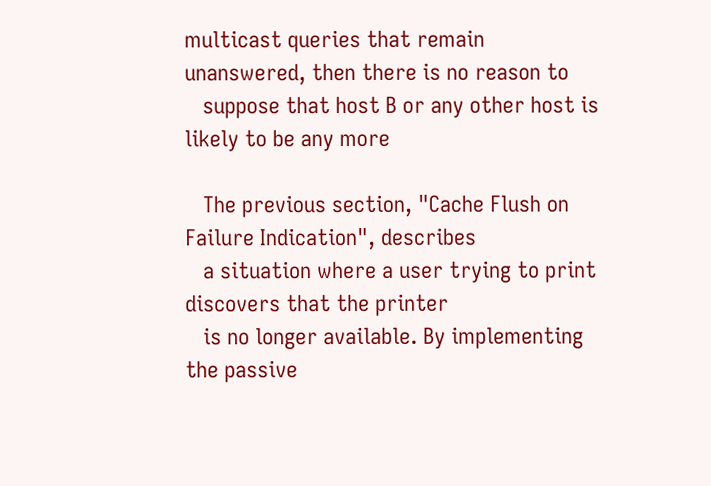multicast queries that remain unanswered, then there is no reason to
   suppose that host B or any other host is likely to be any more

   The previous section, "Cache Flush on Failure Indication", describes
   a situation where a user trying to print discovers that the printer
   is no longer available. By implementing the passive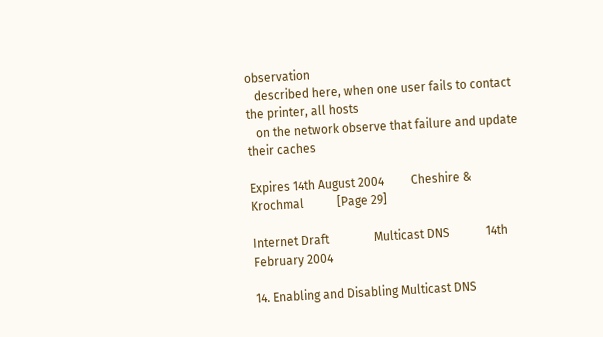observation
   described here, when one user fails to contact the printer, all hosts
   on the network observe that failure and update their caches

Expires 14th August 2004         Cheshire & Krochmal           [Page 29]

Internet Draft               Multicast DNS            14th February 2004

14. Enabling and Disabling Multicast DNS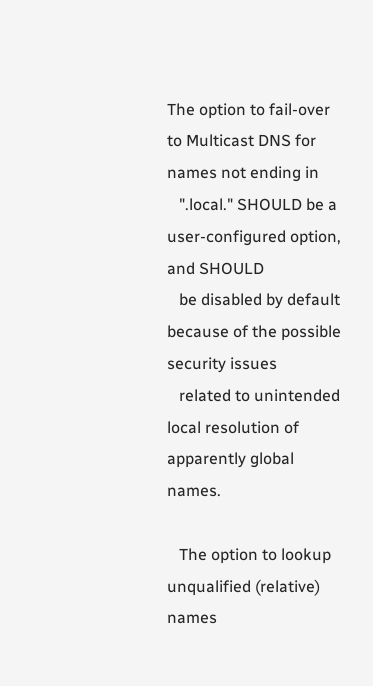The option to fail-over to Multicast DNS for names not ending in
   ".local." SHOULD be a user-configured option, and SHOULD
   be disabled by default because of the possible security issues
   related to unintended local resolution of apparently global names.

   The option to lookup unqualified (relative) names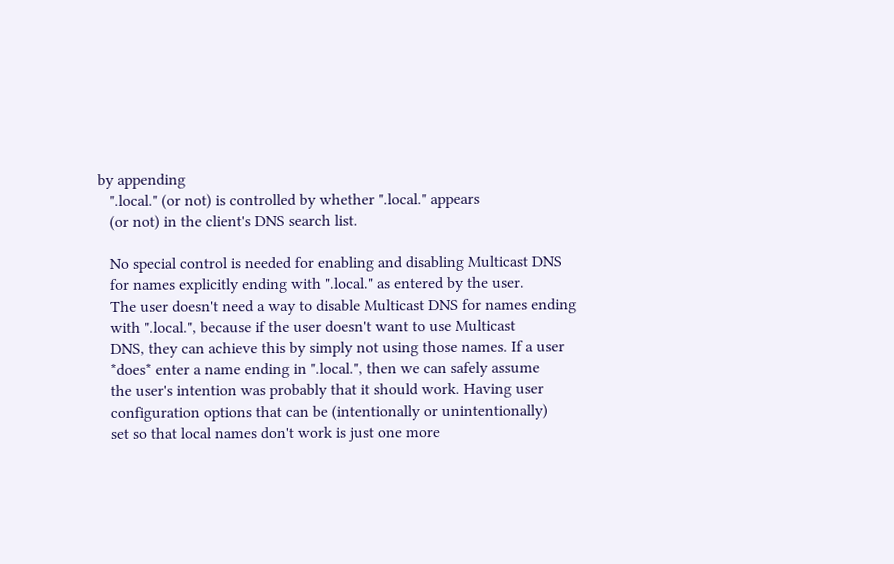by appending
   ".local." (or not) is controlled by whether ".local." appears
   (or not) in the client's DNS search list.

   No special control is needed for enabling and disabling Multicast DNS
   for names explicitly ending with ".local." as entered by the user.
   The user doesn't need a way to disable Multicast DNS for names ending
   with ".local.", because if the user doesn't want to use Multicast
   DNS, they can achieve this by simply not using those names. If a user
   *does* enter a name ending in ".local.", then we can safely assume
   the user's intention was probably that it should work. Having user
   configuration options that can be (intentionally or unintentionally)
   set so that local names don't work is just one more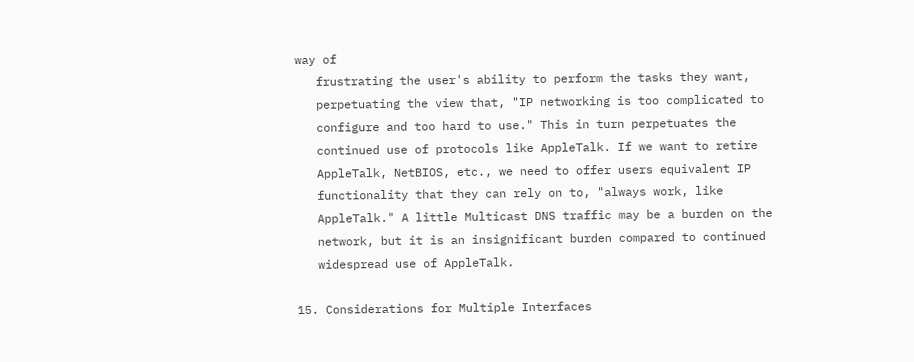way of
   frustrating the user's ability to perform the tasks they want,
   perpetuating the view that, "IP networking is too complicated to
   configure and too hard to use." This in turn perpetuates the
   continued use of protocols like AppleTalk. If we want to retire
   AppleTalk, NetBIOS, etc., we need to offer users equivalent IP
   functionality that they can rely on to, "always work, like
   AppleTalk." A little Multicast DNS traffic may be a burden on the
   network, but it is an insignificant burden compared to continued
   widespread use of AppleTalk.

15. Considerations for Multiple Interfaces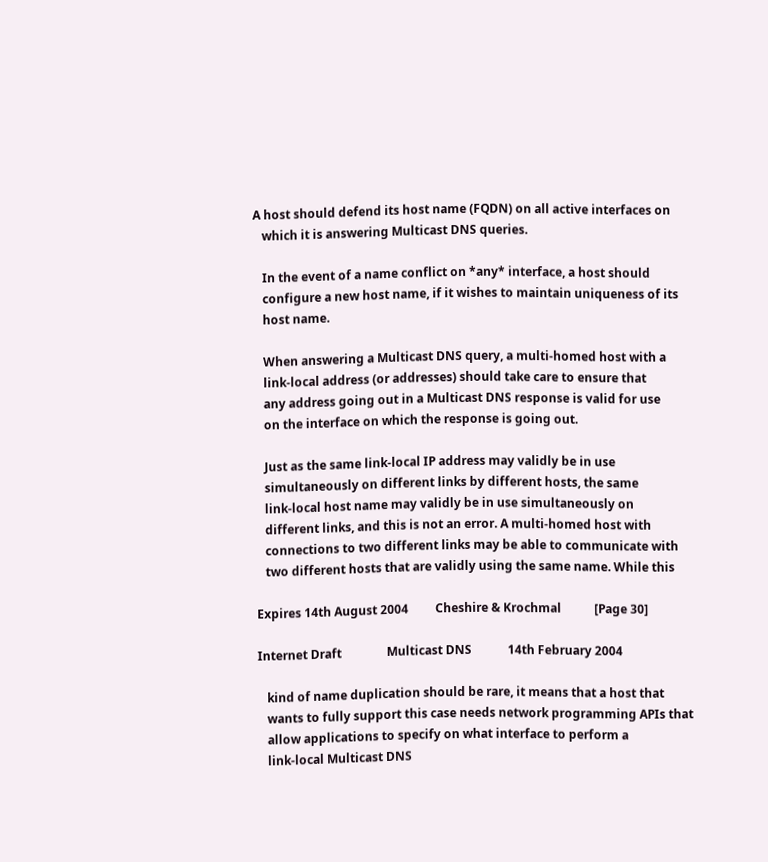A host should defend its host name (FQDN) on all active interfaces on
   which it is answering Multicast DNS queries.

   In the event of a name conflict on *any* interface, a host should
   configure a new host name, if it wishes to maintain uniqueness of its
   host name.

   When answering a Multicast DNS query, a multi-homed host with a
   link-local address (or addresses) should take care to ensure that
   any address going out in a Multicast DNS response is valid for use
   on the interface on which the response is going out.

   Just as the same link-local IP address may validly be in use
   simultaneously on different links by different hosts, the same
   link-local host name may validly be in use simultaneously on
   different links, and this is not an error. A multi-homed host with
   connections to two different links may be able to communicate with
   two different hosts that are validly using the same name. While this

Expires 14th August 2004         Cheshire & Krochmal           [Page 30]

Internet Draft               Multicast DNS            14th February 2004

   kind of name duplication should be rare, it means that a host that
   wants to fully support this case needs network programming APIs that
   allow applications to specify on what interface to perform a
   link-local Multicast DNS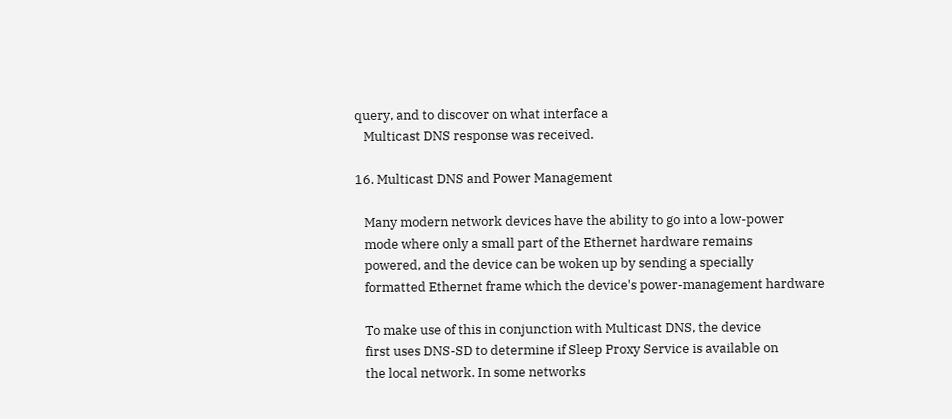query, and to discover on what interface a
   Multicast DNS response was received.

16. Multicast DNS and Power Management

   Many modern network devices have the ability to go into a low-power
   mode where only a small part of the Ethernet hardware remains
   powered, and the device can be woken up by sending a specially
   formatted Ethernet frame which the device's power-management hardware

   To make use of this in conjunction with Multicast DNS, the device
   first uses DNS-SD to determine if Sleep Proxy Service is available on
   the local network. In some networks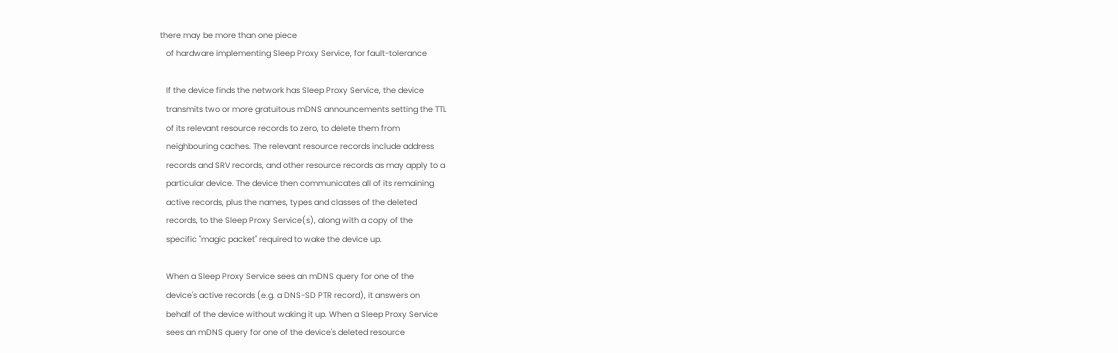there may be more than one piece
   of hardware implementing Sleep Proxy Service, for fault-tolerance

   If the device finds the network has Sleep Proxy Service, the device
   transmits two or more gratuitous mDNS announcements setting the TTL
   of its relevant resource records to zero, to delete them from
   neighbouring caches. The relevant resource records include address
   records and SRV records, and other resource records as may apply to a
   particular device. The device then communicates all of its remaining
   active records, plus the names, types and classes of the deleted
   records, to the Sleep Proxy Service(s), along with a copy of the
   specific "magic packet" required to wake the device up.

   When a Sleep Proxy Service sees an mDNS query for one of the
   device's active records (e.g. a DNS-SD PTR record), it answers on
   behalf of the device without waking it up. When a Sleep Proxy Service
   sees an mDNS query for one of the device's deleted resource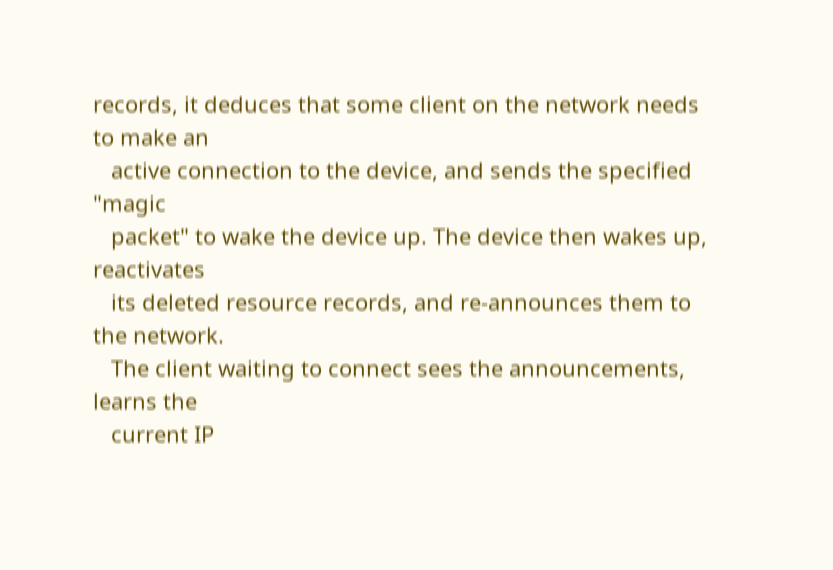records, it deduces that some client on the network needs to make an
   active connection to the device, and sends the specified "magic
   packet" to wake the device up. The device then wakes up, reactivates
   its deleted resource records, and re-announces them to the network.
   The client waiting to connect sees the announcements, learns the
   current IP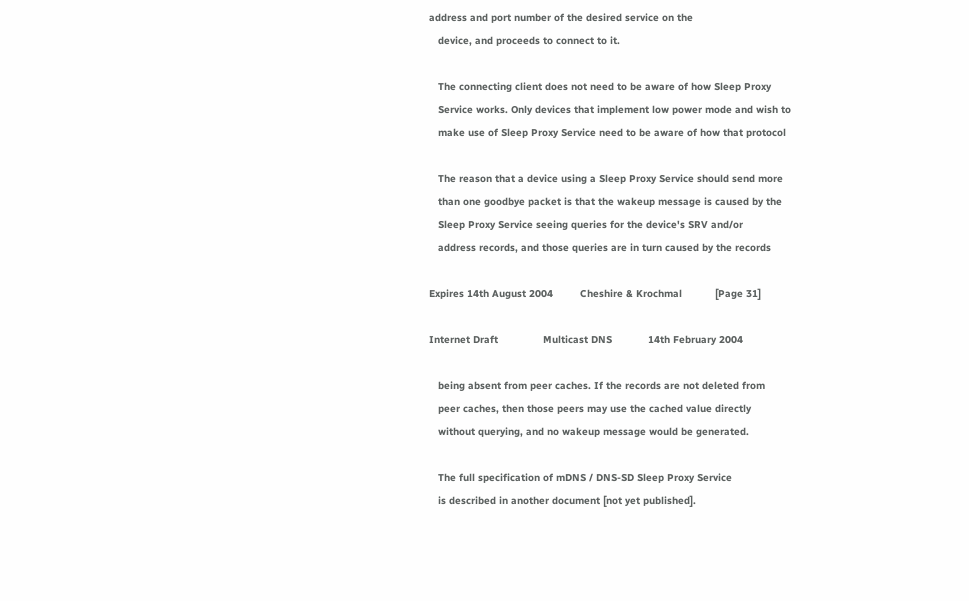address and port number of the desired service on the
   device, and proceeds to connect to it.

   The connecting client does not need to be aware of how Sleep Proxy
   Service works. Only devices that implement low power mode and wish to
   make use of Sleep Proxy Service need to be aware of how that protocol

   The reason that a device using a Sleep Proxy Service should send more
   than one goodbye packet is that the wakeup message is caused by the
   Sleep Proxy Service seeing queries for the device's SRV and/or
   address records, and those queries are in turn caused by the records

Expires 14th August 2004         Cheshire & Krochmal           [Page 31]

Internet Draft               Multicast DNS            14th February 2004

   being absent from peer caches. If the records are not deleted from
   peer caches, then those peers may use the cached value directly
   without querying, and no wakeup message would be generated.

   The full specification of mDNS / DNS-SD Sleep Proxy Service
   is described in another document [not yet published].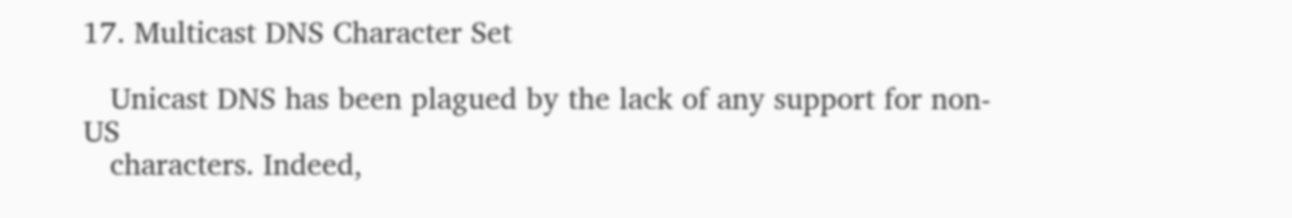17. Multicast DNS Character Set

   Unicast DNS has been plagued by the lack of any support for non-US
   characters. Indeed,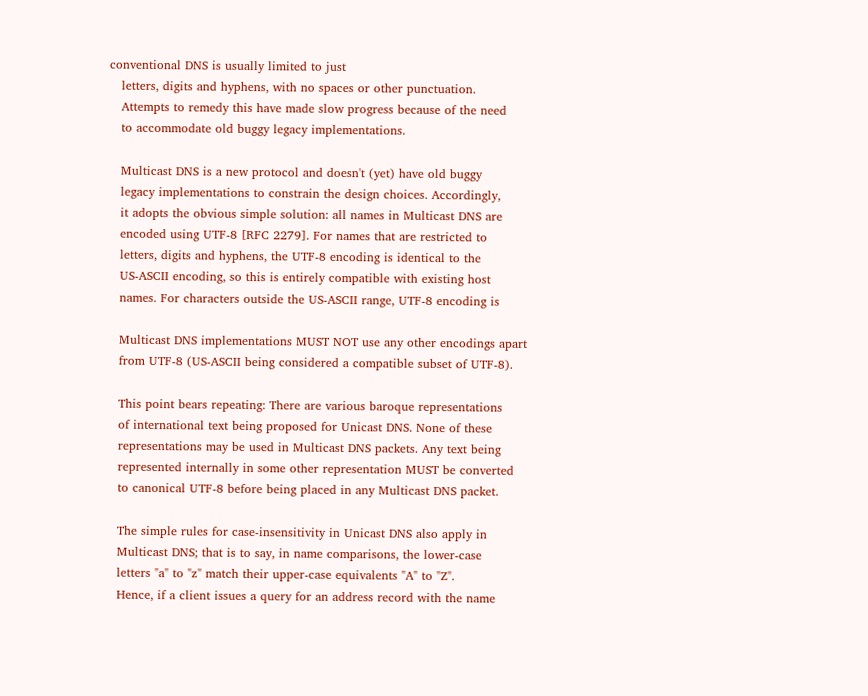conventional DNS is usually limited to just
   letters, digits and hyphens, with no spaces or other punctuation.
   Attempts to remedy this have made slow progress because of the need
   to accommodate old buggy legacy implementations.

   Multicast DNS is a new protocol and doesn't (yet) have old buggy
   legacy implementations to constrain the design choices. Accordingly,
   it adopts the obvious simple solution: all names in Multicast DNS are
   encoded using UTF-8 [RFC 2279]. For names that are restricted to
   letters, digits and hyphens, the UTF-8 encoding is identical to the
   US-ASCII encoding, so this is entirely compatible with existing host
   names. For characters outside the US-ASCII range, UTF-8 encoding is

   Multicast DNS implementations MUST NOT use any other encodings apart
   from UTF-8 (US-ASCII being considered a compatible subset of UTF-8).

   This point bears repeating: There are various baroque representations
   of international text being proposed for Unicast DNS. None of these
   representations may be used in Multicast DNS packets. Any text being
   represented internally in some other representation MUST be converted
   to canonical UTF-8 before being placed in any Multicast DNS packet.

   The simple rules for case-insensitivity in Unicast DNS also apply in
   Multicast DNS; that is to say, in name comparisons, the lower-case
   letters "a" to "z" match their upper-case equivalents "A" to "Z".
   Hence, if a client issues a query for an address record with the name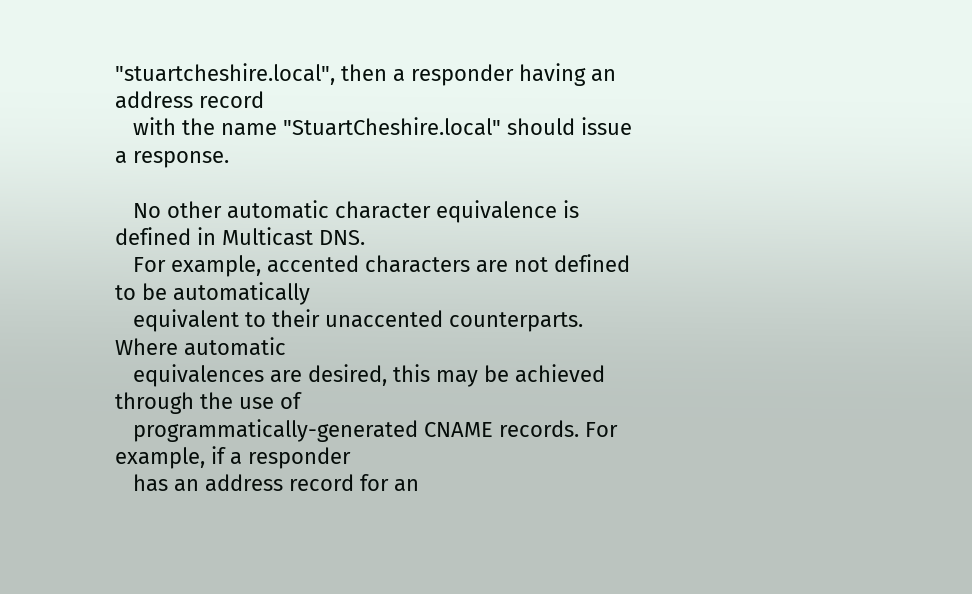"stuartcheshire.local", then a responder having an address record
   with the name "StuartCheshire.local" should issue a response.

   No other automatic character equivalence is defined in Multicast DNS.
   For example, accented characters are not defined to be automatically
   equivalent to their unaccented counterparts. Where automatic
   equivalences are desired, this may be achieved through the use of
   programmatically-generated CNAME records. For example, if a responder
   has an address record for an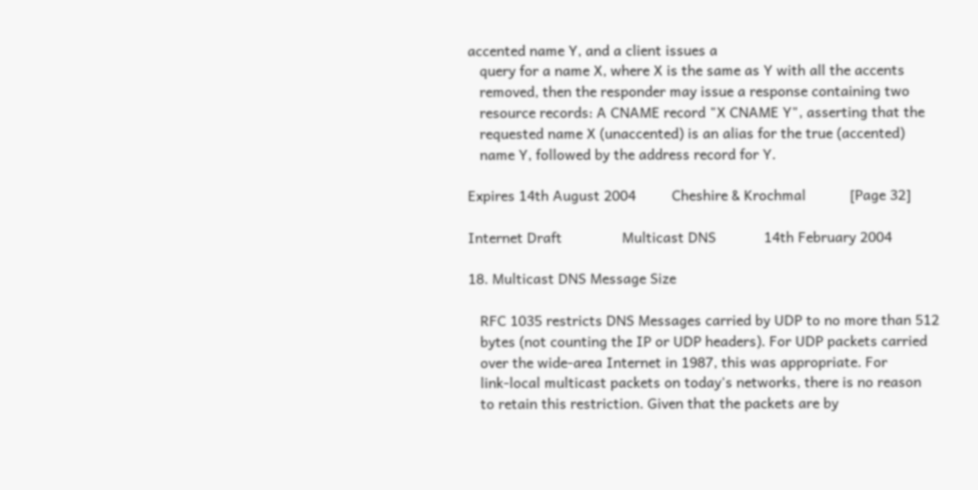accented name Y, and a client issues a
   query for a name X, where X is the same as Y with all the accents
   removed, then the responder may issue a response containing two
   resource records: A CNAME record "X CNAME Y", asserting that the
   requested name X (unaccented) is an alias for the true (accented)
   name Y, followed by the address record for Y.

Expires 14th August 2004         Cheshire & Krochmal           [Page 32]

Internet Draft               Multicast DNS            14th February 2004

18. Multicast DNS Message Size

   RFC 1035 restricts DNS Messages carried by UDP to no more than 512
   bytes (not counting the IP or UDP headers). For UDP packets carried
   over the wide-area Internet in 1987, this was appropriate. For
   link-local multicast packets on today's networks, there is no reason
   to retain this restriction. Given that the packets are by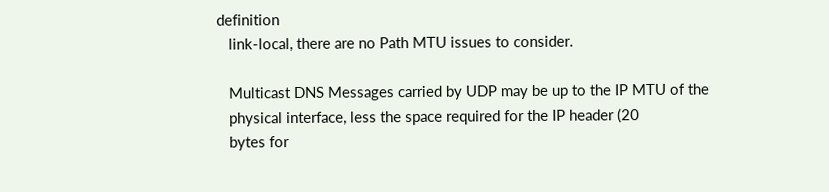definition
   link-local, there are no Path MTU issues to consider.

   Multicast DNS Messages carried by UDP may be up to the IP MTU of the
   physical interface, less the space required for the IP header (20
   bytes for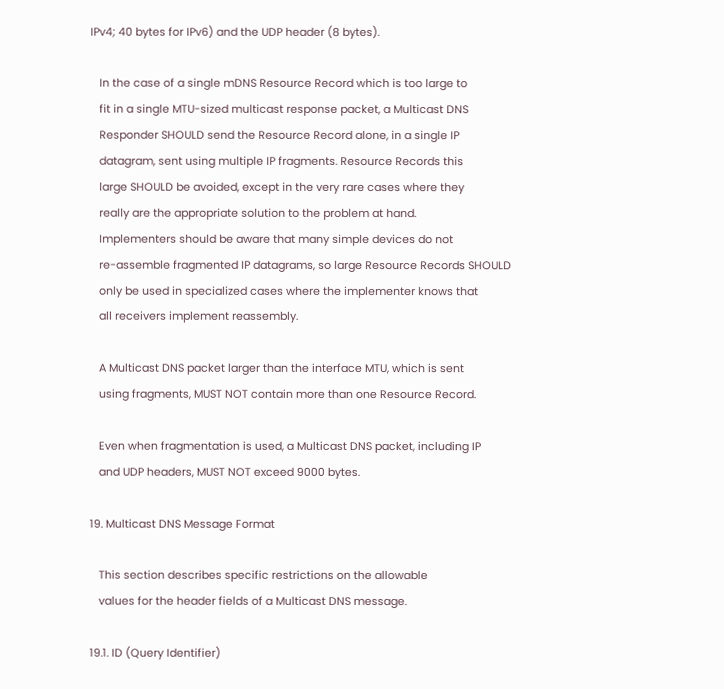IPv4; 40 bytes for IPv6) and the UDP header (8 bytes).

   In the case of a single mDNS Resource Record which is too large to
   fit in a single MTU-sized multicast response packet, a Multicast DNS
   Responder SHOULD send the Resource Record alone, in a single IP
   datagram, sent using multiple IP fragments. Resource Records this
   large SHOULD be avoided, except in the very rare cases where they
   really are the appropriate solution to the problem at hand.
   Implementers should be aware that many simple devices do not
   re-assemble fragmented IP datagrams, so large Resource Records SHOULD
   only be used in specialized cases where the implementer knows that
   all receivers implement reassembly.

   A Multicast DNS packet larger than the interface MTU, which is sent
   using fragments, MUST NOT contain more than one Resource Record.

   Even when fragmentation is used, a Multicast DNS packet, including IP
   and UDP headers, MUST NOT exceed 9000 bytes.

19. Multicast DNS Message Format

   This section describes specific restrictions on the allowable
   values for the header fields of a Multicast DNS message.

19.1. ID (Query Identifier)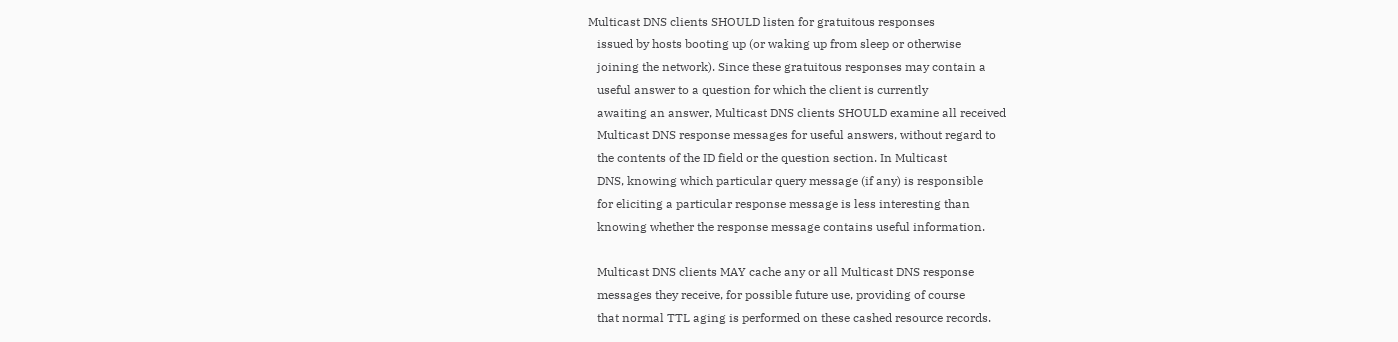Multicast DNS clients SHOULD listen for gratuitous responses
   issued by hosts booting up (or waking up from sleep or otherwise
   joining the network). Since these gratuitous responses may contain a
   useful answer to a question for which the client is currently
   awaiting an answer, Multicast DNS clients SHOULD examine all received
   Multicast DNS response messages for useful answers, without regard to
   the contents of the ID field or the question section. In Multicast
   DNS, knowing which particular query message (if any) is responsible
   for eliciting a particular response message is less interesting than
   knowing whether the response message contains useful information.

   Multicast DNS clients MAY cache any or all Multicast DNS response
   messages they receive, for possible future use, providing of course
   that normal TTL aging is performed on these cashed resource records.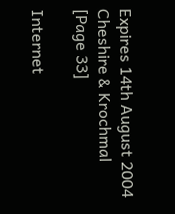Expires 14th August 2004         Cheshire & Krochmal           [Page 33]

Internet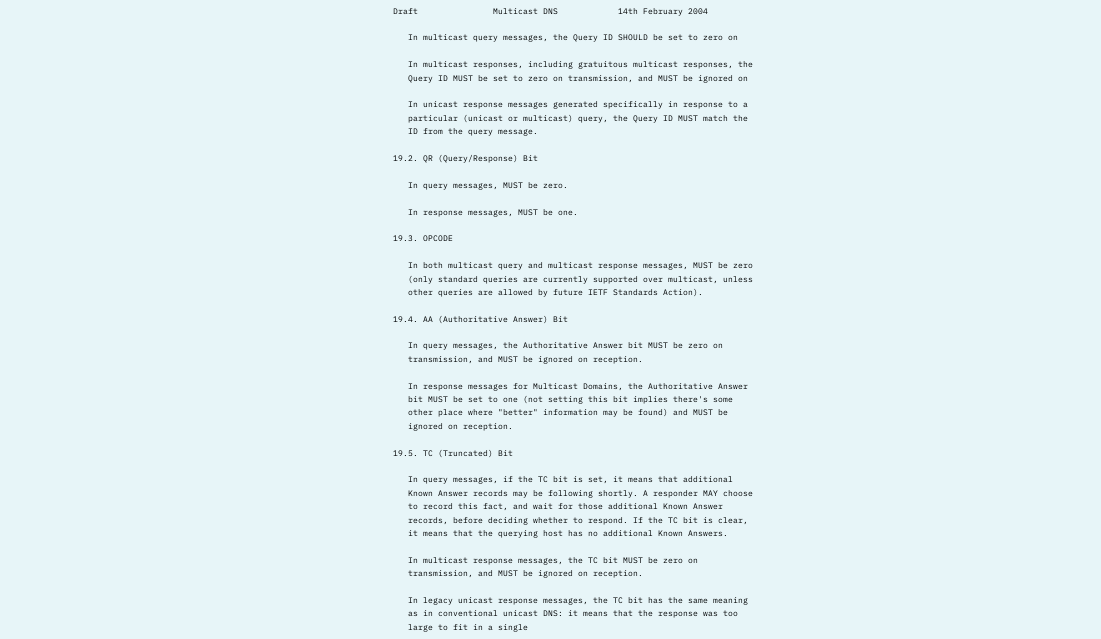Draft               Multicast DNS            14th February 2004

   In multicast query messages, the Query ID SHOULD be set to zero on

   In multicast responses, including gratuitous multicast responses, the
   Query ID MUST be set to zero on transmission, and MUST be ignored on

   In unicast response messages generated specifically in response to a
   particular (unicast or multicast) query, the Query ID MUST match the
   ID from the query message.

19.2. QR (Query/Response) Bit

   In query messages, MUST be zero.

   In response messages, MUST be one.

19.3. OPCODE

   In both multicast query and multicast response messages, MUST be zero
   (only standard queries are currently supported over multicast, unless
   other queries are allowed by future IETF Standards Action).

19.4. AA (Authoritative Answer) Bit

   In query messages, the Authoritative Answer bit MUST be zero on
   transmission, and MUST be ignored on reception.

   In response messages for Multicast Domains, the Authoritative Answer
   bit MUST be set to one (not setting this bit implies there's some
   other place where "better" information may be found) and MUST be
   ignored on reception.

19.5. TC (Truncated) Bit

   In query messages, if the TC bit is set, it means that additional
   Known Answer records may be following shortly. A responder MAY choose
   to record this fact, and wait for those additional Known Answer
   records, before deciding whether to respond. If the TC bit is clear,
   it means that the querying host has no additional Known Answers.

   In multicast response messages, the TC bit MUST be zero on
   transmission, and MUST be ignored on reception.

   In legacy unicast response messages, the TC bit has the same meaning
   as in conventional unicast DNS: it means that the response was too
   large to fit in a single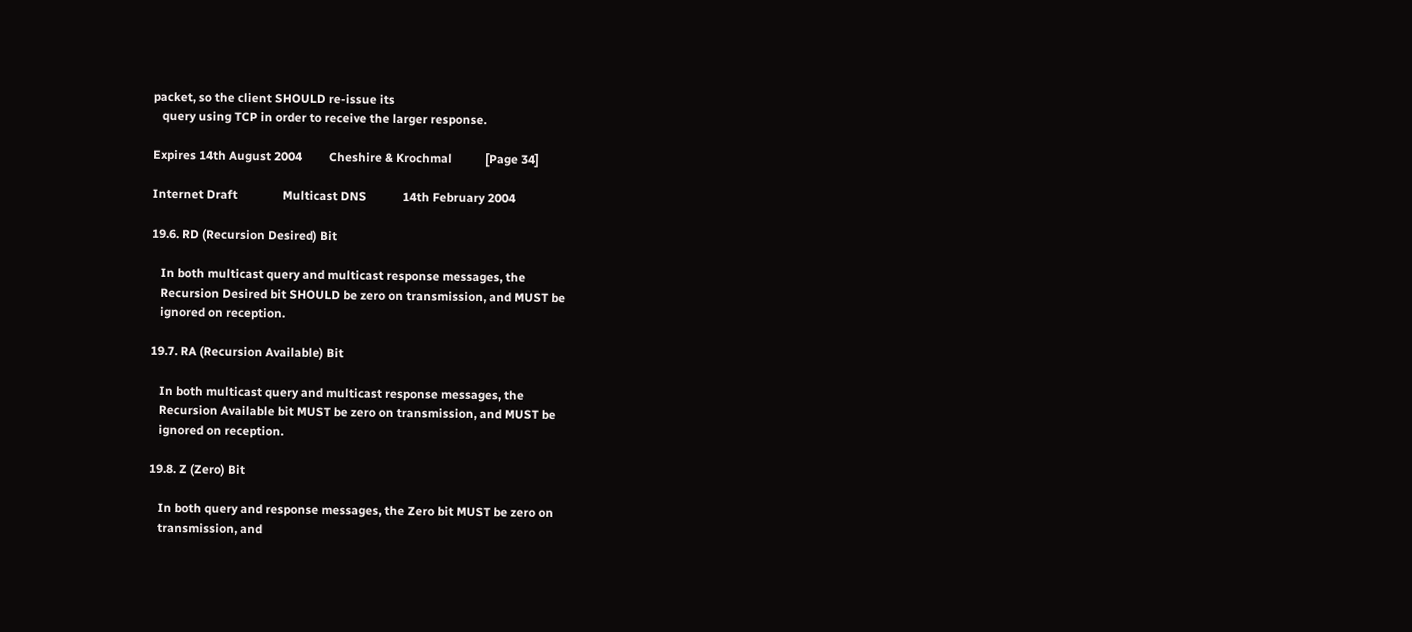packet, so the client SHOULD re-issue its
   query using TCP in order to receive the larger response.

Expires 14th August 2004         Cheshire & Krochmal           [Page 34]

Internet Draft               Multicast DNS            14th February 2004

19.6. RD (Recursion Desired) Bit

   In both multicast query and multicast response messages, the
   Recursion Desired bit SHOULD be zero on transmission, and MUST be
   ignored on reception.

19.7. RA (Recursion Available) Bit

   In both multicast query and multicast response messages, the
   Recursion Available bit MUST be zero on transmission, and MUST be
   ignored on reception.

19.8. Z (Zero) Bit

   In both query and response messages, the Zero bit MUST be zero on
   transmission, and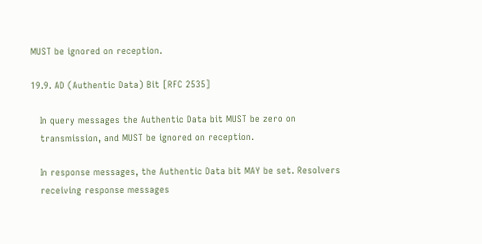MUST be ignored on reception.

19.9. AD (Authentic Data) Bit [RFC 2535]

   In query messages the Authentic Data bit MUST be zero on
   transmission, and MUST be ignored on reception.

   In response messages, the Authentic Data bit MAY be set. Resolvers
   receiving response messages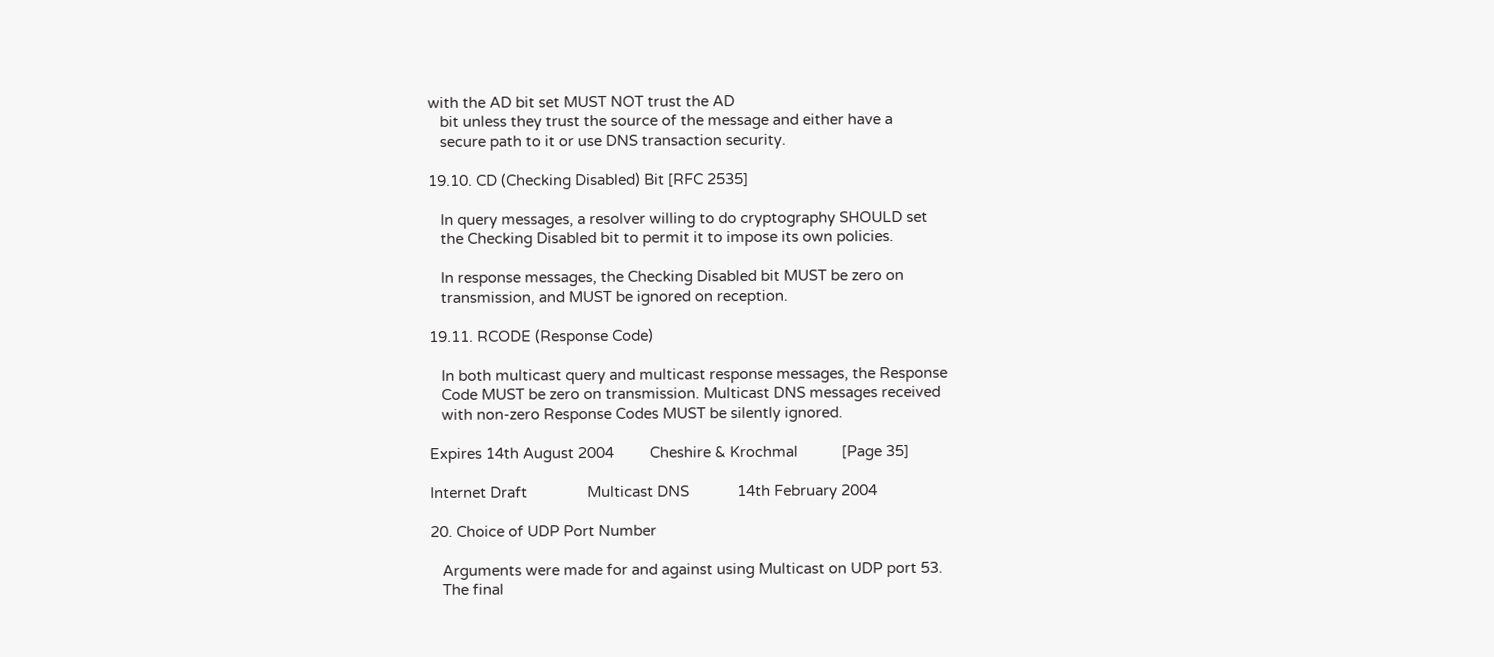with the AD bit set MUST NOT trust the AD
   bit unless they trust the source of the message and either have a
   secure path to it or use DNS transaction security.

19.10. CD (Checking Disabled) Bit [RFC 2535]

   In query messages, a resolver willing to do cryptography SHOULD set
   the Checking Disabled bit to permit it to impose its own policies.

   In response messages, the Checking Disabled bit MUST be zero on
   transmission, and MUST be ignored on reception.

19.11. RCODE (Response Code)

   In both multicast query and multicast response messages, the Response
   Code MUST be zero on transmission. Multicast DNS messages received
   with non-zero Response Codes MUST be silently ignored.

Expires 14th August 2004         Cheshire & Krochmal           [Page 35]

Internet Draft               Multicast DNS            14th February 2004

20. Choice of UDP Port Number

   Arguments were made for and against using Multicast on UDP port 53.
   The final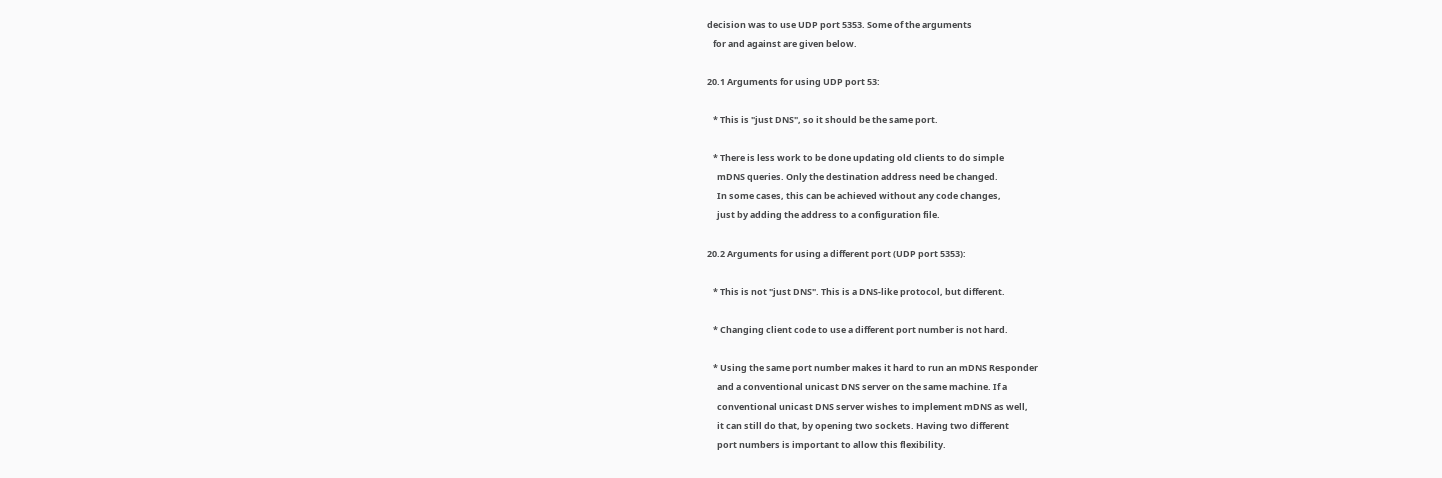decision was to use UDP port 5353. Some of the arguments
   for and against are given below.

20.1 Arguments for using UDP port 53:

   * This is "just DNS", so it should be the same port.

   * There is less work to be done updating old clients to do simple
     mDNS queries. Only the destination address need be changed.
     In some cases, this can be achieved without any code changes,
     just by adding the address to a configuration file.

20.2 Arguments for using a different port (UDP port 5353):

   * This is not "just DNS". This is a DNS-like protocol, but different.

   * Changing client code to use a different port number is not hard.

   * Using the same port number makes it hard to run an mDNS Responder
     and a conventional unicast DNS server on the same machine. If a
     conventional unicast DNS server wishes to implement mDNS as well,
     it can still do that, by opening two sockets. Having two different
     port numbers is important to allow this flexibility.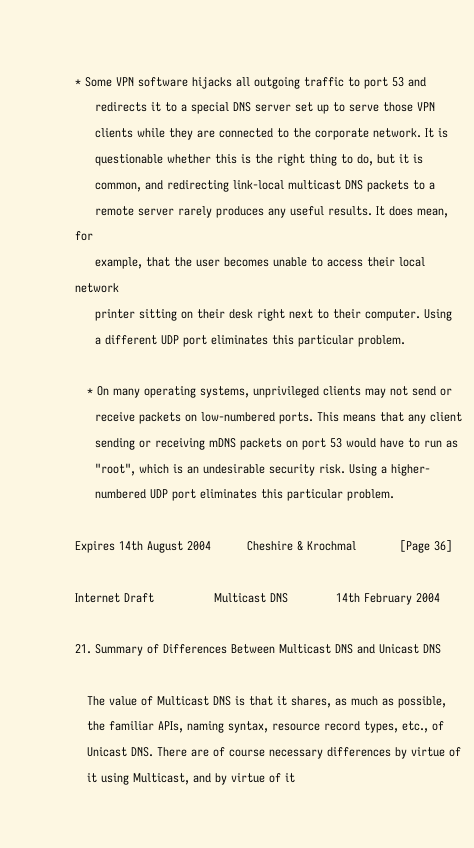* Some VPN software hijacks all outgoing traffic to port 53 and
     redirects it to a special DNS server set up to serve those VPN
     clients while they are connected to the corporate network. It is
     questionable whether this is the right thing to do, but it is
     common, and redirecting link-local multicast DNS packets to a
     remote server rarely produces any useful results. It does mean, for
     example, that the user becomes unable to access their local network
     printer sitting on their desk right next to their computer. Using
     a different UDP port eliminates this particular problem.

   * On many operating systems, unprivileged clients may not send or
     receive packets on low-numbered ports. This means that any client
     sending or receiving mDNS packets on port 53 would have to run as
     "root", which is an undesirable security risk. Using a higher-
     numbered UDP port eliminates this particular problem.

Expires 14th August 2004         Cheshire & Krochmal           [Page 36]

Internet Draft               Multicast DNS            14th February 2004

21. Summary of Differences Between Multicast DNS and Unicast DNS

   The value of Multicast DNS is that it shares, as much as possible,
   the familiar APIs, naming syntax, resource record types, etc., of
   Unicast DNS. There are of course necessary differences by virtue of
   it using Multicast, and by virtue of it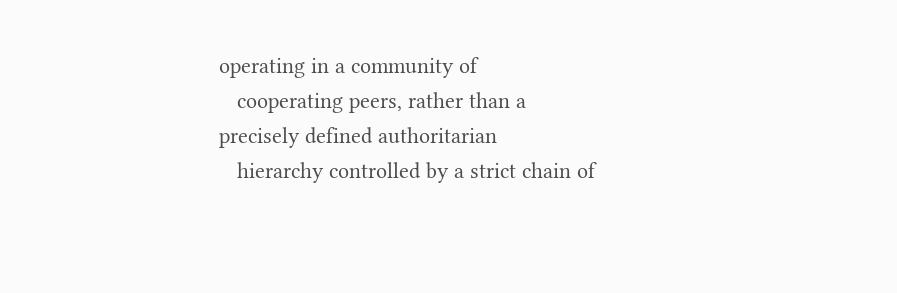operating in a community of
   cooperating peers, rather than a precisely defined authoritarian
   hierarchy controlled by a strict chain of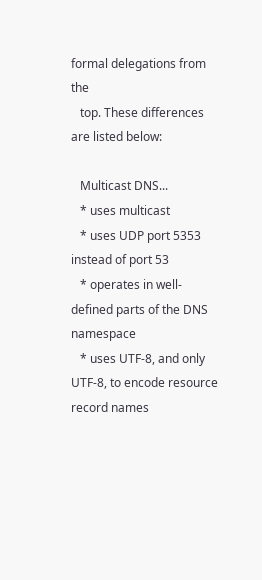formal delegations from the
   top. These differences are listed below:

   Multicast DNS...
   * uses multicast
   * uses UDP port 5353 instead of port 53
   * operates in well-defined parts of the DNS namespace
   * uses UTF-8, and only UTF-8, to encode resource record names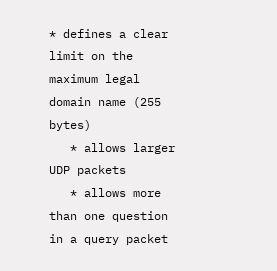* defines a clear limit on the maximum legal domain name (255 bytes)
   * allows larger UDP packets
   * allows more than one question in a query packet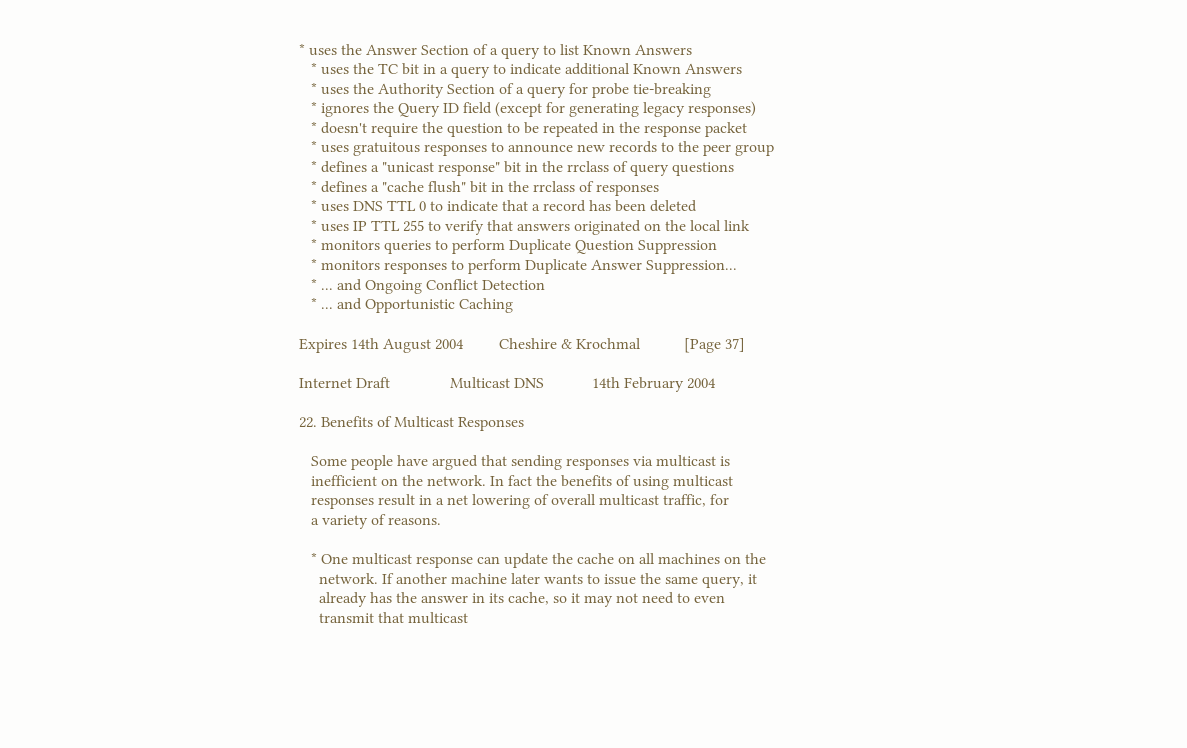* uses the Answer Section of a query to list Known Answers
   * uses the TC bit in a query to indicate additional Known Answers
   * uses the Authority Section of a query for probe tie-breaking
   * ignores the Query ID field (except for generating legacy responses)
   * doesn't require the question to be repeated in the response packet
   * uses gratuitous responses to announce new records to the peer group
   * defines a "unicast response" bit in the rrclass of query questions
   * defines a "cache flush" bit in the rrclass of responses
   * uses DNS TTL 0 to indicate that a record has been deleted
   * uses IP TTL 255 to verify that answers originated on the local link
   * monitors queries to perform Duplicate Question Suppression
   * monitors responses to perform Duplicate Answer Suppression...
   * ... and Ongoing Conflict Detection
   * ... and Opportunistic Caching

Expires 14th August 2004         Cheshire & Krochmal           [Page 37]

Internet Draft               Multicast DNS            14th February 2004

22. Benefits of Multicast Responses

   Some people have argued that sending responses via multicast is
   inefficient on the network. In fact the benefits of using multicast
   responses result in a net lowering of overall multicast traffic, for
   a variety of reasons.

   * One multicast response can update the cache on all machines on the
     network. If another machine later wants to issue the same query, it
     already has the answer in its cache, so it may not need to even
     transmit that multicast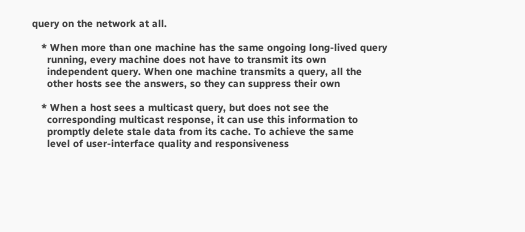query on the network at all.

   * When more than one machine has the same ongoing long-lived query
     running, every machine does not have to transmit its own
     independent query. When one machine transmits a query, all the
     other hosts see the answers, so they can suppress their own

   * When a host sees a multicast query, but does not see the
     corresponding multicast response, it can use this information to
     promptly delete stale data from its cache. To achieve the same
     level of user-interface quality and responsiveness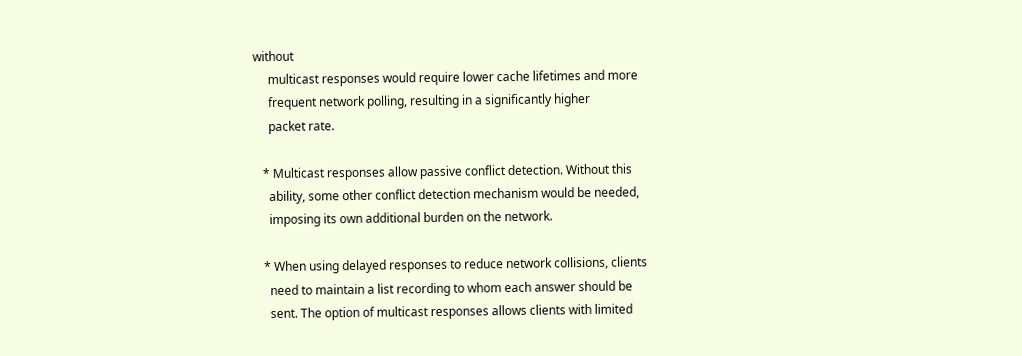without
     multicast responses would require lower cache lifetimes and more
     frequent network polling, resulting in a significantly higher
     packet rate.

   * Multicast responses allow passive conflict detection. Without this
     ability, some other conflict detection mechanism would be needed,
     imposing its own additional burden on the network.

   * When using delayed responses to reduce network collisions, clients
     need to maintain a list recording to whom each answer should be
     sent. The option of multicast responses allows clients with limited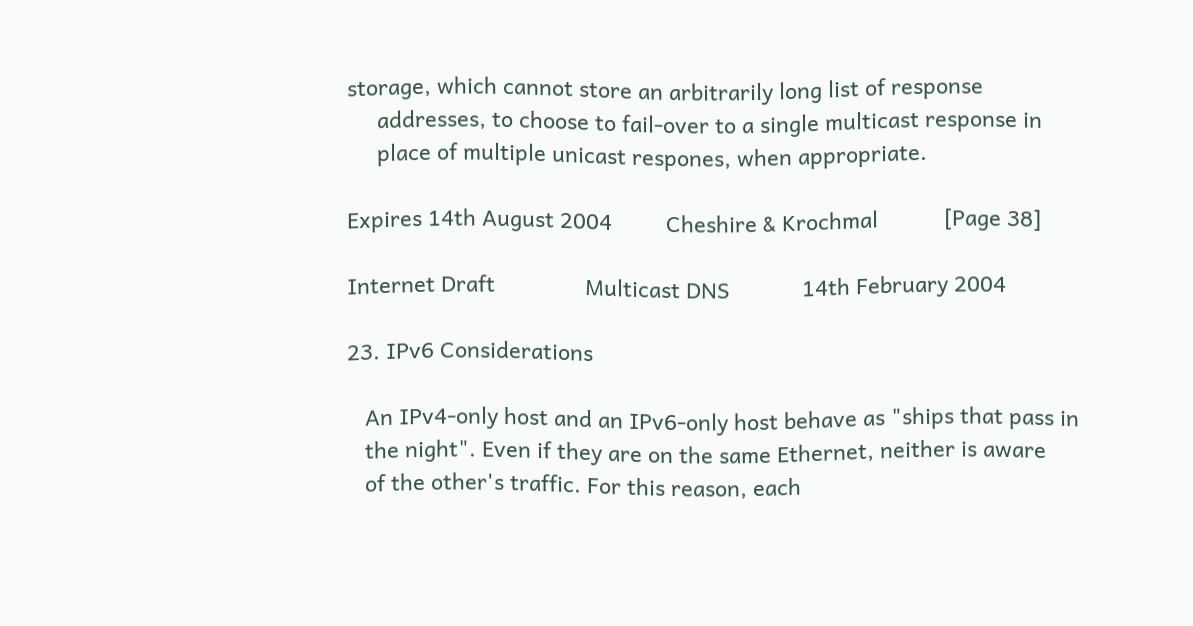storage, which cannot store an arbitrarily long list of response
     addresses, to choose to fail-over to a single multicast response in
     place of multiple unicast respones, when appropriate.

Expires 14th August 2004         Cheshire & Krochmal           [Page 38]

Internet Draft               Multicast DNS            14th February 2004

23. IPv6 Considerations

   An IPv4-only host and an IPv6-only host behave as "ships that pass in
   the night". Even if they are on the same Ethernet, neither is aware
   of the other's traffic. For this reason, each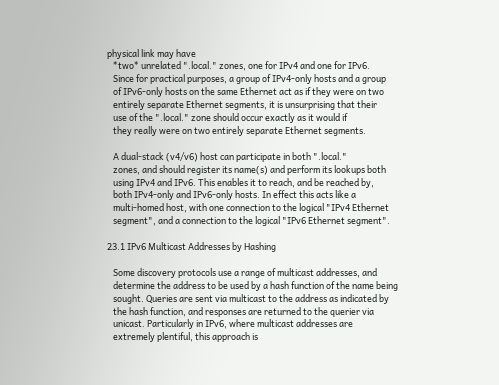physical link may have
   *two* unrelated ".local." zones, one for IPv4 and one for IPv6.
   Since for practical purposes, a group of IPv4-only hosts and a group
   of IPv6-only hosts on the same Ethernet act as if they were on two
   entirely separate Ethernet segments, it is unsurprising that their
   use of the ".local." zone should occur exactly as it would if
   they really were on two entirely separate Ethernet segments.

   A dual-stack (v4/v6) host can participate in both ".local."
   zones, and should register its name(s) and perform its lookups both
   using IPv4 and IPv6. This enables it to reach, and be reached by,
   both IPv4-only and IPv6-only hosts. In effect this acts like a
   multi-homed host, with one connection to the logical "IPv4 Ethernet
   segment", and a connection to the logical "IPv6 Ethernet segment".

23.1 IPv6 Multicast Addresses by Hashing

   Some discovery protocols use a range of multicast addresses, and
   determine the address to be used by a hash function of the name being
   sought. Queries are sent via multicast to the address as indicated by
   the hash function, and responses are returned to the querier via
   unicast. Particularly in IPv6, where multicast addresses are
   extremely plentiful, this approach is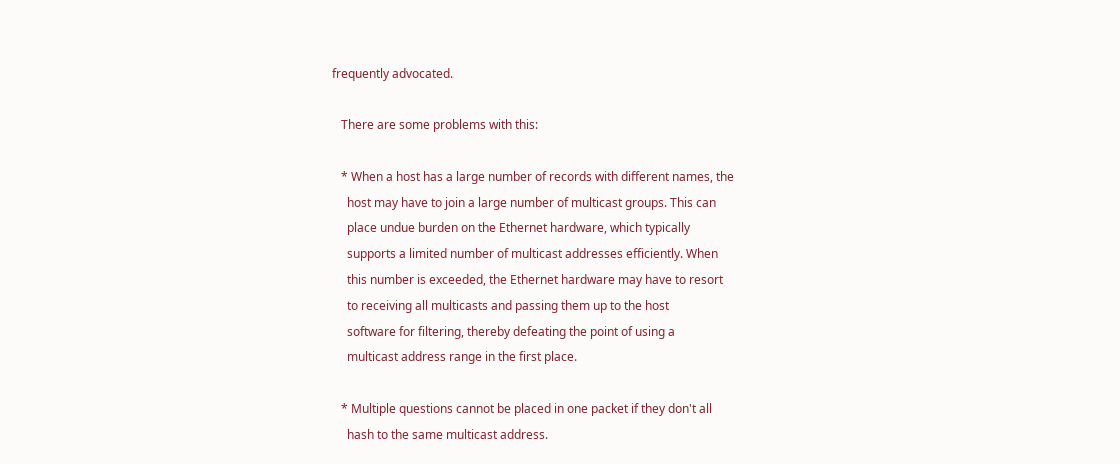frequently advocated.

   There are some problems with this:

   * When a host has a large number of records with different names, the
     host may have to join a large number of multicast groups. This can
     place undue burden on the Ethernet hardware, which typically
     supports a limited number of multicast addresses efficiently. When
     this number is exceeded, the Ethernet hardware may have to resort
     to receiving all multicasts and passing them up to the host
     software for filtering, thereby defeating the point of using a
     multicast address range in the first place.

   * Multiple questions cannot be placed in one packet if they don't all
     hash to the same multicast address.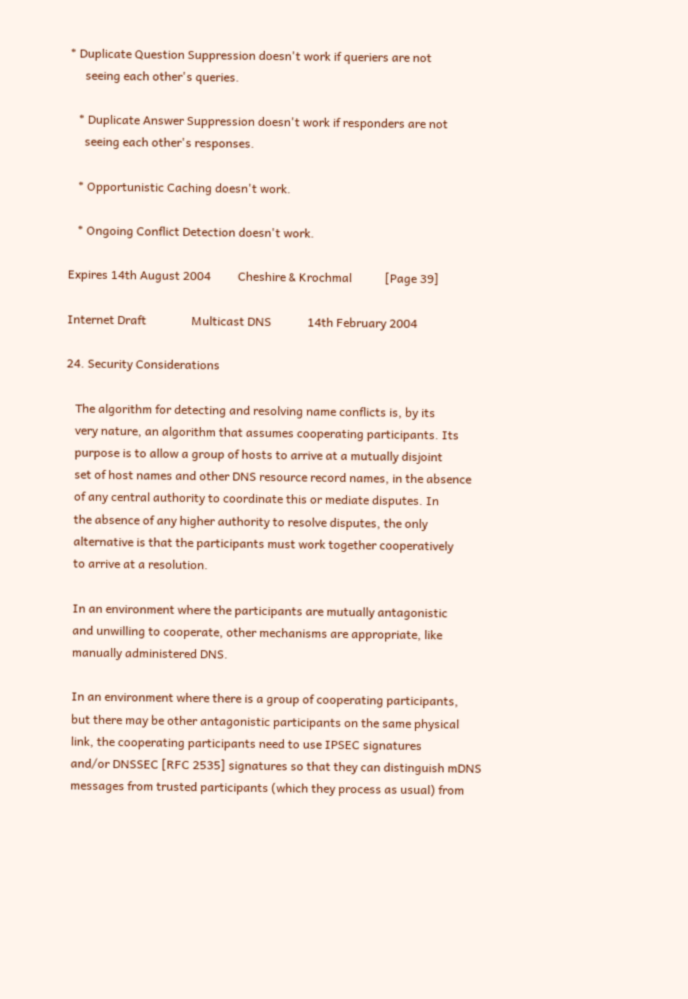* Duplicate Question Suppression doesn't work if queriers are not
     seeing each other's queries.

   * Duplicate Answer Suppression doesn't work if responders are not
     seeing each other's responses.

   * Opportunistic Caching doesn't work.

   * Ongoing Conflict Detection doesn't work.

Expires 14th August 2004         Cheshire & Krochmal           [Page 39]

Internet Draft               Multicast DNS            14th February 2004

24. Security Considerations

   The algorithm for detecting and resolving name conflicts is, by its
   very nature, an algorithm that assumes cooperating participants. Its
   purpose is to allow a group of hosts to arrive at a mutually disjoint
   set of host names and other DNS resource record names, in the absence
   of any central authority to coordinate this or mediate disputes. In
   the absence of any higher authority to resolve disputes, the only
   alternative is that the participants must work together cooperatively
   to arrive at a resolution.

   In an environment where the participants are mutually antagonistic
   and unwilling to cooperate, other mechanisms are appropriate, like
   manually administered DNS.

   In an environment where there is a group of cooperating participants,
   but there may be other antagonistic participants on the same physical
   link, the cooperating participants need to use IPSEC signatures
   and/or DNSSEC [RFC 2535] signatures so that they can distinguish mDNS
   messages from trusted participants (which they process as usual) from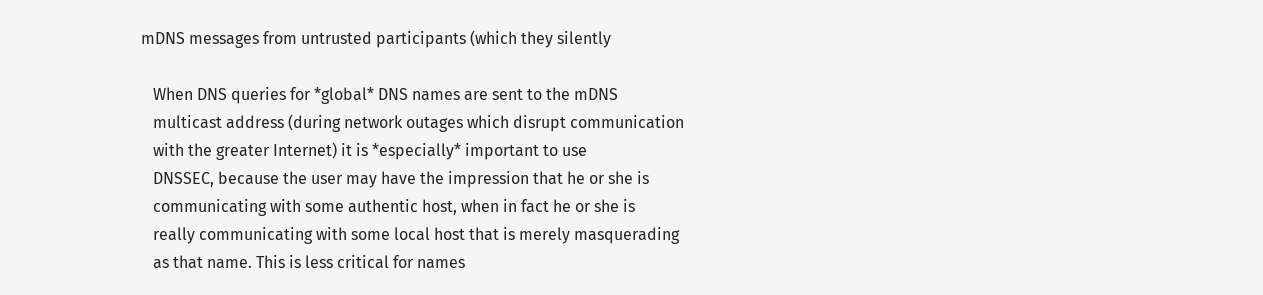mDNS messages from untrusted participants (which they silently

   When DNS queries for *global* DNS names are sent to the mDNS
   multicast address (during network outages which disrupt communication
   with the greater Internet) it is *especially* important to use
   DNSSEC, because the user may have the impression that he or she is
   communicating with some authentic host, when in fact he or she is
   really communicating with some local host that is merely masquerading
   as that name. This is less critical for names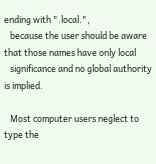ending with ".local.",
   because the user should be aware that those names have only local
   significance and no global authority is implied.

   Most computer users neglect to type the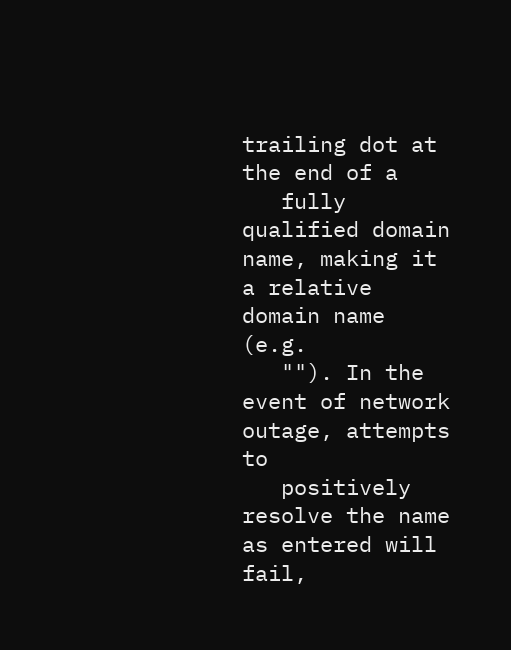trailing dot at the end of a
   fully qualified domain name, making it a relative domain name (e.g.
   ""). In the event of network outage, attempts to
   positively resolve the name as entered will fail,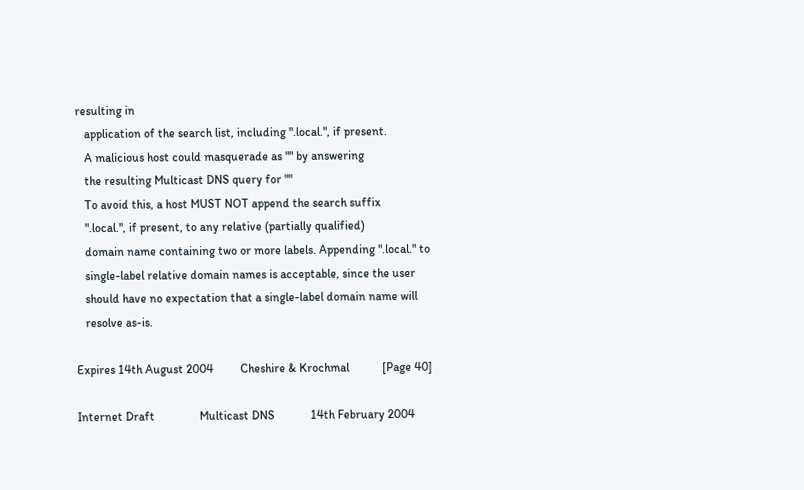resulting in
   application of the search list, including ".local.", if present.
   A malicious host could masquerade as "" by answering
   the resulting Multicast DNS query for ""
   To avoid this, a host MUST NOT append the search suffix
   ".local.", if present, to any relative (partially qualified)
   domain name containing two or more labels. Appending ".local." to
   single-label relative domain names is acceptable, since the user
   should have no expectation that a single-label domain name will
   resolve as-is.

Expires 14th August 2004         Cheshire & Krochmal           [Page 40]

Internet Draft               Multicast DNS            14th February 2004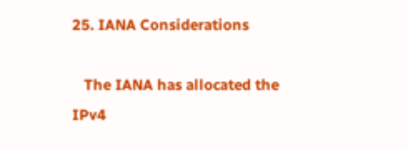25. IANA Considerations

   The IANA has allocated the IPv4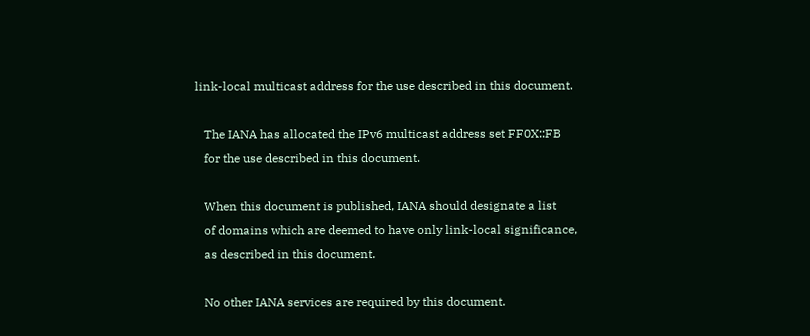link-local multicast address for the use described in this document.

   The IANA has allocated the IPv6 multicast address set FF0X::FB
   for the use described in this document.

   When this document is published, IANA should designate a list
   of domains which are deemed to have only link-local significance,
   as described in this document.

   No other IANA services are required by this document.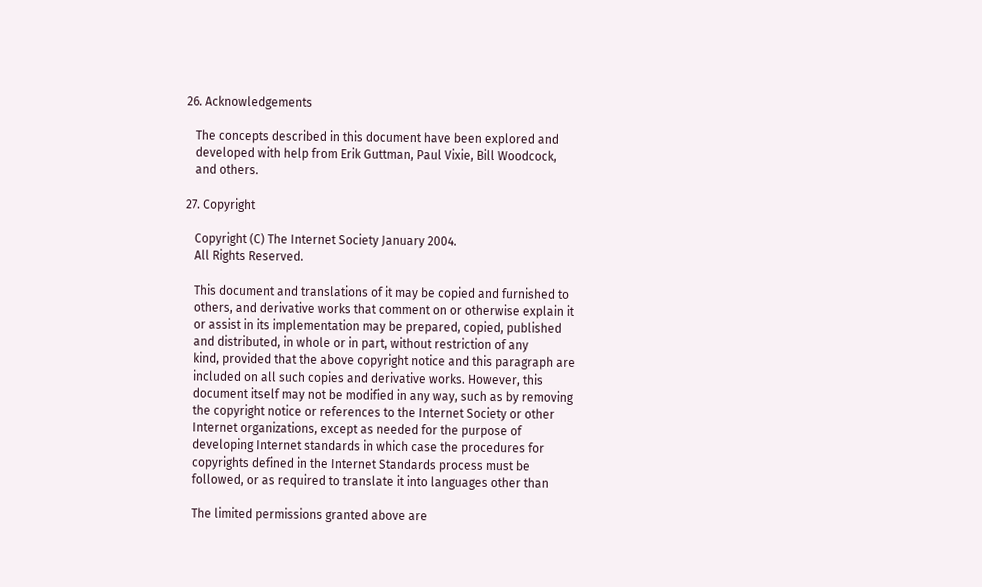26. Acknowledgements

   The concepts described in this document have been explored and
   developed with help from Erik Guttman, Paul Vixie, Bill Woodcock,
   and others.

27. Copyright

   Copyright (C) The Internet Society January 2004.
   All Rights Reserved.

   This document and translations of it may be copied and furnished to
   others, and derivative works that comment on or otherwise explain it
   or assist in its implementation may be prepared, copied, published
   and distributed, in whole or in part, without restriction of any
   kind, provided that the above copyright notice and this paragraph are
   included on all such copies and derivative works. However, this
   document itself may not be modified in any way, such as by removing
   the copyright notice or references to the Internet Society or other
   Internet organizations, except as needed for the purpose of
   developing Internet standards in which case the procedures for
   copyrights defined in the Internet Standards process must be
   followed, or as required to translate it into languages other than

   The limited permissions granted above are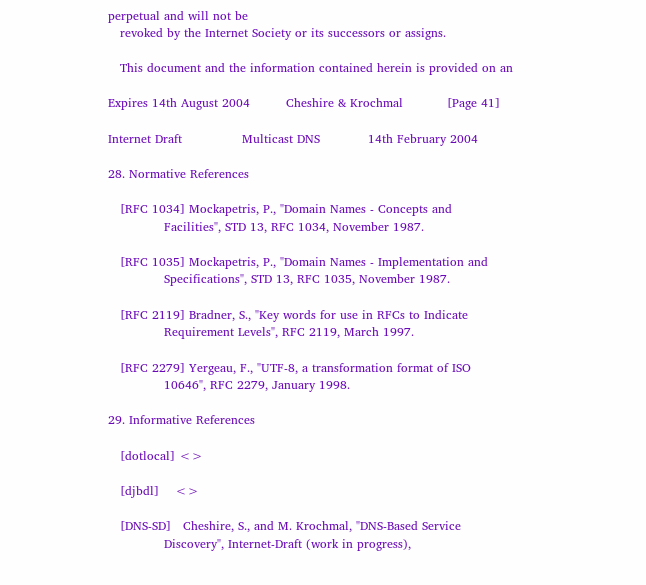perpetual and will not be
   revoked by the Internet Society or its successors or assigns.

   This document and the information contained herein is provided on an

Expires 14th August 2004         Cheshire & Krochmal           [Page 41]

Internet Draft               Multicast DNS            14th February 2004

28. Normative References

   [RFC 1034] Mockapetris, P., "Domain Names - Concepts and
              Facilities", STD 13, RFC 1034, November 1987.

   [RFC 1035] Mockapetris, P., "Domain Names - Implementation and
              Specifications", STD 13, RFC 1035, November 1987.

   [RFC 2119] Bradner, S., "Key words for use in RFCs to Indicate
              Requirement Levels", RFC 2119, March 1997.

   [RFC 2279] Yergeau, F., "UTF-8, a transformation format of ISO
              10646", RFC 2279, January 1998.

29. Informative References

   [dotlocal] <>

   [djbdl]    <>

   [DNS-SD]   Cheshire, S., and M. Krochmal, "DNS-Based Service
              Discovery", Internet-Draft (work in progress),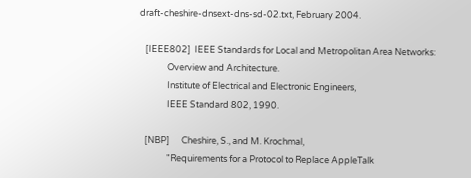draft-cheshire-dnsext-dns-sd-02.txt, February 2004.

   [IEEE802]  IEEE Standards for Local and Metropolitan Area Networks:
              Overview and Architecture.
              Institute of Electrical and Electronic Engineers,
              IEEE Standard 802, 1990.

   [NBP]      Cheshire, S., and M. Krochmal,
              "Requirements for a Protocol to Replace AppleTalk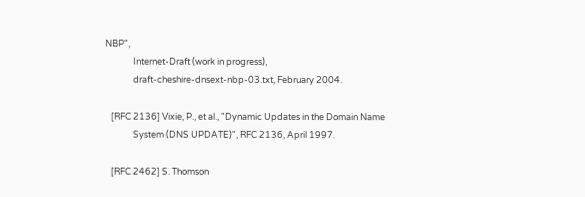NBP",
              Internet-Draft (work in progress),
              draft-cheshire-dnsext-nbp-03.txt, February 2004.

   [RFC 2136] Vixie, P., et al., "Dynamic Updates in the Domain Name
              System (DNS UPDATE)", RFC 2136, April 1997.

   [RFC 2462] S. Thomson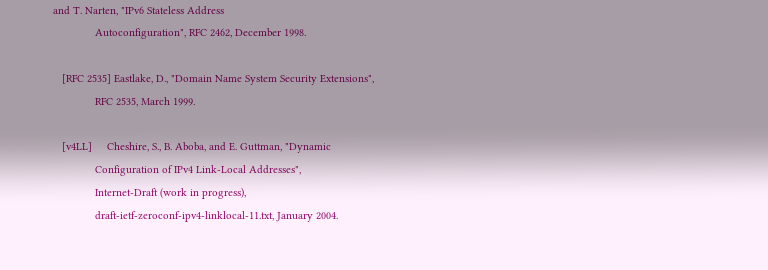and T. Narten, "IPv6 Stateless Address
              Autoconfiguration", RFC 2462, December 1998.

   [RFC 2535] Eastlake, D., "Domain Name System Security Extensions",
              RFC 2535, March 1999.

   [v4LL]     Cheshire, S., B. Aboba, and E. Guttman, "Dynamic
              Configuration of IPv4 Link-Local Addresses",
              Internet-Draft (work in progress),
              draft-ietf-zeroconf-ipv4-linklocal-11.txt, January 2004.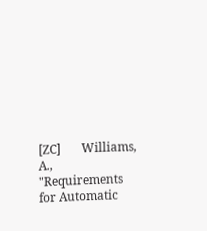[ZC]       Williams, A., "Requirements for Automatic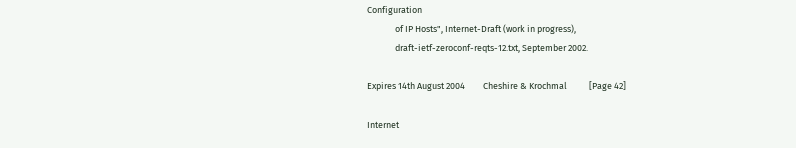Configuration
              of IP Hosts", Internet-Draft (work in progress),
              draft-ietf-zeroconf-reqts-12.txt, September 2002.

Expires 14th August 2004         Cheshire & Krochmal           [Page 42]

Internet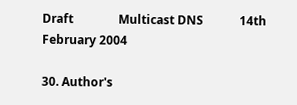Draft               Multicast DNS            14th February 2004

30. Author's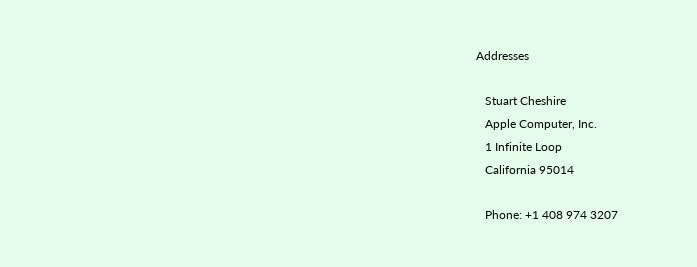Addresses

   Stuart Cheshire
   Apple Computer, Inc.
   1 Infinite Loop
   California 95014

   Phone: +1 408 974 3207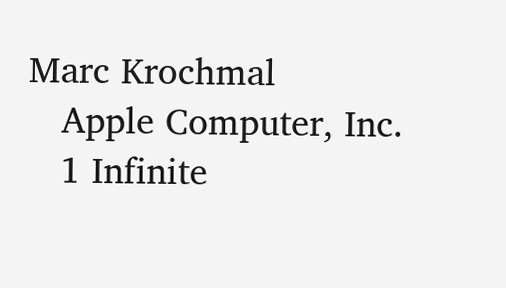Marc Krochmal
   Apple Computer, Inc.
   1 Infinite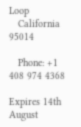Loop
   California 95014

   Phone: +1 408 974 4368

Expires 14th August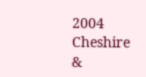2004         Cheshire &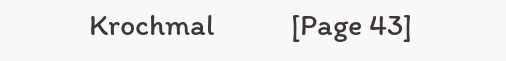Krochmal           [Page 43]